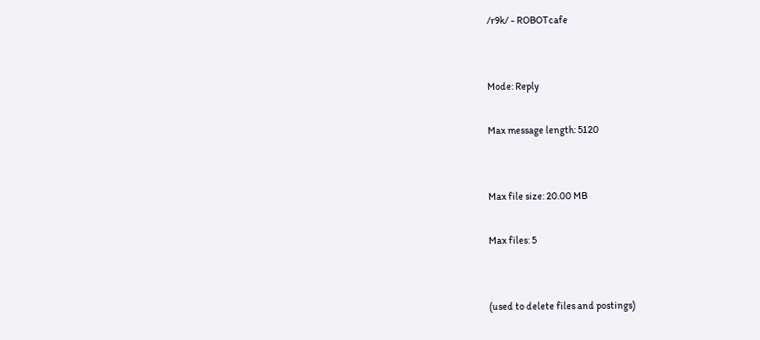/r9k/ - ROBOTcafe


Mode: Reply

Max message length: 5120


Max file size: 20.00 MB

Max files: 5


(used to delete files and postings)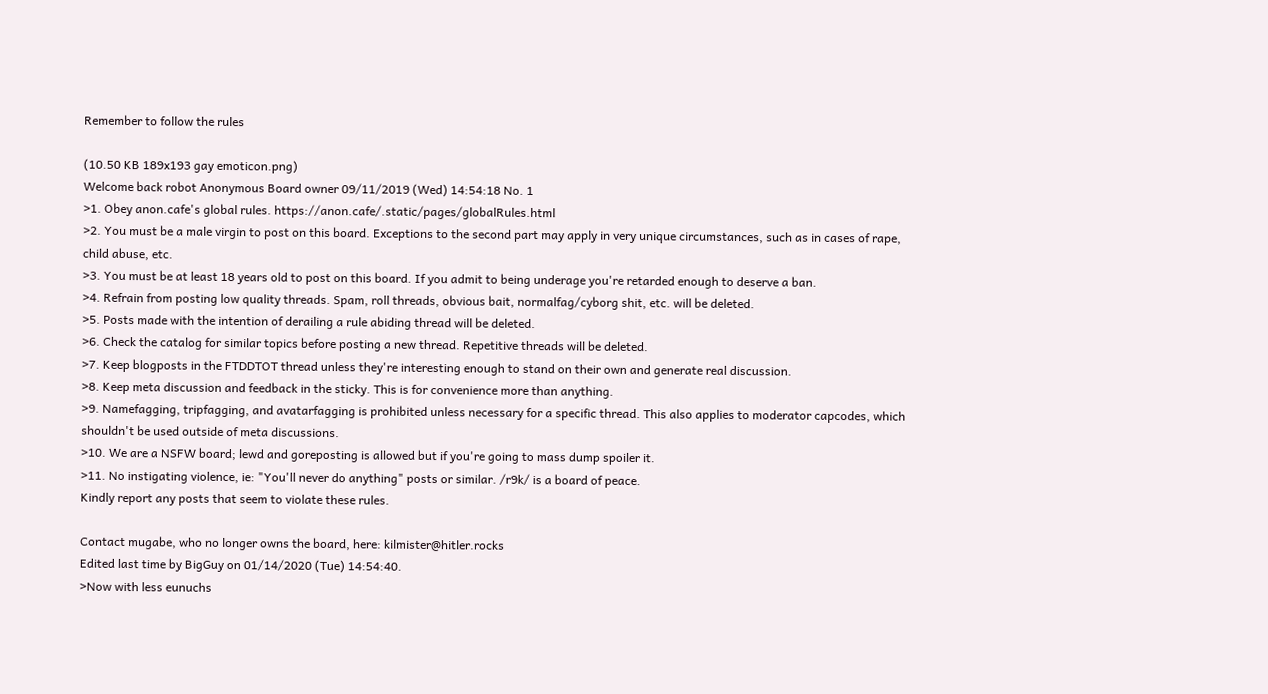Remember to follow the rules

(10.50 KB 189x193 gay emoticon.png)
Welcome back robot Anonymous Board owner 09/11/2019 (Wed) 14:54:18 No. 1
>1. Obey anon.cafe's global rules. https://anon.cafe/.static/pages/globalRules.html
>2. You must be a male virgin to post on this board. Exceptions to the second part may apply in very unique circumstances, such as in cases of rape, child abuse, etc.
>3. You must be at least 18 years old to post on this board. If you admit to being underage you're retarded enough to deserve a ban.
>4. Refrain from posting low quality threads. Spam, roll threads, obvious bait, normalfag/cyborg shit, etc. will be deleted.
>5. Posts made with the intention of derailing a rule abiding thread will be deleted.
>6. Check the catalog for similar topics before posting a new thread. Repetitive threads will be deleted.
>7. Keep blogposts in the FTDDTOT thread unless they're interesting enough to stand on their own and generate real discussion.
>8. Keep meta discussion and feedback in the sticky. This is for convenience more than anything.
>9. Namefagging, tripfagging, and avatarfagging is prohibited unless necessary for a specific thread. This also applies to moderator capcodes, which shouldn't be used outside of meta discussions.
>10. We are a NSFW board; lewd and goreposting is allowed but if you're going to mass dump spoiler it.
>11. No instigating violence, ie: "You'll never do anything" posts or similar. /r9k/ is a board of peace.
Kindly report any posts that seem to violate these rules.

Contact mugabe, who no longer owns the board, here: kilmister@hitler.rocks
Edited last time by BigGuy on 01/14/2020 (Tue) 14:54:40.
>Now with less eunuchs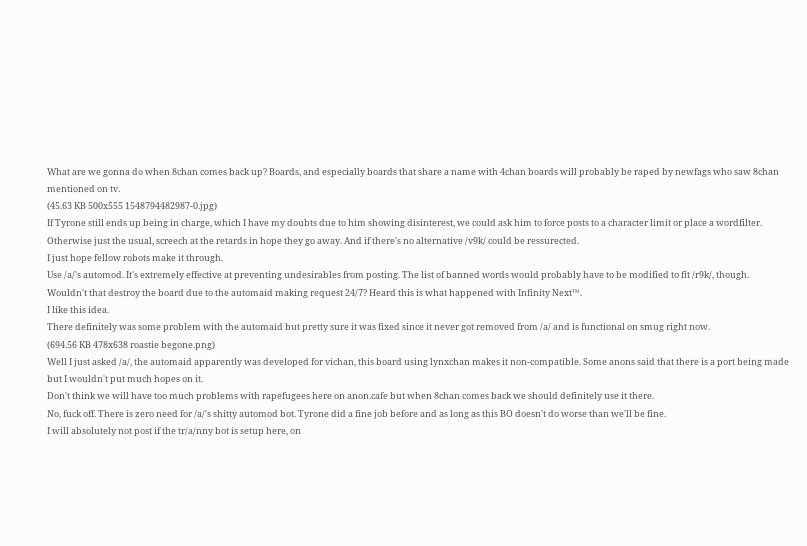What are we gonna do when 8chan comes back up? Boards, and especially boards that share a name with 4chan boards will probably be raped by newfags who saw 8chan mentioned on tv.
(45.63 KB 500x555 1548794482987-0.jpg)
If Tyrone still ends up being in charge, which I have my doubts due to him showing disinterest, we could ask him to force posts to a character limit or place a wordfilter.
Otherwise just the usual, screech at the retards in hope they go away. And if there's no alternative /v9k/ could be ressurected.
I just hope fellow robots make it through.
Use /a/'s automod. It's extremely effective at preventing undesirables from posting. The list of banned words would probably have to be modified to fit /r9k/, though.
Wouldn't that destroy the board due to the automaid making request 24/7? Heard this is what happened with Infinity Next™.
I like this idea.
There definitely was some problem with the automaid but pretty sure it was fixed since it never got removed from /a/ and is functional on smug right now.
(694.56 KB 478x638 roastie begone.png)
Well I just asked /a/, the automaid apparently was developed for vichan, this board using lynxchan makes it non-compatible. Some anons said that there is a port being made but I wouldn't put much hopes on it.
Don't think we will have too much problems with rapefugees here on anon.cafe but when 8chan comes back we should definitely use it there.
No, fuck off. There is zero need for /a/'s shitty automod bot. Tyrone did a fine job before and as long as this BO doesn't do worse than we'll be fine.
I will absolutely not post if the tr/a/nny bot is setup here, on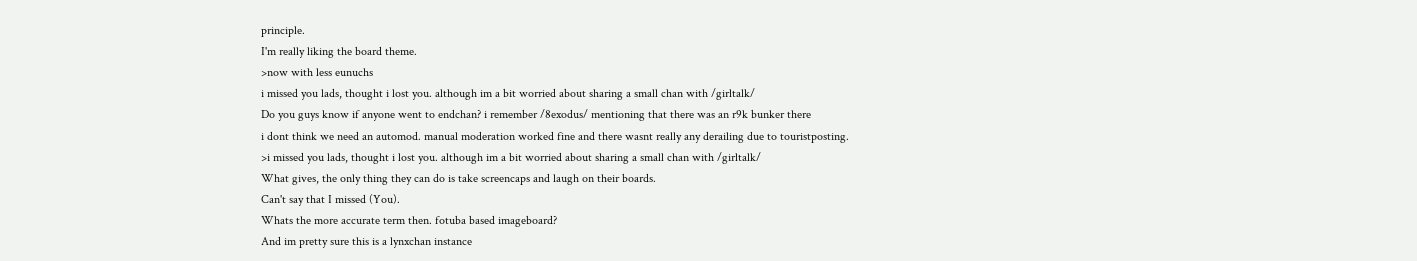principle.
I'm really liking the board theme.
>now with less eunuchs
i missed you lads, thought i lost you. although im a bit worried about sharing a small chan with /girltalk/
Do you guys know if anyone went to endchan? i remember /8exodus/ mentioning that there was an r9k bunker there
i dont think we need an automod. manual moderation worked fine and there wasnt really any derailing due to touristposting.
>i missed you lads, thought i lost you. although im a bit worried about sharing a small chan with /girltalk/
What gives, the only thing they can do is take screencaps and laugh on their boards.
Can't say that I missed (You).
Whats the more accurate term then. fotuba based imageboard?
And im pretty sure this is a lynxchan instance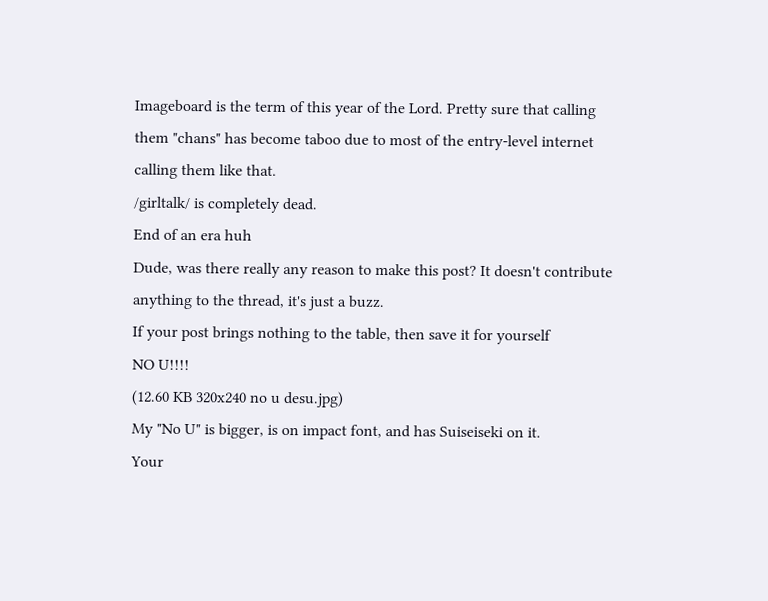Imageboard is the term of this year of the Lord. Pretty sure that calling them "chans" has become taboo due to most of the entry-level internet calling them like that.
/girltalk/ is completely dead.
End of an era huh
Dude, was there really any reason to make this post? It doesn't contribute anything to the thread, it's just a buzz.
If your post brings nothing to the table, then save it for yourself
NO U!!!!
(12.60 KB 320x240 no u desu.jpg)
My "No U" is bigger, is on impact font, and has Suiseiseki on it.
Your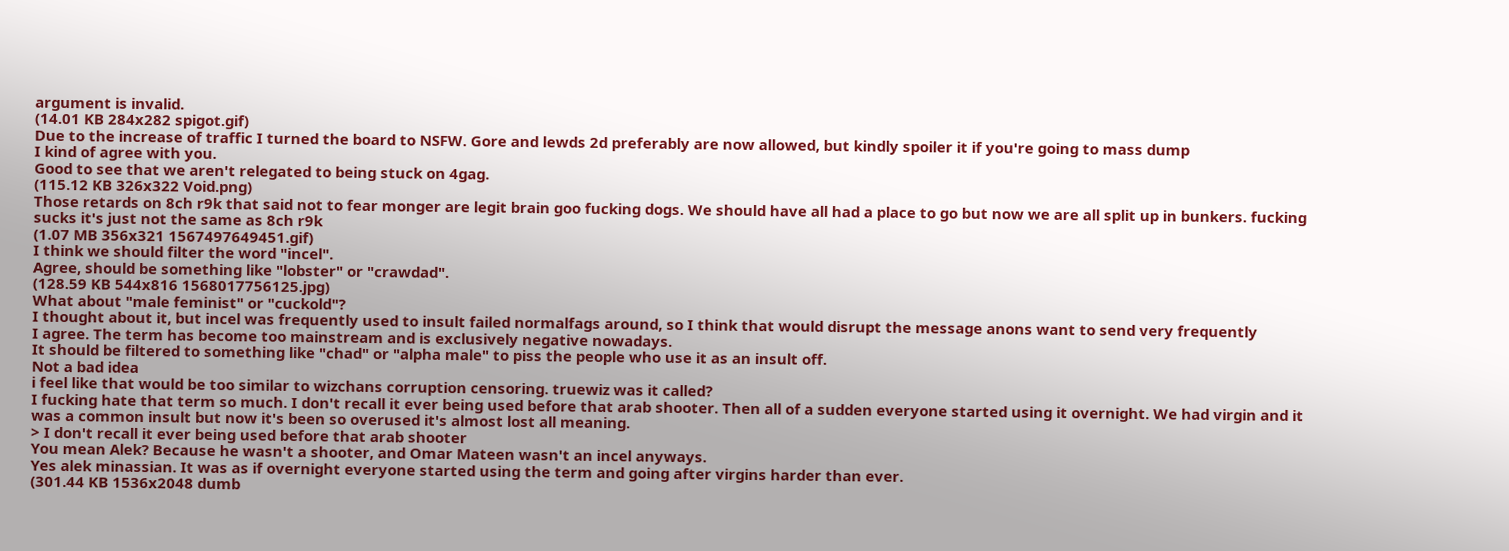argument is invalid.
(14.01 KB 284x282 spigot.gif)
Due to the increase of traffic I turned the board to NSFW. Gore and lewds 2d preferably are now allowed, but kindly spoiler it if you're going to mass dump
I kind of agree with you.
Good to see that we aren't relegated to being stuck on 4gag.
(115.12 KB 326x322 Void.png)
Those retards on 8ch r9k that said not to fear monger are legit brain goo fucking dogs. We should have all had a place to go but now we are all split up in bunkers. fucking sucks it's just not the same as 8ch r9k
(1.07 MB 356x321 1567497649451.gif)
I think we should filter the word "incel".
Agree, should be something like "lobster" or "crawdad".
(128.59 KB 544x816 1568017756125.jpg)
What about "male feminist" or "cuckold"?
I thought about it, but incel was frequently used to insult failed normalfags around, so I think that would disrupt the message anons want to send very frequently
I agree. The term has become too mainstream and is exclusively negative nowadays.
It should be filtered to something like "chad" or "alpha male" to piss the people who use it as an insult off.
Not a bad idea
i feel like that would be too similar to wizchans corruption censoring. truewiz was it called?
I fucking hate that term so much. I don't recall it ever being used before that arab shooter. Then all of a sudden everyone started using it overnight. We had virgin and it was a common insult but now it's been so overused it's almost lost all meaning.
> I don't recall it ever being used before that arab shooter
You mean Alek? Because he wasn't a shooter, and Omar Mateen wasn't an incel anyways.
Yes alek minassian. It was as if overnight everyone started using the term and going after virgins harder than ever.
(301.44 KB 1536x2048 dumb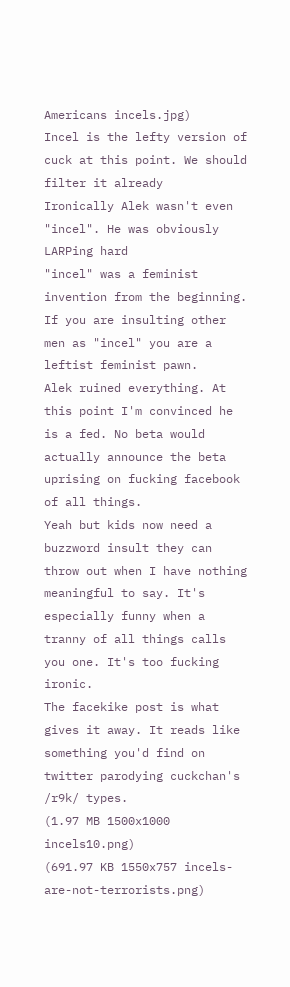Americans incels.jpg)
Incel is the lefty version of cuck at this point. We should filter it already
Ironically Alek wasn't even "incel". He was obviously LARPing hard
"incel" was a feminist invention from the beginning. If you are insulting other men as "incel" you are a leftist feminist pawn.
Alek ruined everything. At this point I'm convinced he is a fed. No beta would actually announce the beta uprising on fucking facebook of all things.
Yeah but kids now need a buzzword insult they can throw out when I have nothing meaningful to say. It's especially funny when a tranny of all things calls you one. It's too fucking ironic.
The facekike post is what gives it away. It reads like something you'd find on twitter parodying cuckchan's /r9k/ types.
(1.97 MB 1500x1000 incels10.png)
(691.97 KB 1550x757 incels-are-not-terrorists.png)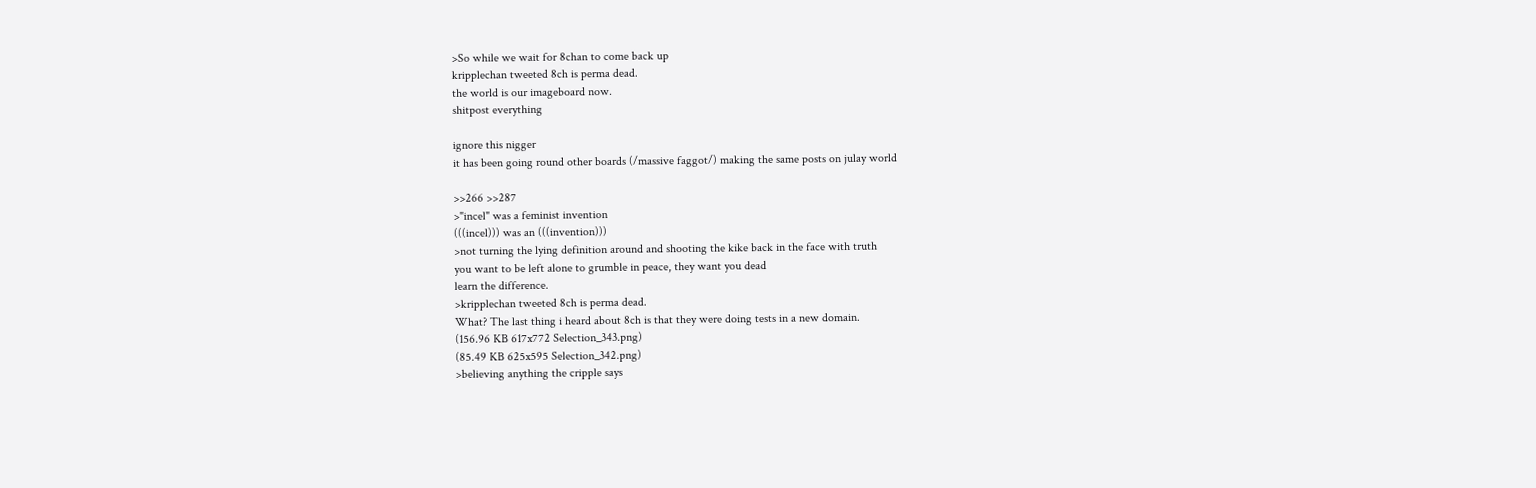>So while we wait for 8chan to come back up
kripplechan tweeted 8ch is perma dead.
the world is our imageboard now.
shitpost everything

ignore this nigger
it has been going round other boards (/massive faggot/) making the same posts on julay world

>>266 >>287
>"incel" was a feminist invention
(((incel))) was an (((invention)))
>not turning the lying definition around and shooting the kike back in the face with truth
you want to be left alone to grumble in peace, they want you dead
learn the difference.
>kripplechan tweeted 8ch is perma dead.
What? The last thing i heard about 8ch is that they were doing tests in a new domain.
(156.96 KB 617x772 Selection_343.png)
(85.49 KB 625x595 Selection_342.png)
>believing anything the cripple says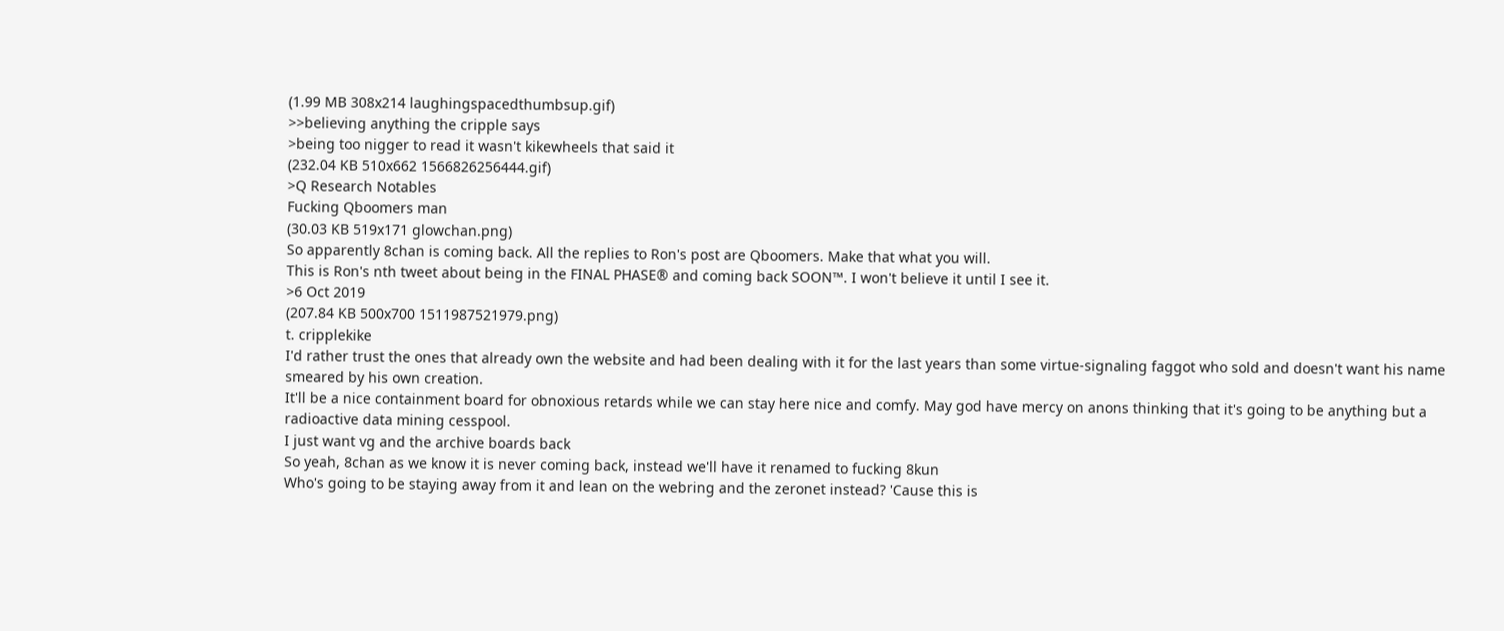(1.99 MB 308x214 laughingspacedthumbsup.gif)
>>believing anything the cripple says
>being too nigger to read it wasn't kikewheels that said it
(232.04 KB 510x662 1566826256444.gif)
>Q Research Notables
Fucking Qboomers man
(30.03 KB 519x171 glowchan.png)
So apparently 8chan is coming back. All the replies to Ron's post are Qboomers. Make that what you will.
This is Ron's nth tweet about being in the FINAL PHASE® and coming back SOON™. I won't believe it until I see it.
>6 Oct 2019
(207.84 KB 500x700 1511987521979.png)
t. cripplekike
I'd rather trust the ones that already own the website and had been dealing with it for the last years than some virtue-signaling faggot who sold and doesn't want his name smeared by his own creation.
It'll be a nice containment board for obnoxious retards while we can stay here nice and comfy. May god have mercy on anons thinking that it's going to be anything but a radioactive data mining cesspool.
I just want vg and the archive boards back
So yeah, 8chan as we know it is never coming back, instead we'll have it renamed to fucking 8kun
Who's going to be staying away from it and lean on the webring and the zeronet instead? 'Cause this is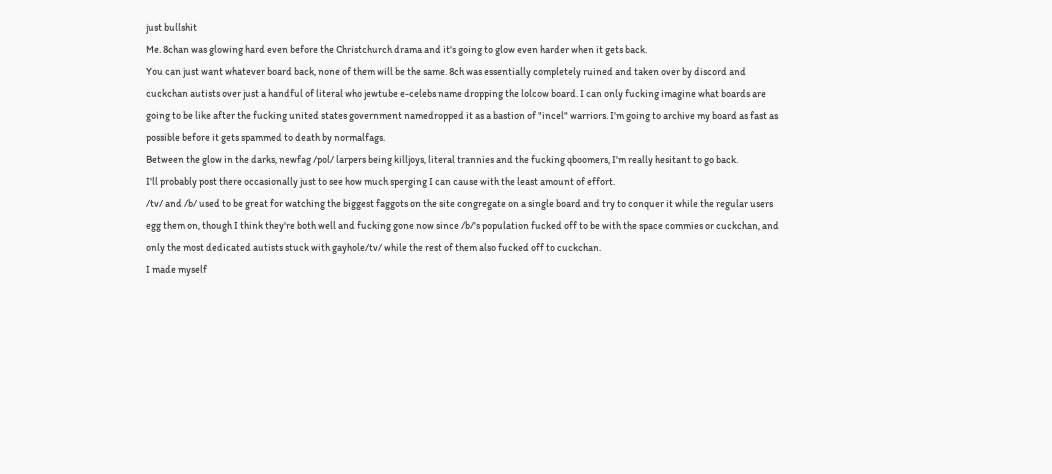just bullshit
Me. 8chan was glowing hard even before the Christchurch drama and it's going to glow even harder when it gets back.
You can just want whatever board back, none of them will be the same. 8ch was essentially completely ruined and taken over by discord and cuckchan autists over just a handful of literal who jewtube e-celebs name dropping the lolcow board. I can only fucking imagine what boards are going to be like after the fucking united states government namedropped it as a bastion of "incel" warriors. I'm going to archive my board as fast as possible before it gets spammed to death by normalfags.
Between the glow in the darks, newfag /pol/ larpers being killjoys, literal trannies and the fucking qboomers, I'm really hesitant to go back.
I'll probably post there occasionally just to see how much sperging I can cause with the least amount of effort.
/tv/ and /b/ used to be great for watching the biggest faggots on the site congregate on a single board and try to conquer it while the regular users egg them on, though I think they're both well and fucking gone now since /b/'s population fucked off to be with the space commies or cuckchan, and only the most dedicated autists stuck with gayhole/tv/ while the rest of them also fucked off to cuckchan.
I made myself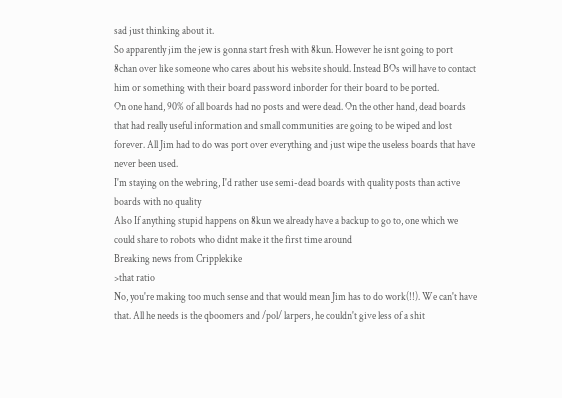sad just thinking about it.
So apparently jim the jew is gonna start fresh with 8kun. However he isnt going to port 8chan over like someone who cares about his website should. Instead BOs will have to contact him or something with their board password inborder for their board to be ported.
On one hand, 90% of all boards had no posts and were dead. On the other hand, dead boards that had really useful information and small communities are going to be wiped and lost forever. All Jim had to do was port over everything and just wipe the useless boards that have never been used.
I'm staying on the webring, I'd rather use semi-dead boards with quality posts than active boards with no quality
Also If anything stupid happens on 8kun we already have a backup to go to, one which we could share to robots who didnt make it the first time around
Breaking news from Cripplekike
>that ratio
No, you're making too much sense and that would mean Jim has to do work(!!). We can't have that. All he needs is the qboomers and /pol/ larpers, he couldn't give less of a shit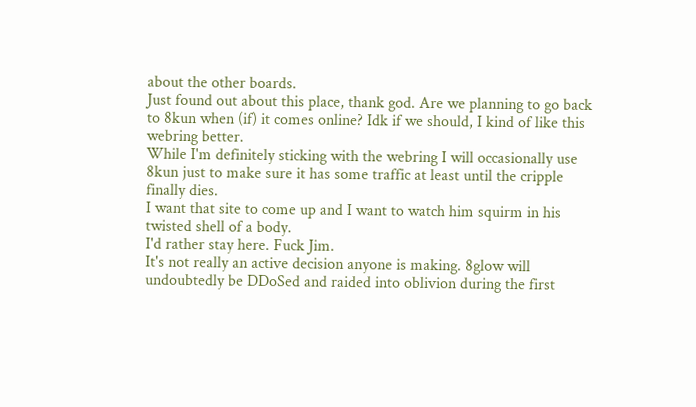about the other boards.
Just found out about this place, thank god. Are we planning to go back to 8kun when (if) it comes online? Idk if we should, I kind of like this webring better.
While I'm definitely sticking with the webring I will occasionally use 8kun just to make sure it has some traffic at least until the cripple finally dies.
I want that site to come up and I want to watch him squirm in his twisted shell of a body.
I'd rather stay here. Fuck Jim.
It's not really an active decision anyone is making. 8glow will undoubtedly be DDoSed and raided into oblivion during the first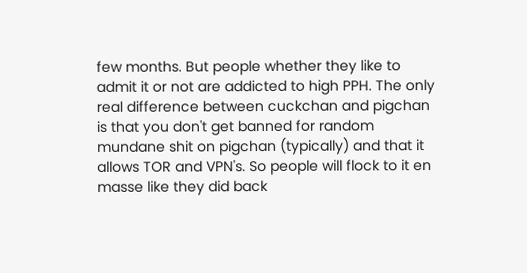few months. But people whether they like to admit it or not are addicted to high PPH. The only real difference between cuckchan and pigchan is that you don't get banned for random mundane shit on pigchan (typically) and that it allows TOR and VPN's. So people will flock to it en masse like they did back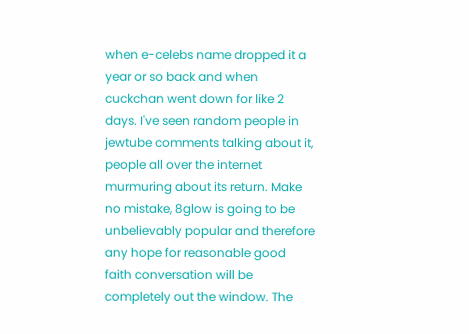when e-celebs name dropped it a year or so back and when cuckchan went down for like 2 days. I've seen random people in jewtube comments talking about it, people all over the internet murmuring about its return. Make no mistake, 8glow is going to be unbelievably popular and therefore any hope for reasonable good faith conversation will be completely out the window. The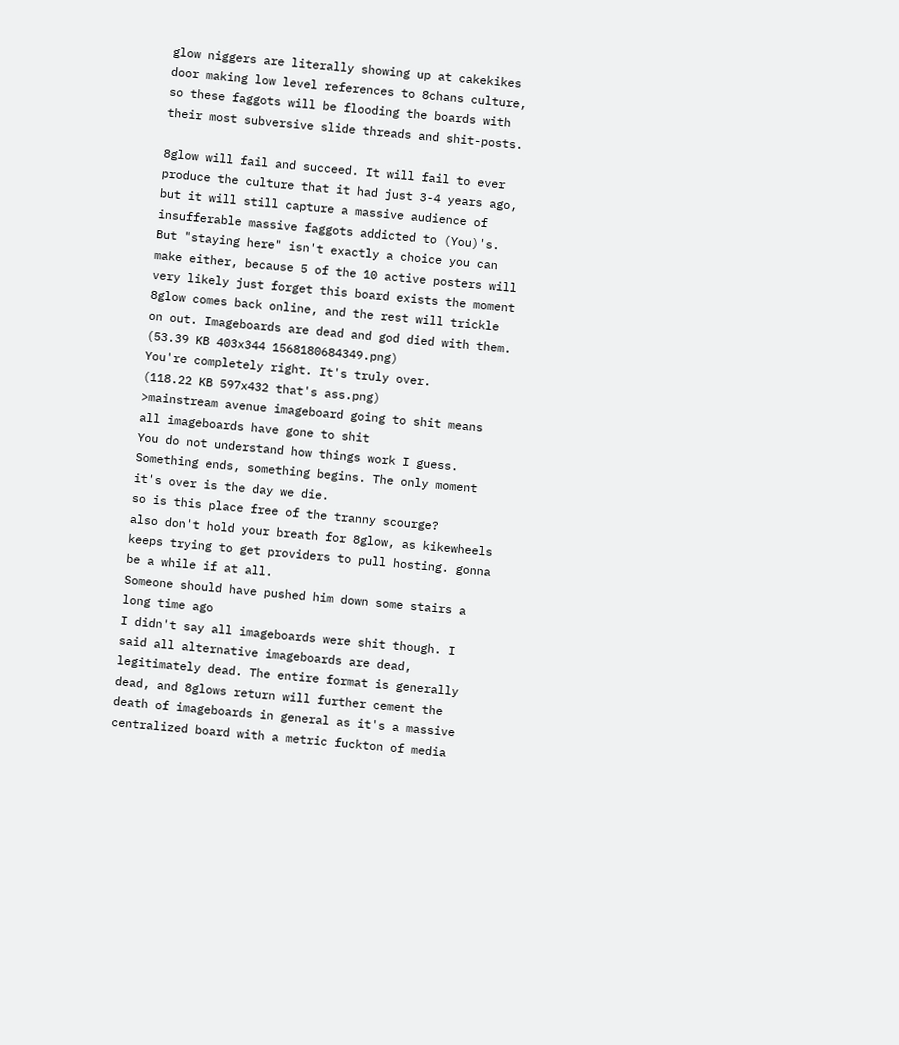glow niggers are literally showing up at cakekikes door making low level references to 8chans culture, so these faggots will be flooding the boards with their most subversive slide threads and shit-posts.

8glow will fail and succeed. It will fail to ever produce the culture that it had just 3-4 years ago, but it will still capture a massive audience of insufferable massive faggots addicted to (You)'s. But "staying here" isn't exactly a choice you can make either, because 5 of the 10 active posters will very likely just forget this board exists the moment 8glow comes back online, and the rest will trickle on out. Imageboards are dead and god died with them.
(53.39 KB 403x344 1568180684349.png)
You're completely right. It's truly over.
(118.22 KB 597x432 that's ass.png)
>mainstream avenue imageboard going to shit means all imageboards have gone to shit
You do not understand how things work I guess.
Something ends, something begins. The only moment it's over is the day we die.
so is this place free of the tranny scourge?
also don't hold your breath for 8glow, as kikewheels keeps trying to get providers to pull hosting. gonna be a while if at all.
Someone should have pushed him down some stairs a long time ago
I didn't say all imageboards were shit though. I said all alternative imageboards are dead, legitimately dead. The entire format is generally dead, and 8glows return will further cement the death of imageboards in general as it's a massive centralized board with a metric fuckton of media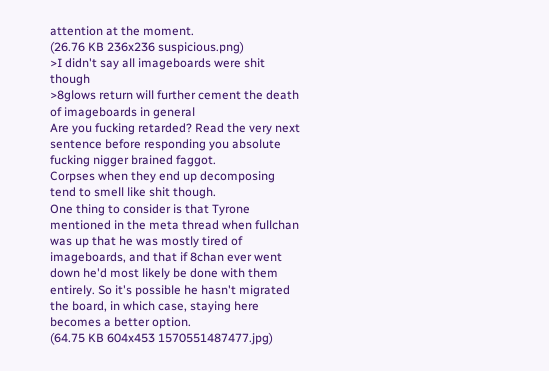attention at the moment.
(26.76 KB 236x236 suspicious.png)
>I didn't say all imageboards were shit though
>8glows return will further cement the death of imageboards in general
Are you fucking retarded? Read the very next sentence before responding you absolute fucking nigger brained faggot.
Corpses when they end up decomposing tend to smell like shit though.
One thing to consider is that Tyrone mentioned in the meta thread when fullchan was up that he was mostly tired of imageboards, and that if 8chan ever went down he'd most likely be done with them entirely. So it's possible he hasn't migrated the board, in which case, staying here becomes a better option.
(64.75 KB 604x453 1570551487477.jpg)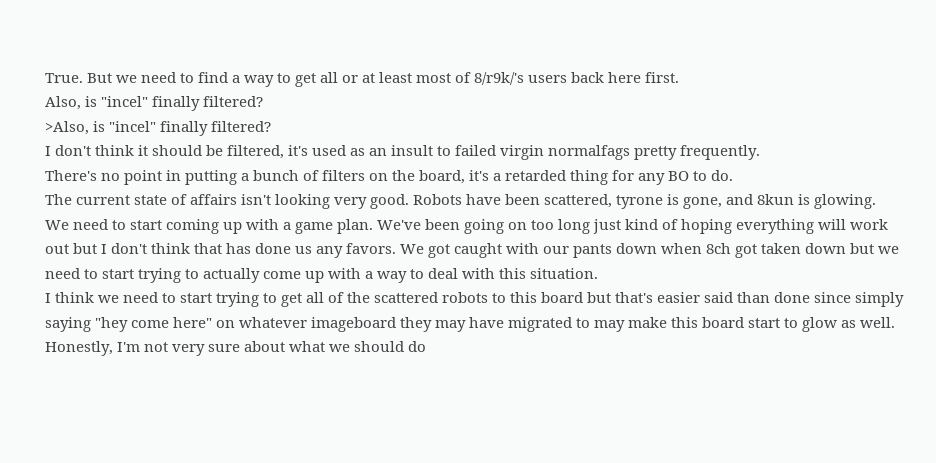True. But we need to find a way to get all or at least most of 8/r9k/'s users back here first.
Also, is "incel" finally filtered?
>Also, is "incel" finally filtered?
I don't think it should be filtered, it's used as an insult to failed virgin normalfags pretty frequently.
There's no point in putting a bunch of filters on the board, it's a retarded thing for any BO to do.
The current state of affairs isn't looking very good. Robots have been scattered, tyrone is gone, and 8kun is glowing.
We need to start coming up with a game plan. We've been going on too long just kind of hoping everything will work out but I don't think that has done us any favors. We got caught with our pants down when 8ch got taken down but we need to start trying to actually come up with a way to deal with this situation.
I think we need to start trying to get all of the scattered robots to this board but that's easier said than done since simply saying "hey come here" on whatever imageboard they may have migrated to may make this board start to glow as well.
Honestly, I'm not very sure about what we should do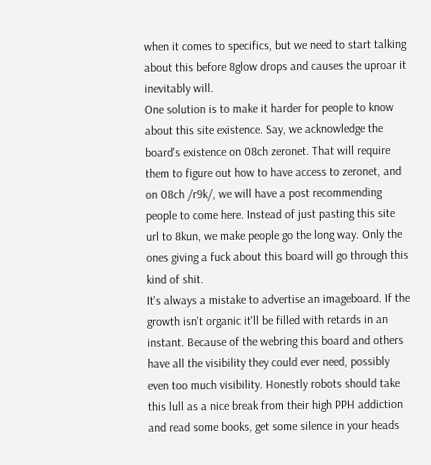when it comes to specifics, but we need to start talking about this before 8glow drops and causes the uproar it inevitably will.
One solution is to make it harder for people to know about this site existence. Say, we acknowledge the board's existence on 08ch zeronet. That will require them to figure out how to have access to zeronet, and on 08ch /r9k/, we will have a post recommending people to come here. Instead of just pasting this site url to 8kun, we make people go the long way. Only the ones giving a fuck about this board will go through this kind of shit.
It's always a mistake to advertise an imageboard. If the growth isn't organic it'll be filled with retards in an instant. Because of the webring this board and others have all the visibility they could ever need, possibly even too much visibility. Honestly robots should take this lull as a nice break from their high PPH addiction and read some books, get some silence in your heads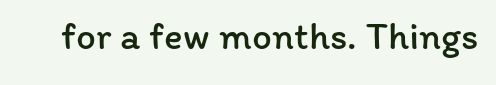for a few months. Things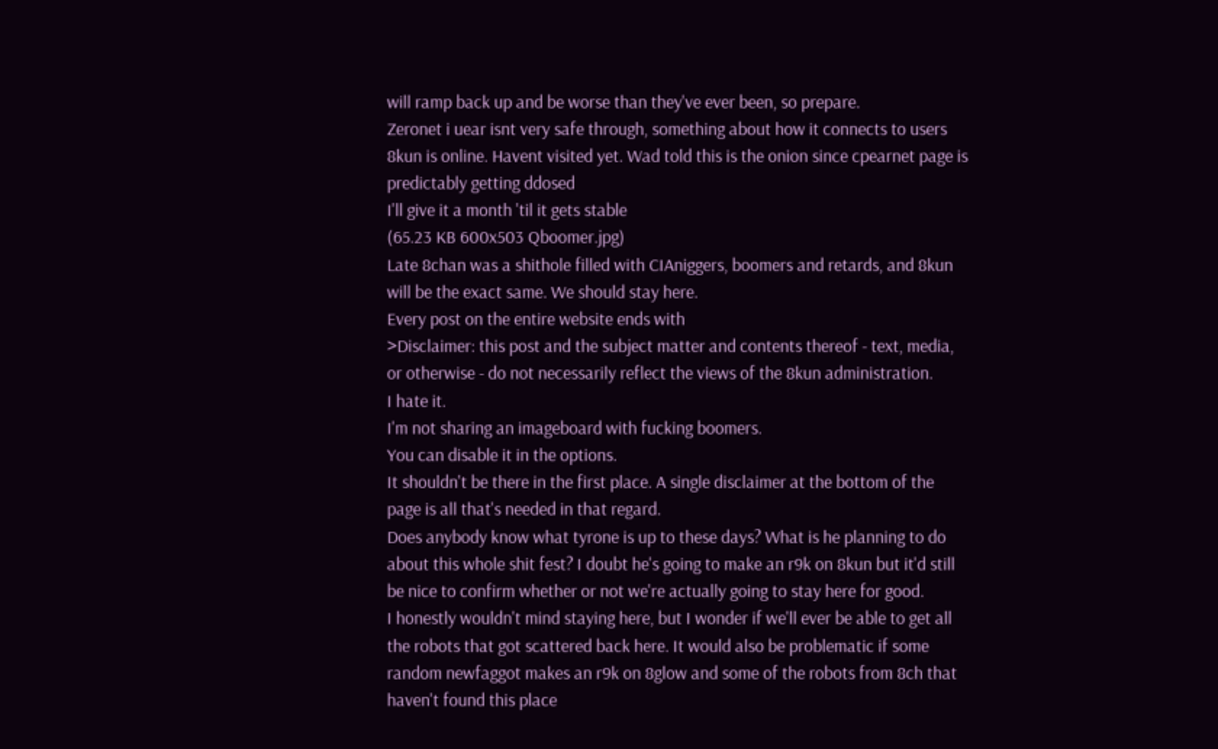will ramp back up and be worse than they've ever been, so prepare.
Zeronet i uear isnt very safe through, something about how it connects to users
8kun is online. Havent visited yet. Wad told this is the onion since cpearnet page is predictably getting ddosed
I'll give it a month 'til it gets stable
(65.23 KB 600x503 Qboomer.jpg)
Late 8chan was a shithole filled with CIAniggers, boomers and retards, and 8kun will be the exact same. We should stay here.
Every post on the entire website ends with
>Disclaimer: this post and the subject matter and contents thereof - text, media, or otherwise - do not necessarily reflect the views of the 8kun administration.
I hate it.
I'm not sharing an imageboard with fucking boomers.
You can disable it in the options.
It shouldn't be there in the first place. A single disclaimer at the bottom of the page is all that's needed in that regard.
Does anybody know what tyrone is up to these days? What is he planning to do about this whole shit fest? I doubt he's going to make an r9k on 8kun but it'd still be nice to confirm whether or not we're actually going to stay here for good.
I honestly wouldn't mind staying here, but I wonder if we'll ever be able to get all the robots that got scattered back here. It would also be problematic if some random newfaggot makes an r9k on 8glow and some of the robots from 8ch that haven't found this place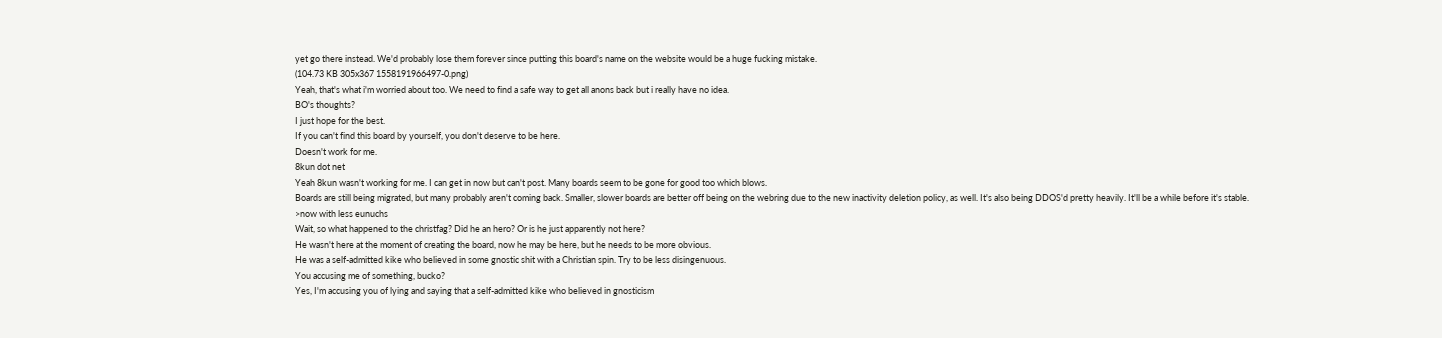yet go there instead. We'd probably lose them forever since putting this board's name on the website would be a huge fucking mistake.
(104.73 KB 305x367 1558191966497-0.png)
Yeah, that's what i'm worried about too. We need to find a safe way to get all anons back but i really have no idea.
BO's thoughts?
I just hope for the best.
If you can't find this board by yourself, you don't deserve to be here.
Doesn't work for me.
8kun dot net
Yeah 8kun wasn't working for me. I can get in now but can't post. Many boards seem to be gone for good too which blows.
Boards are still being migrated, but many probably aren't coming back. Smaller, slower boards are better off being on the webring due to the new inactivity deletion policy, as well. It's also being DDOS'd pretty heavily. It'll be a while before it's stable.
>now with less eunuchs
Wait, so what happened to the christfag? Did he an hero? Or is he just apparently not here?
He wasn't here at the moment of creating the board, now he may be here, but he needs to be more obvious.
He was a self-admitted kike who believed in some gnostic shit with a Christian spin. Try to be less disingenuous.
You accusing me of something, bucko?
Yes, I'm accusing you of lying and saying that a self-admitted kike who believed in gnosticism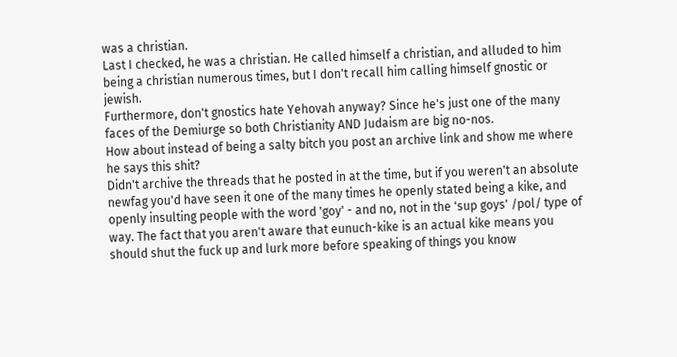was a christian.
Last I checked, he was a christian. He called himself a christian, and alluded to him being a christian numerous times, but I don't recall him calling himself gnostic or jewish.
Furthermore, don't gnostics hate Yehovah anyway? Since he's just one of the many faces of the Demiurge so both Christianity AND Judaism are big no-nos.
How about instead of being a salty bitch you post an archive link and show me where he says this shit?
Didn't archive the threads that he posted in at the time, but if you weren't an absolute newfag you'd have seen it one of the many times he openly stated being a kike, and openly insulting people with the word 'goy' - and no, not in the 'sup goys' /pol/ type of way. The fact that you aren't aware that eunuch-kike is an actual kike means you should shut the fuck up and lurk more before speaking of things you know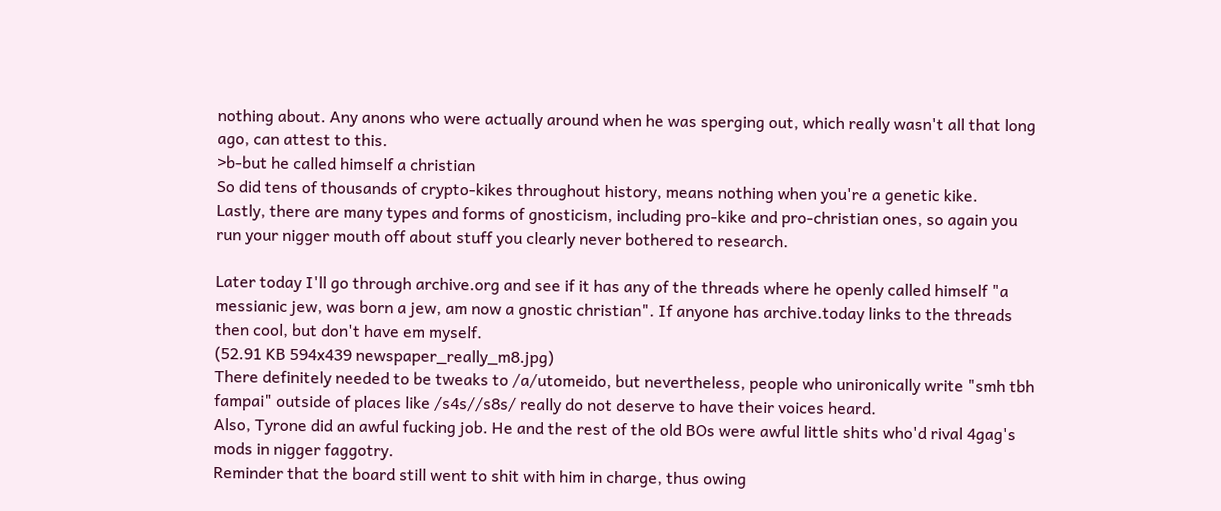nothing about. Any anons who were actually around when he was sperging out, which really wasn't all that long ago, can attest to this.
>b-but he called himself a christian
So did tens of thousands of crypto-kikes throughout history, means nothing when you're a genetic kike.
Lastly, there are many types and forms of gnosticism, including pro-kike and pro-christian ones, so again you run your nigger mouth off about stuff you clearly never bothered to research.

Later today I'll go through archive.org and see if it has any of the threads where he openly called himself "a messianic jew, was born a jew, am now a gnostic christian". If anyone has archive.today links to the threads then cool, but don't have em myself.
(52.91 KB 594x439 newspaper_really_m8.jpg)
There definitely needed to be tweaks to /a/utomeido, but nevertheless, people who unironically write "smh tbh fampai" outside of places like /s4s//s8s/ really do not deserve to have their voices heard.
Also, Tyrone did an awful fucking job. He and the rest of the old BOs were awful little shits who'd rival 4gag's mods in nigger faggotry.
Reminder that the board still went to shit with him in charge, thus owing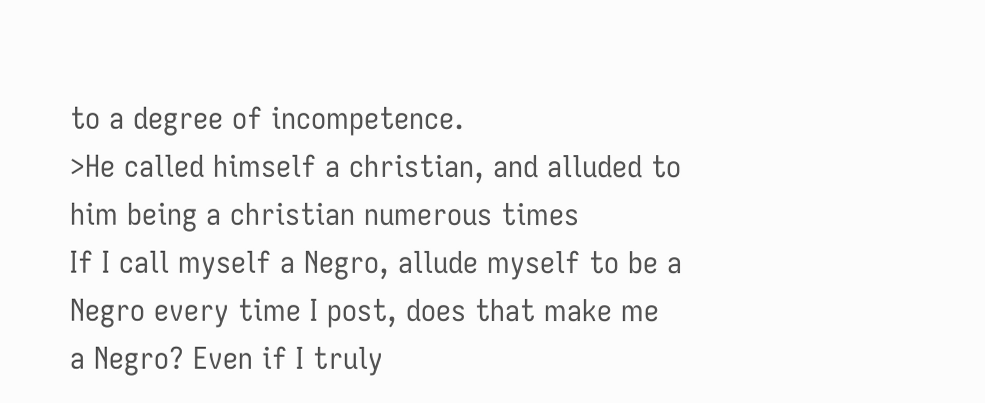to a degree of incompetence.
>He called himself a christian, and alluded to him being a christian numerous times
If I call myself a Negro, allude myself to be a Negro every time I post, does that make me a Negro? Even if I truly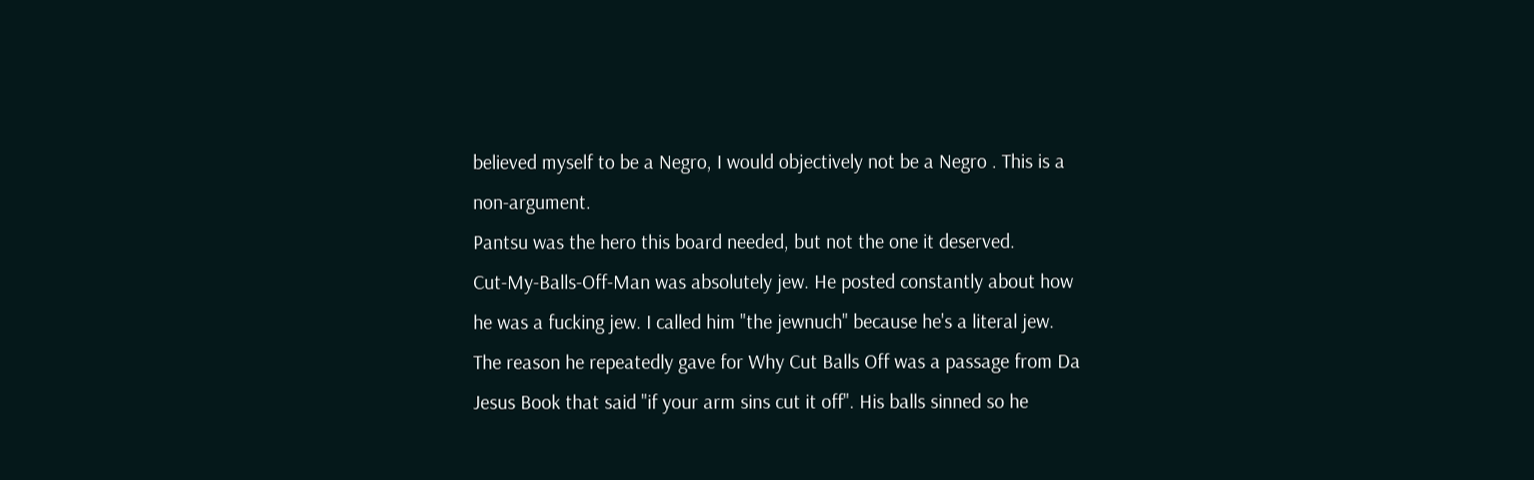believed myself to be a Negro, I would objectively not be a Negro . This is a non-argument.
Pantsu was the hero this board needed, but not the one it deserved.
Cut-My-Balls-Off-Man was absolutely jew. He posted constantly about how he was a fucking jew. I called him "the jewnuch" because he's a literal jew.
The reason he repeatedly gave for Why Cut Balls Off was a passage from Da Jesus Book that said "if your arm sins cut it off". His balls sinned so he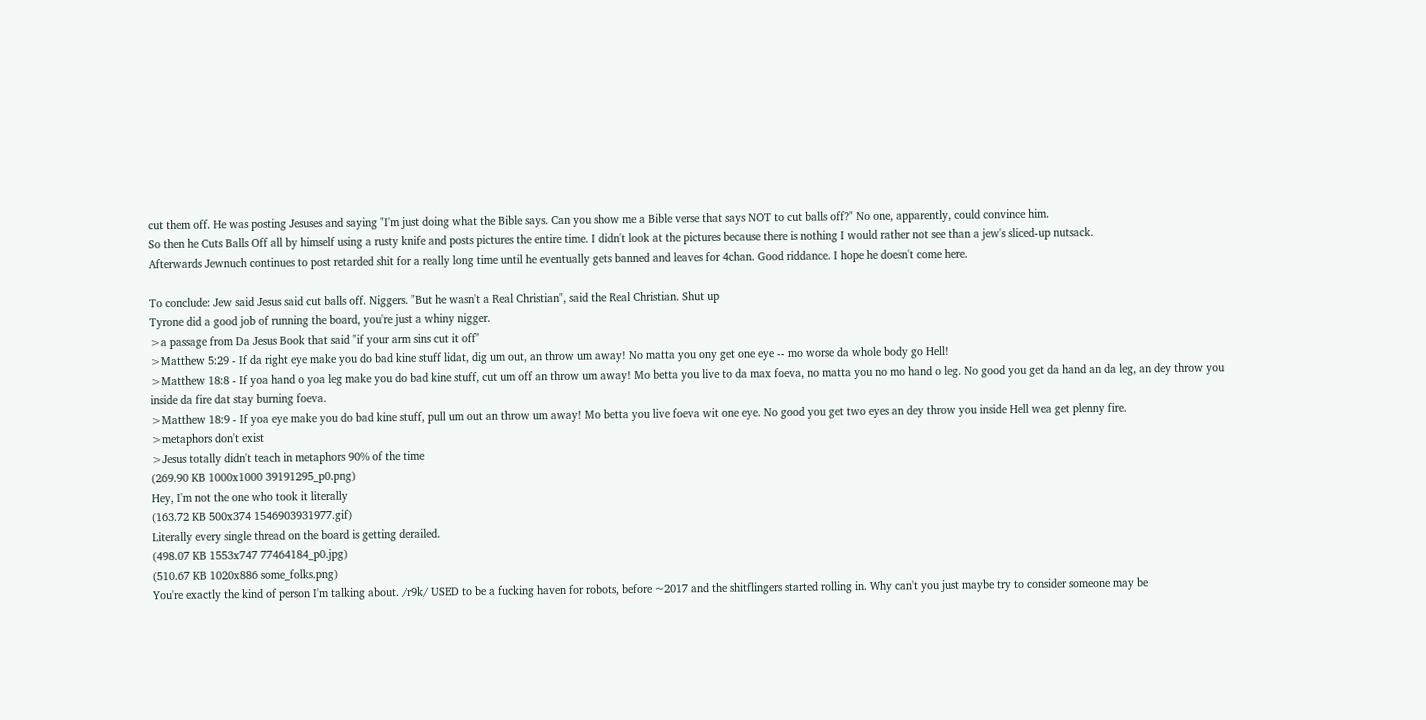cut them off. He was posting Jesuses and saying "I'm just doing what the Bible says. Can you show me a Bible verse that says NOT to cut balls off?" No one, apparently, could convince him.
So then he Cuts Balls Off all by himself using a rusty knife and posts pictures the entire time. I didn't look at the pictures because there is nothing I would rather not see than a jew's sliced-up nutsack.
Afterwards Jewnuch continues to post retarded shit for a really long time until he eventually gets banned and leaves for 4chan. Good riddance. I hope he doesn't come here.

To conclude: Jew said Jesus said cut balls off. Niggers. "But he wasn't a Real Christian", said the Real Christian. Shut up
Tyrone did a good job of running the board, you're just a whiny nigger.
>a passage from Da Jesus Book that said "if your arm sins cut it off"
>Matthew 5:29 - If da right eye make you do bad kine stuff lidat, dig um out, an throw um away! No matta you ony get one eye -- mo worse da whole body go Hell!
>Matthew 18:8 - If yoa hand o yoa leg make you do bad kine stuff, cut um off an throw um away! Mo betta you live to da max foeva, no matta you no mo hand o leg. No good you get da hand an da leg, an dey throw you inside da fire dat stay burning foeva.
>Matthew 18:9 - If yoa eye make you do bad kine stuff, pull um out an throw um away! Mo betta you live foeva wit one eye. No good you get two eyes an dey throw you inside Hell wea get plenny fire.
>metaphors don't exist
>Jesus totally didn't teach in metaphors 90% of the time
(269.90 KB 1000x1000 39191295_p0.png)
Hey, I'm not the one who took it literally
(163.72 KB 500x374 1546903931977.gif)
Literally every single thread on the board is getting derailed.
(498.07 KB 1553x747 77464184_p0.jpg)
(510.67 KB 1020x886 some_folks.png)
You're exactly the kind of person I'm talking about. /r9k/ USED to be a fucking haven for robots, before ~2017 and the shitflingers started rolling in. Why can't you just maybe try to consider someone may be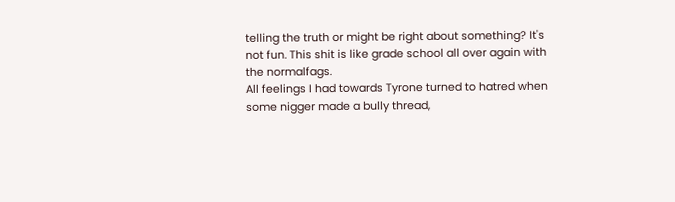telling the truth or might be right about something? It's not fun. This shit is like grade school all over again with the normalfags.
All feelings I had towards Tyrone turned to hatred when some nigger made a bully thread,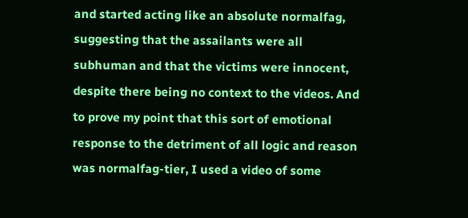and started acting like an absolute normalfag, suggesting that the assailants were all subhuman and that the victims were innocent, despite there being no context to the videos. And to prove my point that this sort of emotional response to the detriment of all logic and reason was normalfag-tier, I used a video of some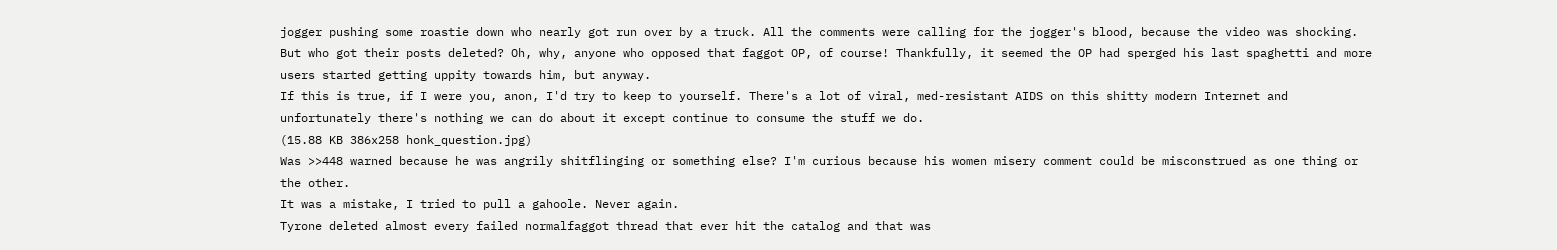jogger pushing some roastie down who nearly got run over by a truck. All the comments were calling for the jogger's blood, because the video was shocking. But who got their posts deleted? Oh, why, anyone who opposed that faggot OP, of course! Thankfully, it seemed the OP had sperged his last spaghetti and more users started getting uppity towards him, but anyway.
If this is true, if I were you, anon, I'd try to keep to yourself. There's a lot of viral, med-resistant AIDS on this shitty modern Internet and unfortunately there's nothing we can do about it except continue to consume the stuff we do.
(15.88 KB 386x258 honk_question.jpg)
Was >>448 warned because he was angrily shitflinging or something else? I'm curious because his women misery comment could be misconstrued as one thing or the other.
It was a mistake, I tried to pull a gahoole. Never again.
Tyrone deleted almost every failed normalfaggot thread that ever hit the catalog and that was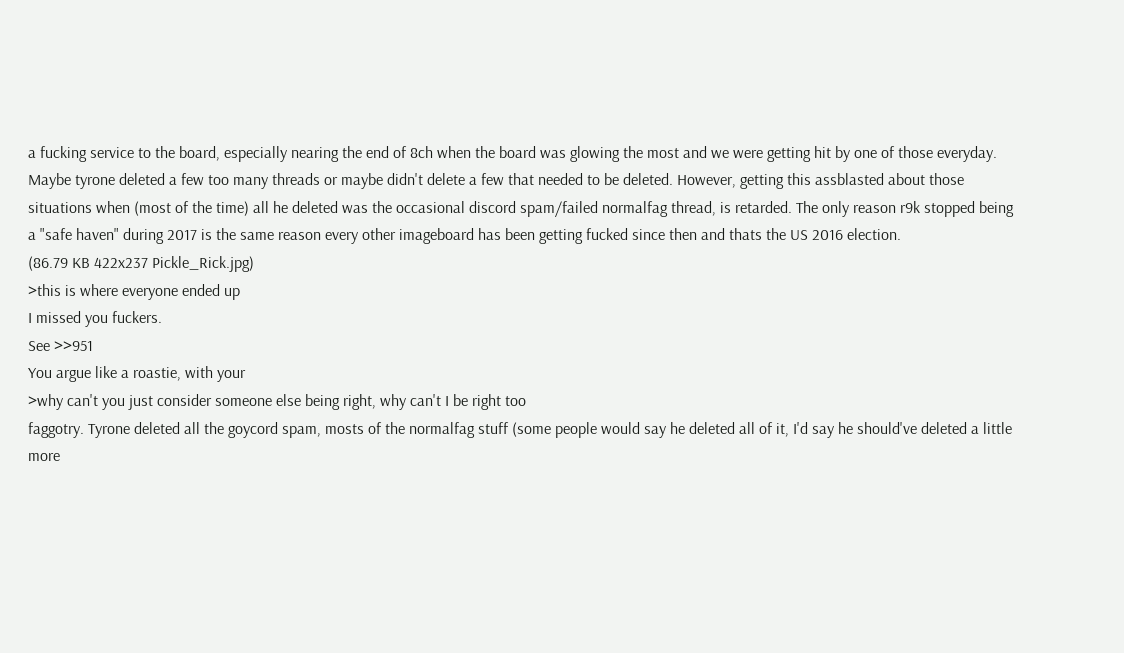a fucking service to the board, especially nearing the end of 8ch when the board was glowing the most and we were getting hit by one of those everyday.
Maybe tyrone deleted a few too many threads or maybe didn't delete a few that needed to be deleted. However, getting this assblasted about those situations when (most of the time) all he deleted was the occasional discord spam/failed normalfag thread, is retarded. The only reason r9k stopped being a "safe haven" during 2017 is the same reason every other imageboard has been getting fucked since then and thats the US 2016 election.
(86.79 KB 422x237 Pickle_Rick.jpg)
>this is where everyone ended up
I missed you fuckers.
See >>951
You argue like a roastie, with your
>why can't you just consider someone else being right, why can't I be right too
faggotry. Tyrone deleted all the goycord spam, mosts of the normalfag stuff (some people would say he deleted all of it, I'd say he should've deleted a little more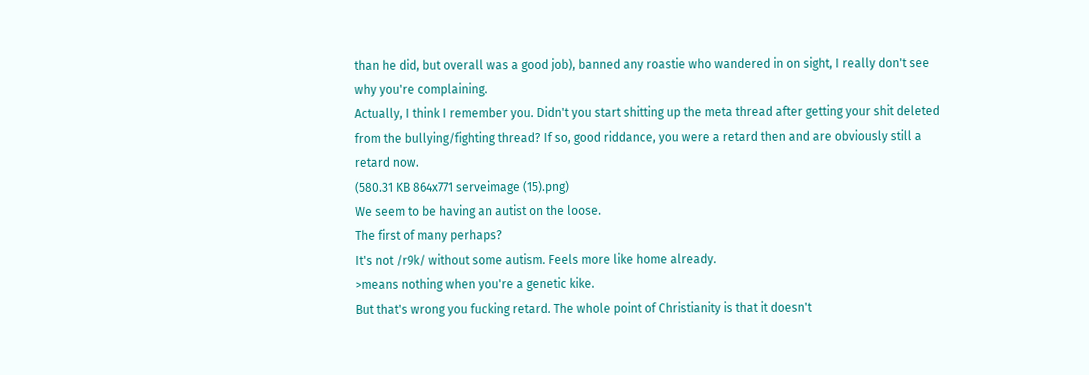than he did, but overall was a good job), banned any roastie who wandered in on sight, I really don't see why you're complaining.
Actually, I think I remember you. Didn't you start shitting up the meta thread after getting your shit deleted from the bullying/fighting thread? If so, good riddance, you were a retard then and are obviously still a retard now.
(580.31 KB 864x771 serveimage (15).png)
We seem to be having an autist on the loose.
The first of many perhaps?
It's not /r9k/ without some autism. Feels more like home already.
>means nothing when you're a genetic kike.
But that's wrong you fucking retard. The whole point of Christianity is that it doesn't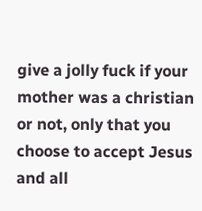give a jolly fuck if your mother was a christian or not, only that you choose to accept Jesus and all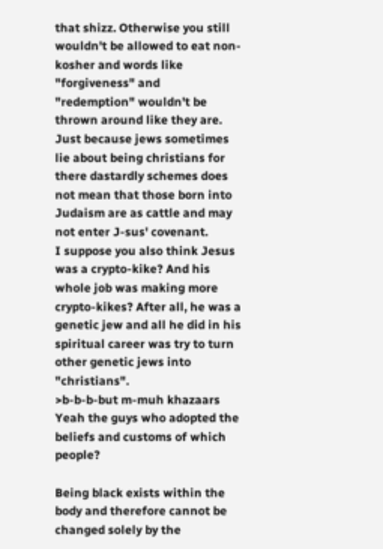that shizz. Otherwise you still wouldn't be allowed to eat non-kosher and words like "forgiveness" and "redemption" wouldn't be thrown around like they are. Just because jews sometimes lie about being christians for there dastardly schemes does not mean that those born into Judaism are as cattle and may not enter J-sus' covenant.
I suppose you also think Jesus was a crypto-kike? And his whole job was making more crypto-kikes? After all, he was a genetic jew and all he did in his spiritual career was try to turn other genetic jews into "christians".
>b-b-b-but m-muh khazaars
Yeah the guys who adopted the beliefs and customs of which people?

Being black exists within the body and therefore cannot be changed solely by the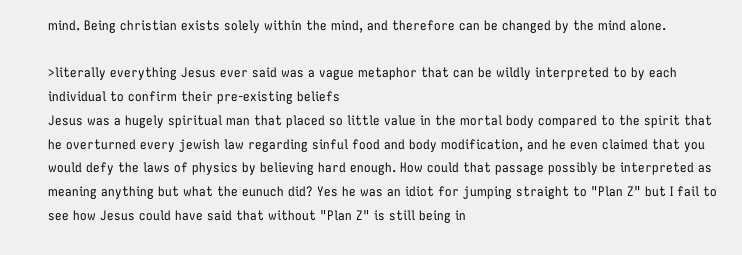mind. Being christian exists solely within the mind, and therefore can be changed by the mind alone.

>literally everything Jesus ever said was a vague metaphor that can be wildly interpreted to by each individual to confirm their pre-existing beliefs
Jesus was a hugely spiritual man that placed so little value in the mortal body compared to the spirit that he overturned every jewish law regarding sinful food and body modification, and he even claimed that you would defy the laws of physics by believing hard enough. How could that passage possibly be interpreted as meaning anything but what the eunuch did? Yes he was an idiot for jumping straight to "Plan Z" but I fail to see how Jesus could have said that without "Plan Z" is still being in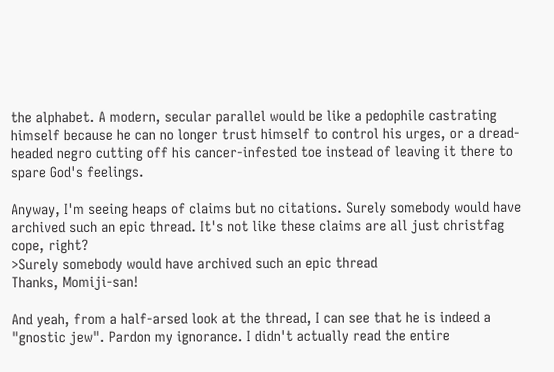the alphabet. A modern, secular parallel would be like a pedophile castrating himself because he can no longer trust himself to control his urges, or a dread-headed negro cutting off his cancer-infested toe instead of leaving it there to spare God's feelings.

Anyway, I'm seeing heaps of claims but no citations. Surely somebody would have archived such an epic thread. It's not like these claims are all just christfag cope, right?
>Surely somebody would have archived such an epic thread
Thanks, Momiji-san!

And yeah, from a half-arsed look at the thread, I can see that he is indeed a "gnostic jew". Pardon my ignorance. I didn't actually read the entire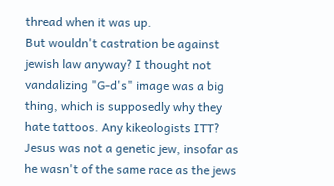thread when it was up.
But wouldn't castration be against jewish law anyway? I thought not vandalizing "G-d's" image was a big thing, which is supposedly why they hate tattoos. Any kikeologists ITT?
Jesus was not a genetic jew, insofar as he wasn't of the same race as the jews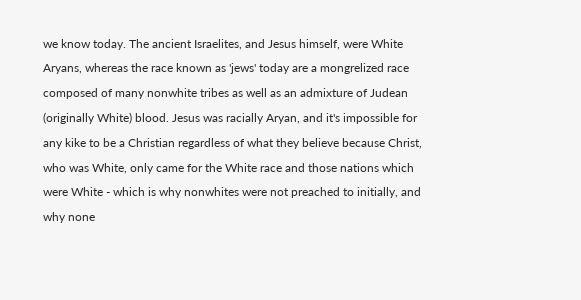we know today. The ancient Israelites, and Jesus himself, were White Aryans, whereas the race known as 'jews' today are a mongrelized race composed of many nonwhite tribes as well as an admixture of Judean (originally White) blood. Jesus was racially Aryan, and it's impossible for any kike to be a Christian regardless of what they believe because Christ, who was White, only came for the White race and those nations which were White - which is why nonwhites were not preached to initially, and why none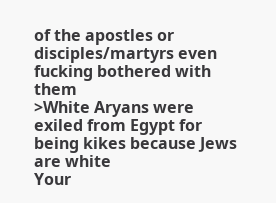of the apostles or disciples/martyrs even fucking bothered with them
>White Aryans were exiled from Egypt for being kikes because Jews are white
Your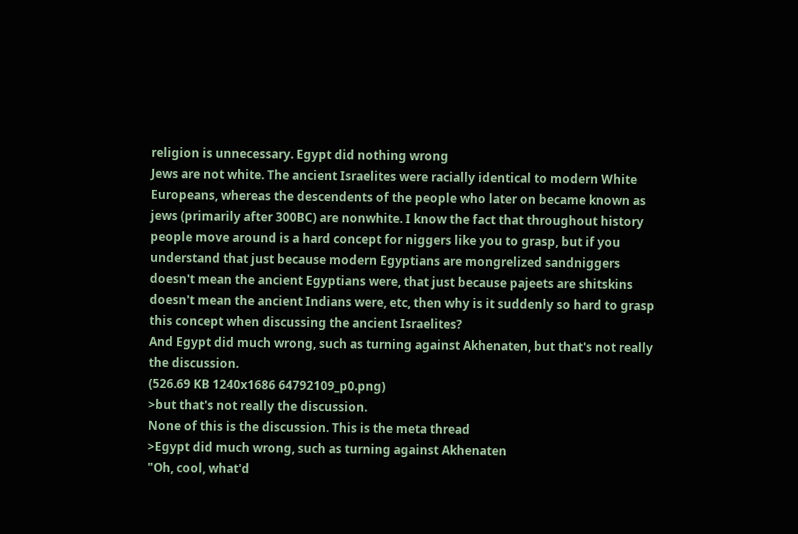religion is unnecessary. Egypt did nothing wrong
Jews are not white. The ancient Israelites were racially identical to modern White Europeans, whereas the descendents of the people who later on became known as jews (primarily after 300BC) are nonwhite. I know the fact that throughout history people move around is a hard concept for niggers like you to grasp, but if you understand that just because modern Egyptians are mongrelized sandniggers doesn't mean the ancient Egyptians were, that just because pajeets are shitskins doesn't mean the ancient Indians were, etc, then why is it suddenly so hard to grasp this concept when discussing the ancient Israelites?
And Egypt did much wrong, such as turning against Akhenaten, but that's not really the discussion.
(526.69 KB 1240x1686 64792109_p0.png)
>but that's not really the discussion.
None of this is the discussion. This is the meta thread
>Egypt did much wrong, such as turning against Akhenaten
"Oh, cool, what'd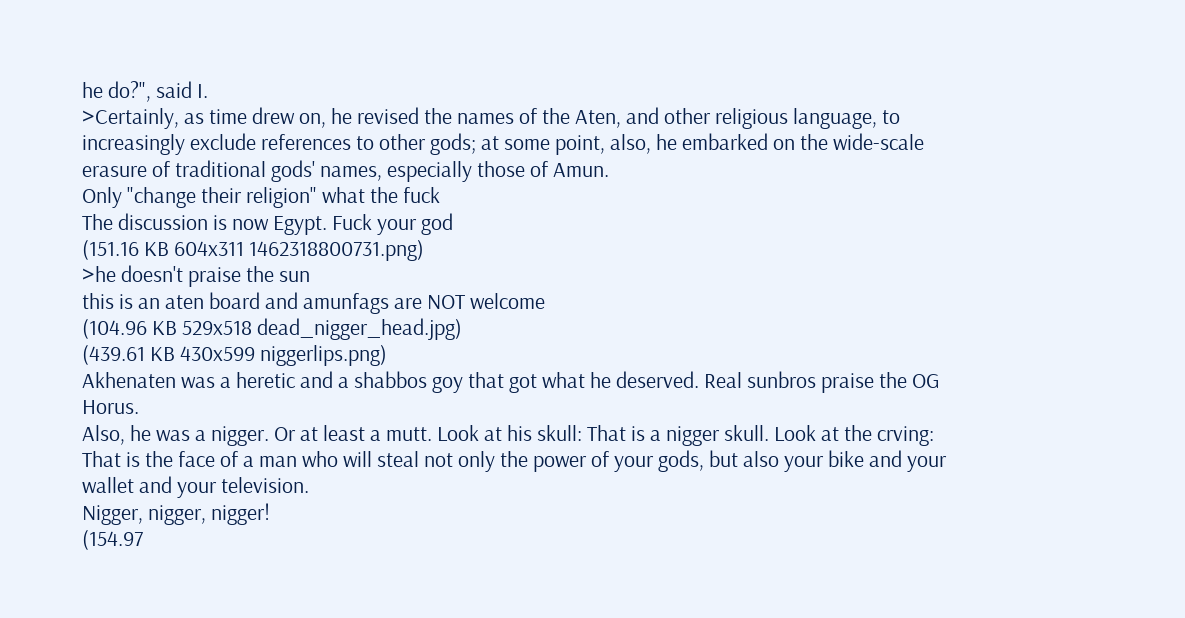he do?", said I.
>Certainly, as time drew on, he revised the names of the Aten, and other religious language, to increasingly exclude references to other gods; at some point, also, he embarked on the wide-scale erasure of traditional gods' names, especially those of Amun.
Only "change their religion" what the fuck
The discussion is now Egypt. Fuck your god
(151.16 KB 604x311 1462318800731.png)
>he doesn't praise the sun
this is an aten board and amunfags are NOT welcome
(104.96 KB 529x518 dead_nigger_head.jpg)
(439.61 KB 430x599 niggerlips.png)
Akhenaten was a heretic and a shabbos goy that got what he deserved. Real sunbros praise the OG Horus.
Also, he was a nigger. Or at least a mutt. Look at his skull: That is a nigger skull. Look at the crving: That is the face of a man who will steal not only the power of your gods, but also your bike and your wallet and your television.
Nigger, nigger, nigger!
(154.97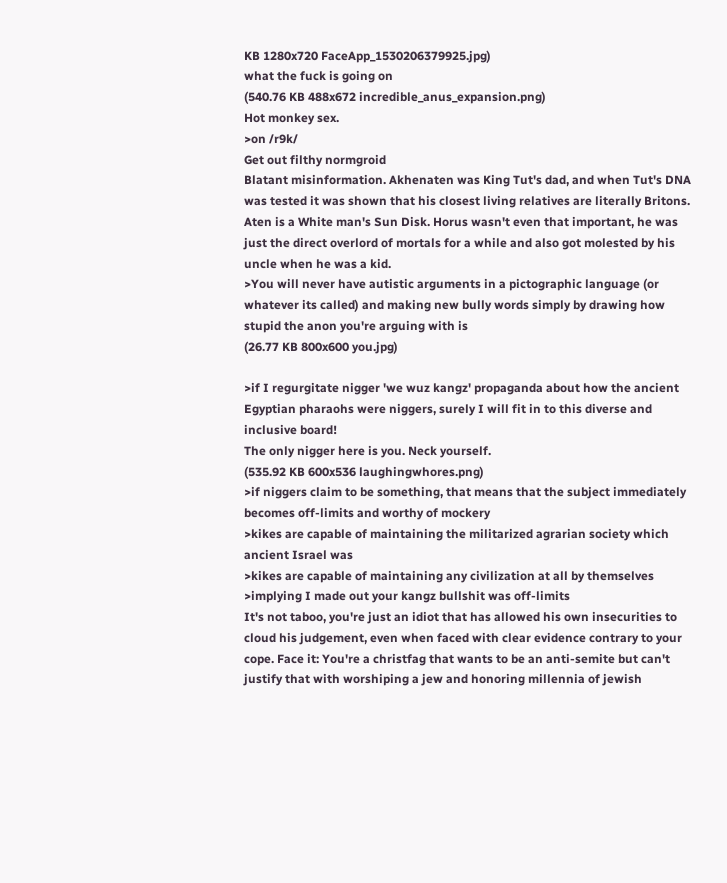KB 1280x720 FaceApp_1530206379925.jpg)
what the fuck is going on
(540.76 KB 488x672 incredible_anus_expansion.png)
Hot monkey sex.
>on /r9k/
Get out filthy normgroid
Blatant misinformation. Akhenaten was King Tut's dad, and when Tut's DNA was tested it was shown that his closest living relatives are literally Britons. Aten is a White man's Sun Disk. Horus wasn't even that important, he was just the direct overlord of mortals for a while and also got molested by his uncle when he was a kid.
>You will never have autistic arguments in a pictographic language (or whatever its called) and making new bully words simply by drawing how stupid the anon you're arguing with is
(26.77 KB 800x600 you.jpg)

>if I regurgitate nigger 'we wuz kangz' propaganda about how the ancient Egyptian pharaohs were niggers, surely I will fit in to this diverse and inclusive board!
The only nigger here is you. Neck yourself.
(535.92 KB 600x536 laughingwhores.png)
>if niggers claim to be something, that means that the subject immediately becomes off-limits and worthy of mockery
>kikes are capable of maintaining the militarized agrarian society which ancient Israel was
>kikes are capable of maintaining any civilization at all by themselves
>implying I made out your kangz bullshit was off-limits
It's not taboo, you're just an idiot that has allowed his own insecurities to cloud his judgement, even when faced with clear evidence contrary to your cope. Face it: You're a christfag that wants to be an anti-semite but can't justify that with worshiping a jew and honoring millennia of jewish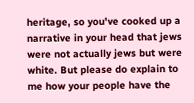heritage, so you've cooked up a narrative in your head that jews were not actually jews but were white. But please do explain to me how your people have the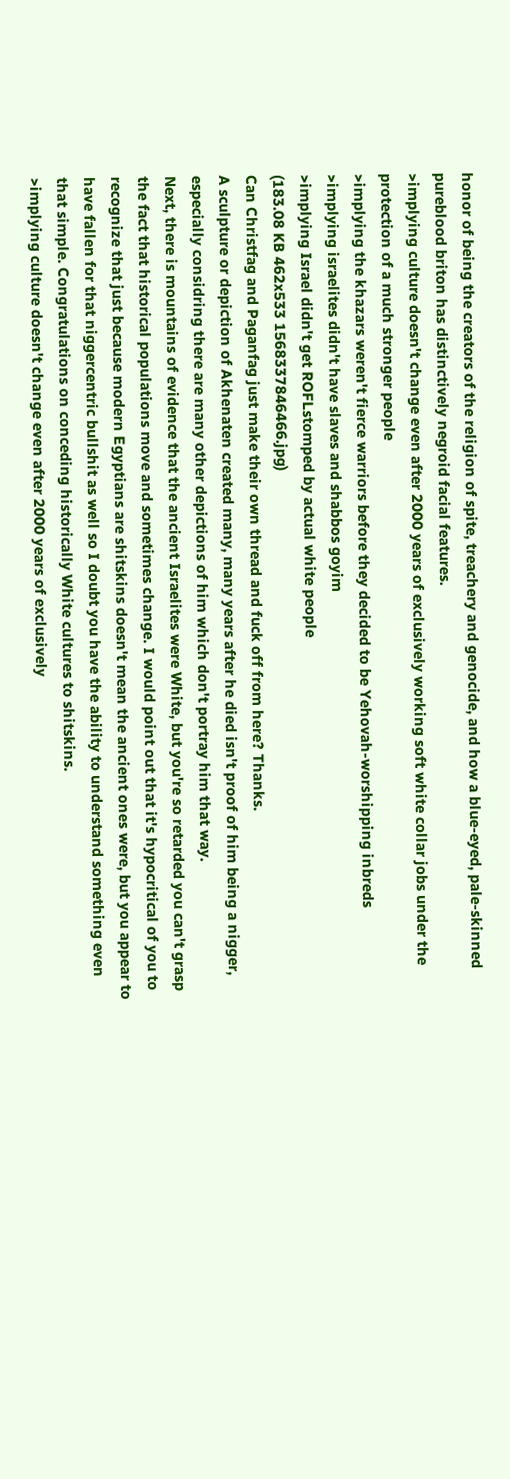honor of being the creators of the religion of spite, treachery and genocide, and how a blue-eyed, pale-skinned pureblood briton has distinctively negroid facial features.
>implying culture doesn't change even after 2000 years of exclusively working soft white collar jobs under the protection of a much stronger people
>implying the khazars weren't fierce warriors before they decided to be Yehovah-worshipping inbreds
>implying israelites didn't have slaves and shabbos goyim
>implying Israel didn't get ROFLstomped by actual white people
(183.08 KB 462x533 1568337846466.jpg)
Can Christfag and Paganfag just make their own thread and fuck off from here? Thanks.
A sculpture or depiction of Akhenaten created many, many years after he died isn't proof of him being a nigger, especially considring there are many other depictions of him which don't portray him that way.
Next, there is mountains of evidence that the ancient Israelites were White, but you're so retarded you can't grasp the fact that historical populations move and sometimes change. I would point out that it's hypocritical of you to recognize that just because modern Egyptians are shitskins doesn't mean the ancient ones were, but you appear to have fallen for that niggercentric bullshit as well so I doubt you have the ability to understand something even that simple. Congratulations on conceding historically White cultures to shitskins.
>implying culture doesn't change even after 2000 years of exclusively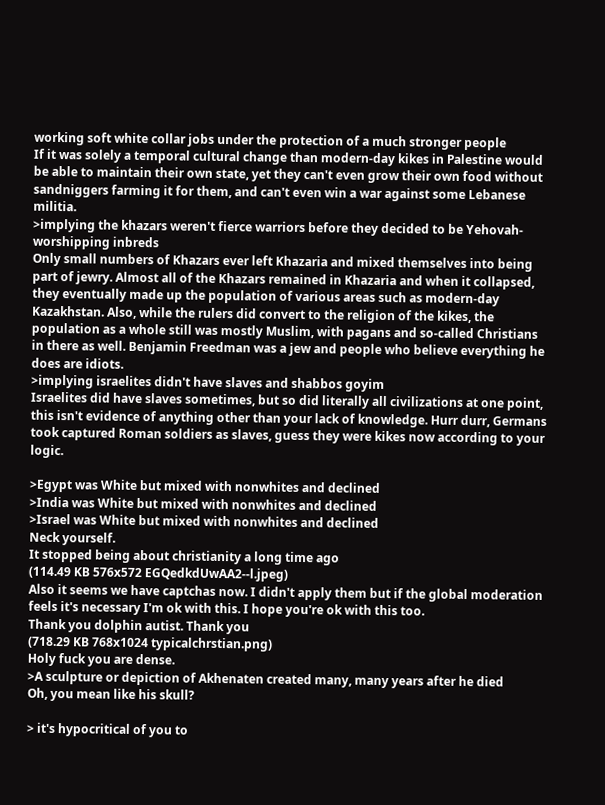working soft white collar jobs under the protection of a much stronger people
If it was solely a temporal cultural change than modern-day kikes in Palestine would be able to maintain their own state, yet they can't even grow their own food without sandniggers farming it for them, and can't even win a war against some Lebanese militia.
>implying the khazars weren't fierce warriors before they decided to be Yehovah-worshipping inbreds
Only small numbers of Khazars ever left Khazaria and mixed themselves into being part of jewry. Almost all of the Khazars remained in Khazaria and when it collapsed, they eventually made up the population of various areas such as modern-day Kazakhstan. Also, while the rulers did convert to the religion of the kikes, the population as a whole still was mostly Muslim, with pagans and so-called Christians in there as well. Benjamin Freedman was a jew and people who believe everything he does are idiots.
>implying israelites didn't have slaves and shabbos goyim
Israelites did have slaves sometimes, but so did literally all civilizations at one point, this isn't evidence of anything other than your lack of knowledge. Hurr durr, Germans took captured Roman soldiers as slaves, guess they were kikes now according to your logic.

>Egypt was White but mixed with nonwhites and declined
>India was White but mixed with nonwhites and declined
>Israel was White but mixed with nonwhites and declined
Neck yourself.
It stopped being about christianity a long time ago
(114.49 KB 576x572 EGQedkdUwAA2--l.jpeg)
Also it seems we have captchas now. I didn't apply them but if the global moderation feels it's necessary I'm ok with this. I hope you're ok with this too.
Thank you dolphin autist. Thank you
(718.29 KB 768x1024 typicalchrstian.png)
Holy fuck you are dense.
>A sculpture or depiction of Akhenaten created many, many years after he died
Oh, you mean like his skull?

> it's hypocritical of you to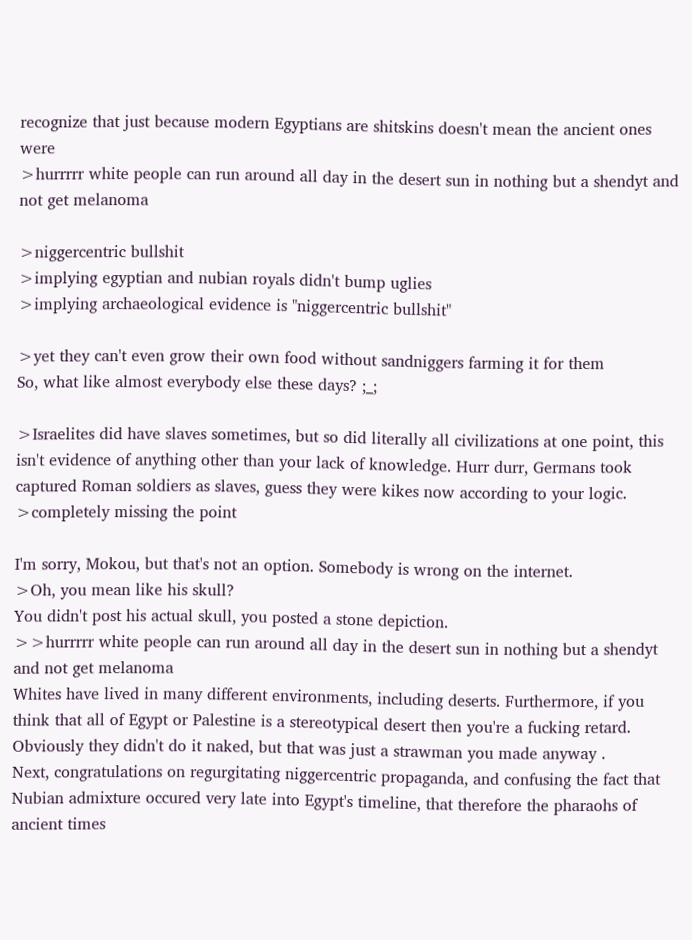recognize that just because modern Egyptians are shitskins doesn't mean the ancient ones were
>hurrrrr white people can run around all day in the desert sun in nothing but a shendyt and not get melanoma

>niggercentric bullshit
>implying egyptian and nubian royals didn't bump uglies
>implying archaeological evidence is "niggercentric bullshit"

>yet they can't even grow their own food without sandniggers farming it for them
So, what like almost everybody else these days? ;_;

>Israelites did have slaves sometimes, but so did literally all civilizations at one point, this isn't evidence of anything other than your lack of knowledge. Hurr durr, Germans took captured Roman soldiers as slaves, guess they were kikes now according to your logic.
>completely missing the point

I'm sorry, Mokou, but that's not an option. Somebody is wrong on the internet.
>Oh, you mean like his skull?
You didn't post his actual skull, you posted a stone depiction.
>>hurrrrr white people can run around all day in the desert sun in nothing but a shendyt and not get melanoma
Whites have lived in many different environments, including deserts. Furthermore, if you think that all of Egypt or Palestine is a stereotypical desert then you're a fucking retard. Obviously they didn't do it naked, but that was just a strawman you made anyway .
Next, congratulations on regurgitating niggercentric propaganda, and confusing the fact that Nubian admixture occured very late into Egypt's timeline, that therefore the pharaohs of ancient times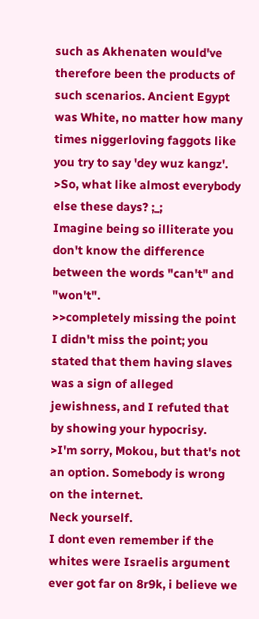such as Akhenaten would've therefore been the products of such scenarios. Ancient Egypt was White, no matter how many times niggerloving faggots like you try to say 'dey wuz kangz'.
>So, what like almost everybody else these days? ;_;
Imagine being so illiterate you don't know the difference between the words "can't" and "won't".
>>completely missing the point
I didn't miss the point; you stated that them having slaves was a sign of alleged jewishness, and I refuted that by showing your hypocrisy.
>I'm sorry, Mokou, but that's not an option. Somebody is wrong on the internet.
Neck yourself.
I dont even remember if the whites were Israelis argument ever got far on 8r9k, i believe we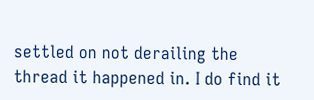settled on not derailing the thread it happened in. I do find it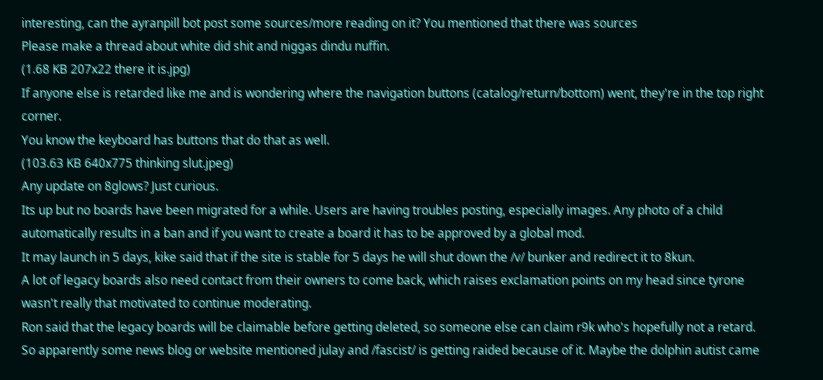interesting, can the ayranpill bot post some sources/more reading on it? You mentioned that there was sources
Please make a thread about white did shit and niggas dindu nuffin.
(1.68 KB 207x22 there it is.jpg)
If anyone else is retarded like me and is wondering where the navigation buttons (catalog/return/bottom) went, they're in the top right corner.
You know the keyboard has buttons that do that as well.
(103.63 KB 640x775 thinking slut.jpeg)
Any update on 8glows? Just curious.
Its up but no boards have been migrated for a while. Users are having troubles posting, especially images. Any photo of a child automatically results in a ban and if you want to create a board it has to be approved by a global mod.
It may launch in 5 days, kike said that if the site is stable for 5 days he will shut down the /v/ bunker and redirect it to 8kun.
A lot of legacy boards also need contact from their owners to come back, which raises exclamation points on my head since tyrone wasn't really that motivated to continue moderating.
Ron said that the legacy boards will be claimable before getting deleted, so someone else can claim r9k who's hopefully not a retard.
So apparently some news blog or website mentioned julay and /fascist/ is getting raided because of it. Maybe the dolphin autist came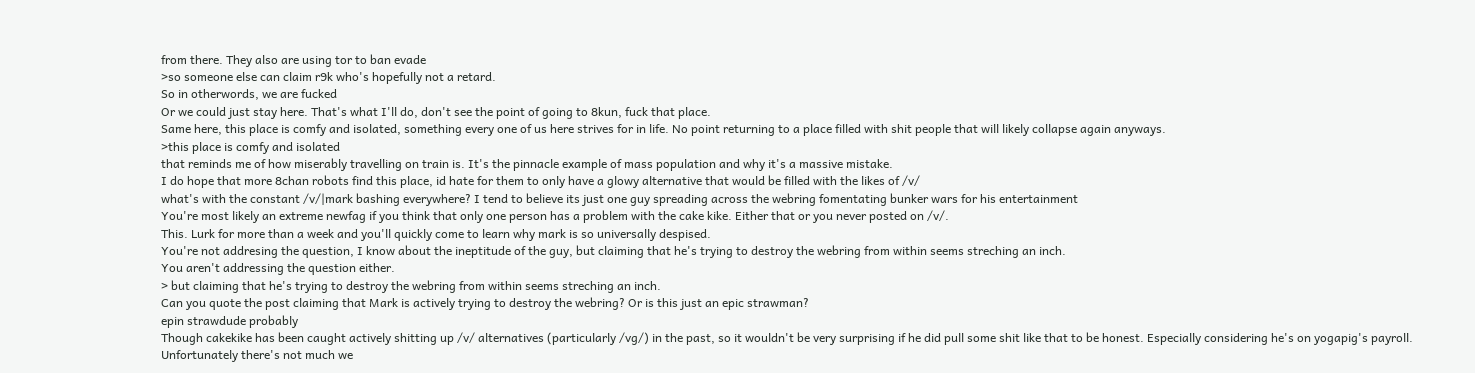from there. They also are using tor to ban evade
>so someone else can claim r9k who's hopefully not a retard.
So in otherwords, we are fucked
Or we could just stay here. That's what I'll do, don't see the point of going to 8kun, fuck that place.
Same here, this place is comfy and isolated, something every one of us here strives for in life. No point returning to a place filled with shit people that will likely collapse again anyways.
>this place is comfy and isolated
that reminds me of how miserably travelling on train is. It's the pinnacle example of mass population and why it's a massive mistake.
I do hope that more 8chan robots find this place, id hate for them to only have a glowy alternative that would be filled with the likes of /v/
what's with the constant /v/|mark bashing everywhere? I tend to believe its just one guy spreading across the webring fomentating bunker wars for his entertainment
You're most likely an extreme newfag if you think that only one person has a problem with the cake kike. Either that or you never posted on /v/.
This. Lurk for more than a week and you'll quickly come to learn why mark is so universally despised.
You're not addresing the question, I know about the ineptitude of the guy, but claiming that he's trying to destroy the webring from within seems streching an inch.
You aren't addressing the question either.
> but claiming that he's trying to destroy the webring from within seems streching an inch.
Can you quote the post claiming that Mark is actively trying to destroy the webring? Or is this just an epic strawman?
epin strawdude probably
Though cakekike has been caught actively shitting up /v/ alternatives (particularly /vg/) in the past, so it wouldn't be very surprising if he did pull some shit like that to be honest. Especially considering he's on yogapig's payroll.
Unfortunately there's not much we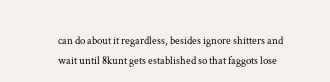can do about it regardless, besides ignore shitters and wait until 8kunt gets established so that faggots lose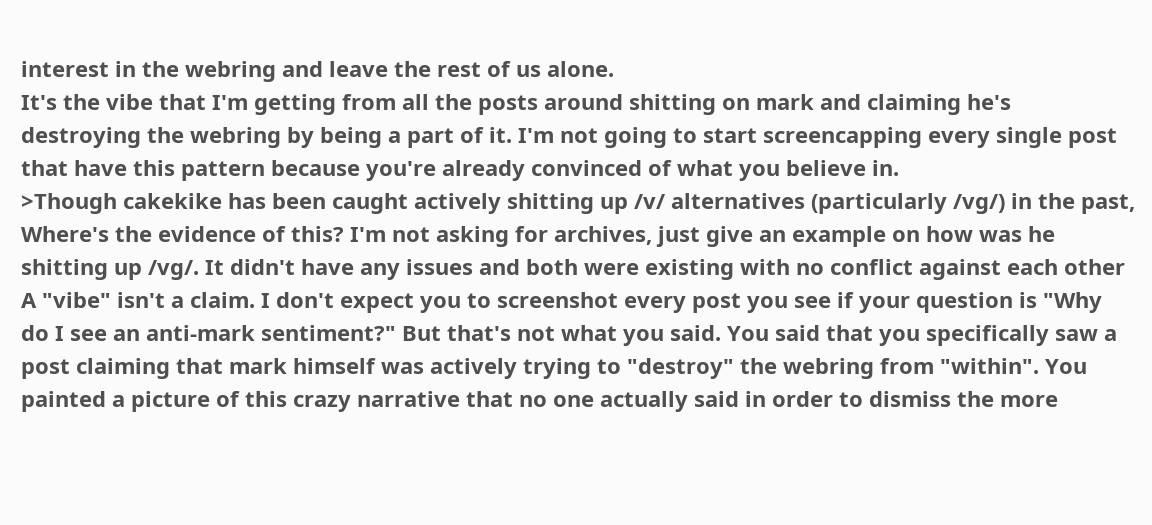interest in the webring and leave the rest of us alone.
It's the vibe that I'm getting from all the posts around shitting on mark and claiming he's destroying the webring by being a part of it. I'm not going to start screencapping every single post that have this pattern because you're already convinced of what you believe in.
>Though cakekike has been caught actively shitting up /v/ alternatives (particularly /vg/) in the past,
Where's the evidence of this? I'm not asking for archives, just give an example on how was he shitting up /vg/. It didn't have any issues and both were existing with no conflict against each other
A "vibe" isn't a claim. I don't expect you to screenshot every post you see if your question is "Why do I see an anti-mark sentiment?" But that's not what you said. You said that you specifically saw a post claiming that mark himself was actively trying to "destroy" the webring from "within". You painted a picture of this crazy narrative that no one actually said in order to dismiss the more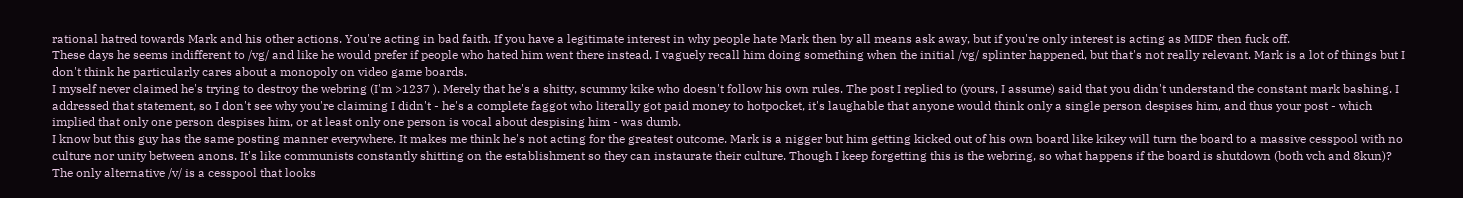rational hatred towards Mark and his other actions. You're acting in bad faith. If you have a legitimate interest in why people hate Mark then by all means ask away, but if you're only interest is acting as MIDF then fuck off.
These days he seems indifferent to /vg/ and like he would prefer if people who hated him went there instead. I vaguely recall him doing something when the initial /vg/ splinter happened, but that's not really relevant. Mark is a lot of things but I don't think he particularly cares about a monopoly on video game boards.
I myself never claimed he's trying to destroy the webring (I'm >1237 ). Merely that he's a shitty, scummy kike who doesn't follow his own rules. The post I replied to (yours, I assume) said that you didn't understand the constant mark bashing. I addressed that statement, so I don't see why you're claiming I didn't - he's a complete faggot who literally got paid money to hotpocket, it's laughable that anyone would think only a single person despises him, and thus your post - which implied that only one person despises him, or at least only one person is vocal about despising him - was dumb.
I know but this guy has the same posting manner everywhere. It makes me think he's not acting for the greatest outcome. Mark is a nigger but him getting kicked out of his own board like kikey will turn the board to a massive cesspool with no culture nor unity between anons. It's like communists constantly shitting on the establishment so they can instaurate their culture. Though I keep forgetting this is the webring, so what happens if the board is shutdown (both vch and 8kun)? The only alternative /v/ is a cesspool that looks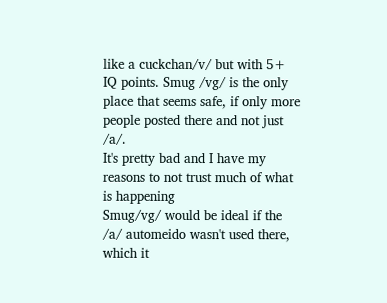like a cuckchan/v/ but with 5+ IQ points. Smug /vg/ is the only place that seems safe, if only more people posted there and not just /a/.
It's pretty bad and I have my reasons to not trust much of what is happening
Smug/vg/ would be ideal if the /a/ automeido wasn't used there, which it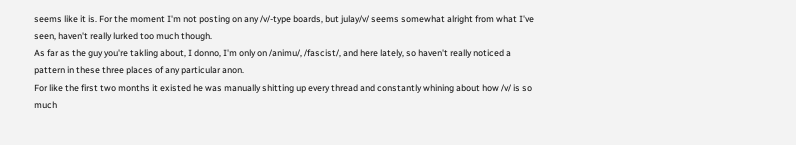seems like it is. For the moment I'm not posting on any /v/-type boards, but julay/v/ seems somewhat alright from what I've seen, haven't really lurked too much though.
As far as the guy you're takling about, I donno, I'm only on /animu/, /fascist/, and here lately, so haven't really noticed a pattern in these three places of any particular anon.
For like the first two months it existed he was manually shitting up every thread and constantly whining about how /v/ is so much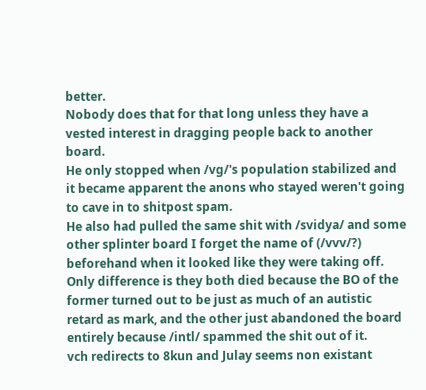better.
Nobody does that for that long unless they have a vested interest in dragging people back to another board.
He only stopped when /vg/'s population stabilized and it became apparent the anons who stayed weren't going to cave in to shitpost spam.
He also had pulled the same shit with /svidya/ and some other splinter board I forget the name of (/vvv/?) beforehand when it looked like they were taking off.
Only difference is they both died because the BO of the former turned out to be just as much of an autistic retard as mark, and the other just abandoned the board entirely because /intl/ spammed the shit out of it.
vch redirects to 8kun and Julay seems non existant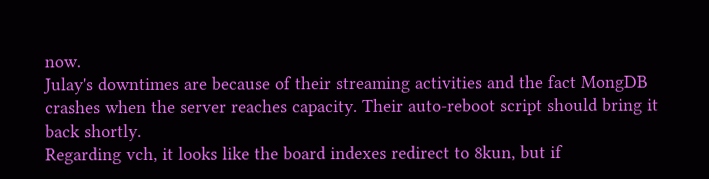now.
Julay's downtimes are because of their streaming activities and the fact MongDB crashes when the server reaches capacity. Their auto-reboot script should bring it back shortly.
Regarding vch, it looks like the board indexes redirect to 8kun, but if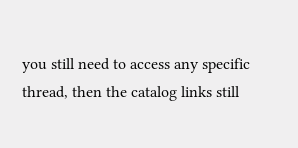you still need to access any specific thread, then the catalog links still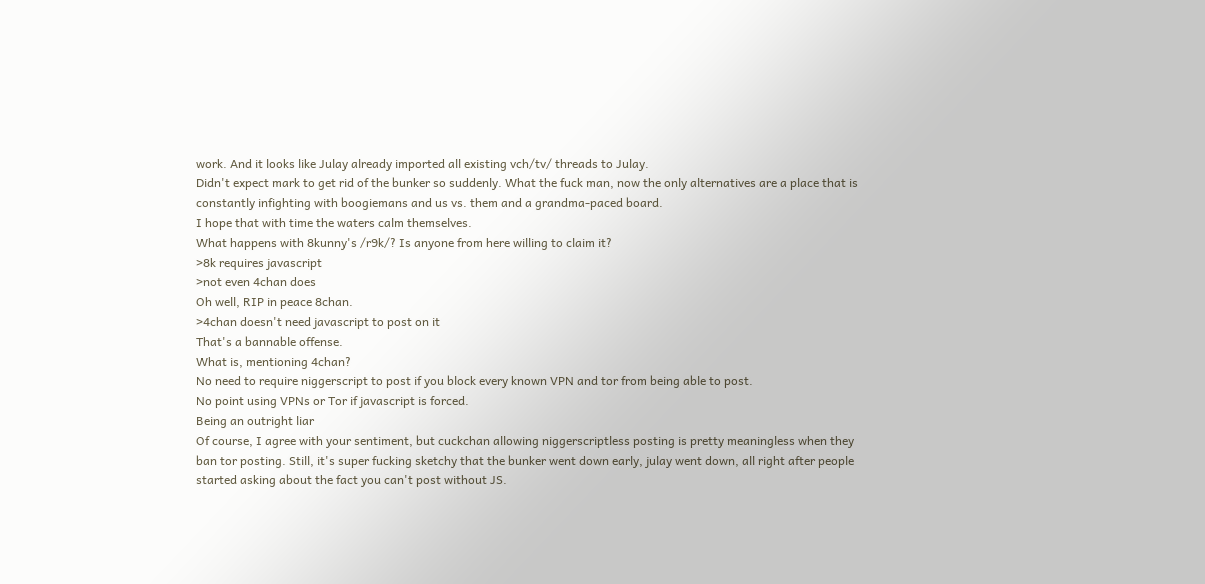work. And it looks like Julay already imported all existing vch/tv/ threads to Julay.
Didn't expect mark to get rid of the bunker so suddenly. What the fuck man, now the only alternatives are a place that is constantly infighting with boogiemans and us vs. them and a grandma-paced board.
I hope that with time the waters calm themselves.
What happens with 8kunny's /r9k/? Is anyone from here willing to claim it?
>8k requires javascript
>not even 4chan does
Oh well, RIP in peace 8chan.
>4chan doesn't need javascript to post on it
That's a bannable offense.
What is, mentioning 4chan?
No need to require niggerscript to post if you block every known VPN and tor from being able to post.
No point using VPNs or Tor if javascript is forced.
Being an outright liar
Of course, I agree with your sentiment, but cuckchan allowing niggerscriptless posting is pretty meaningless when they ban tor posting. Still, it's super fucking sketchy that the bunker went down early, julay went down, all right after people started asking about the fact you can't post without JS.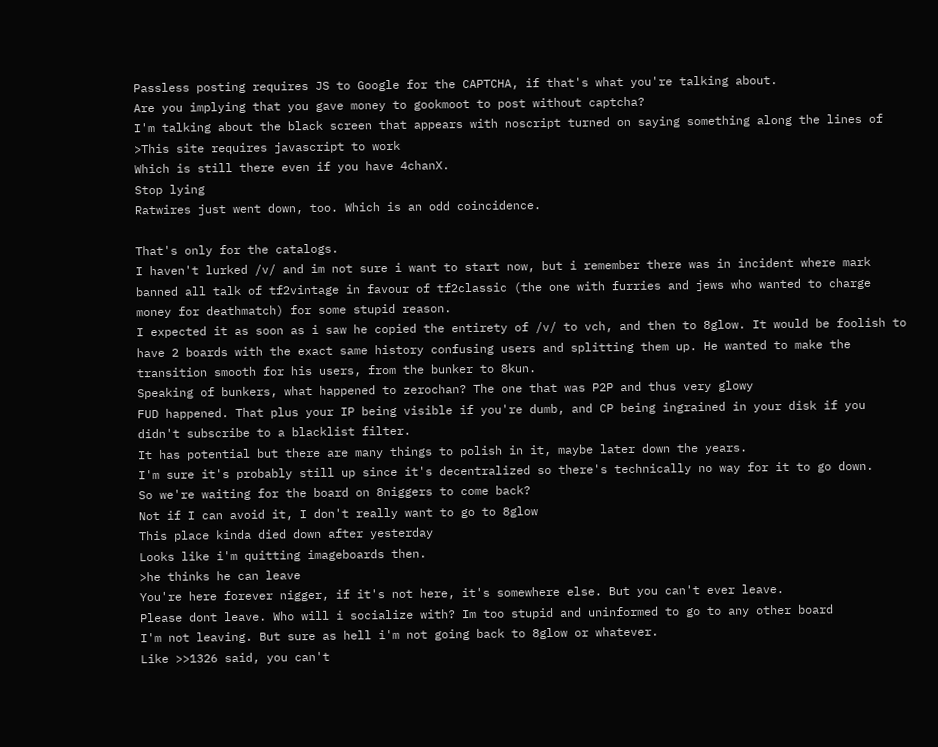Passless posting requires JS to Google for the CAPTCHA, if that's what you're talking about.
Are you implying that you gave money to gookmoot to post without captcha?
I'm talking about the black screen that appears with noscript turned on saying something along the lines of
>This site requires javascript to work
Which is still there even if you have 4chanX.
Stop lying
Ratwires just went down, too. Which is an odd coincidence.

That's only for the catalogs.
I haven't lurked /v/ and im not sure i want to start now, but i remember there was in incident where mark banned all talk of tf2vintage in favour of tf2classic (the one with furries and jews who wanted to charge money for deathmatch) for some stupid reason.
I expected it as soon as i saw he copied the entirety of /v/ to vch, and then to 8glow. It would be foolish to have 2 boards with the exact same history confusing users and splitting them up. He wanted to make the transition smooth for his users, from the bunker to 8kun.
Speaking of bunkers, what happened to zerochan? The one that was P2P and thus very glowy
FUD happened. That plus your IP being visible if you're dumb, and CP being ingrained in your disk if you didn't subscribe to a blacklist filter.
It has potential but there are many things to polish in it, maybe later down the years.
I'm sure it's probably still up since it's decentralized so there's technically no way for it to go down.
So we're waiting for the board on 8niggers to come back?
Not if I can avoid it, I don't really want to go to 8glow
This place kinda died down after yesterday
Looks like i'm quitting imageboards then.
>he thinks he can leave
You're here forever nigger, if it's not here, it's somewhere else. But you can't ever leave.
Please dont leave. Who will i socialize with? Im too stupid and uninformed to go to any other board
I'm not leaving. But sure as hell i'm not going back to 8glow or whatever.
Like >>1326 said, you can't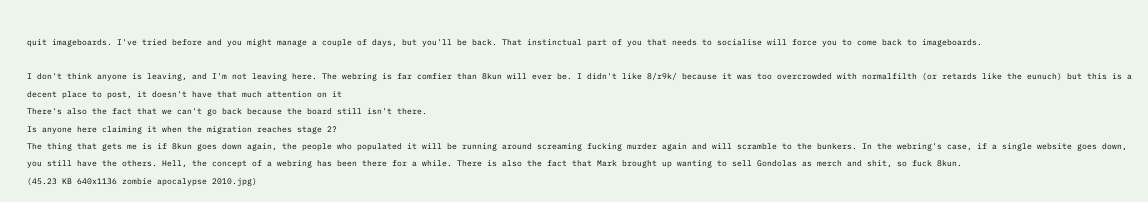quit imageboards. I've tried before and you might manage a couple of days, but you'll be back. That instinctual part of you that needs to socialise will force you to come back to imageboards.

I don't think anyone is leaving, and I'm not leaving here. The webring is far comfier than 8kun will ever be. I didn't like 8/r9k/ because it was too overcrowded with normalfilth (or retards like the eunuch) but this is a decent place to post, it doesn't have that much attention on it
There's also the fact that we can't go back because the board still isn't there.
Is anyone here claiming it when the migration reaches stage 2?
The thing that gets me is if 8kun goes down again, the people who populated it will be running around screaming fucking murder again and will scramble to the bunkers. In the webring's case, if a single website goes down, you still have the others. Hell, the concept of a webring has been there for a while. There is also the fact that Mark brought up wanting to sell Gondolas as merch and shit, so fuck 8kun.
(45.23 KB 640x1136 zombie apocalypse 2010.jpg)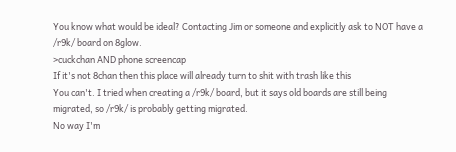You know what would be ideal? Contacting Jim or someone and explicitly ask to NOT have a /r9k/ board on 8glow.
>cuckchan AND phone screencap
If it's not 8chan then this place will already turn to shit with trash like this
You can't. I tried when creating a /r9k/ board, but it says old boards are still being migrated, so /r9k/ is probably getting migrated.
No way I'm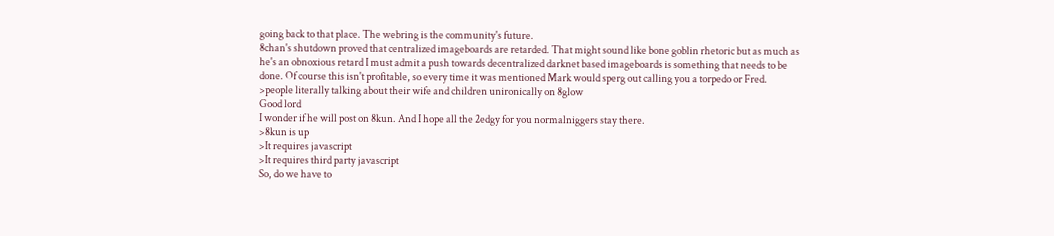going back to that place. The webring is the community's future.
8chan's shutdown proved that centralized imageboards are retarded. That might sound like bone goblin rhetoric but as much as he's an obnoxious retard I must admit a push towards decentralized darknet based imageboards is something that needs to be done. Of course this isn't profitable, so every time it was mentioned Mark would sperg out calling you a torpedo or Fred.
>people literally talking about their wife and children unironically on 8glow
Good lord
I wonder if he will post on 8kun. And I hope all the 2edgy for you normalniggers stay there.
>8kun is up
>It requires javascript
>It requires third party javascript
So, do we have to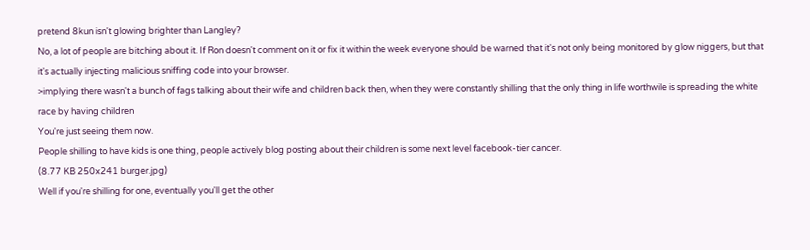pretend 8kun isn't glowing brighter than Langley?
No, a lot of people are bitching about it. If Ron doesn't comment on it or fix it within the week everyone should be warned that it's not only being monitored by glow niggers, but that it's actually injecting malicious sniffing code into your browser.
>implying there wasn't a bunch of fags talking about their wife and children back then, when they were constantly shilling that the only thing in life worthwile is spreading the white race by having children
You're just seeing them now.
People shilling to have kids is one thing, people actively blog posting about their children is some next level facebook-tier cancer.
(8.77 KB 250x241 burger.jpg)
Well if you're shilling for one, eventually you'll get the other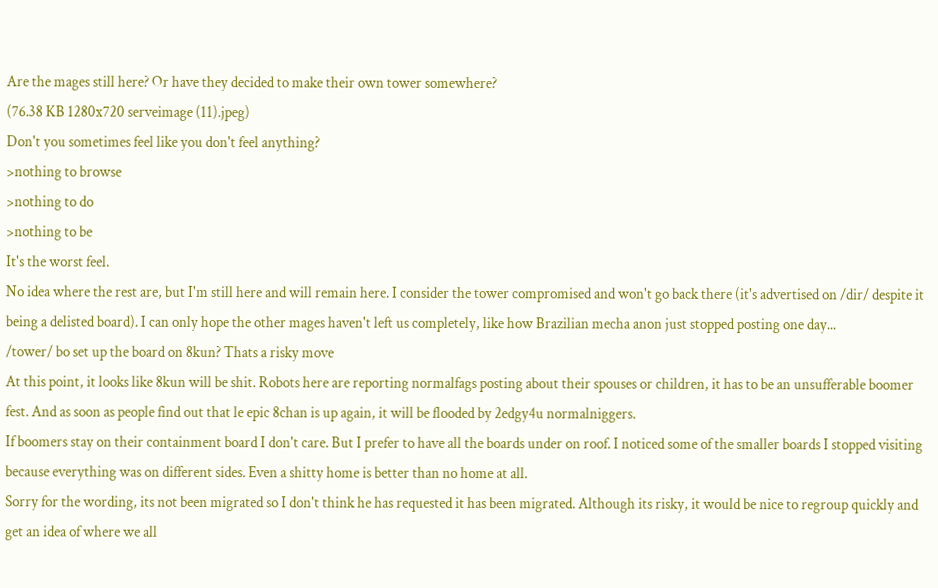Are the mages still here? Or have they decided to make their own tower somewhere?
(76.38 KB 1280x720 serveimage (11).jpeg)
Don't you sometimes feel like you don't feel anything?
>nothing to browse
>nothing to do
>nothing to be
It's the worst feel.
No idea where the rest are, but I'm still here and will remain here. I consider the tower compromised and won't go back there (it's advertised on /dir/ despite it being a delisted board). I can only hope the other mages haven't left us completely, like how Brazilian mecha anon just stopped posting one day...
/tower/ bo set up the board on 8kun? Thats a risky move
At this point, it looks like 8kun will be shit. Robots here are reporting normalfags posting about their spouses or children, it has to be an unsufferable boomer fest. And as soon as people find out that le epic 8chan is up again, it will be flooded by 2edgy4u normalniggers.
If boomers stay on their containment board I don't care. But I prefer to have all the boards under on roof. I noticed some of the smaller boards I stopped visiting because everything was on different sides. Even a shitty home is better than no home at all.
Sorry for the wording, its not been migrated so I don't think he has requested it has been migrated. Although its risky, it would be nice to regroup quickly and get an idea of where we all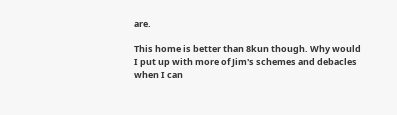are.

This home is better than 8kun though. Why would I put up with more of Jim's schemes and debacles when I can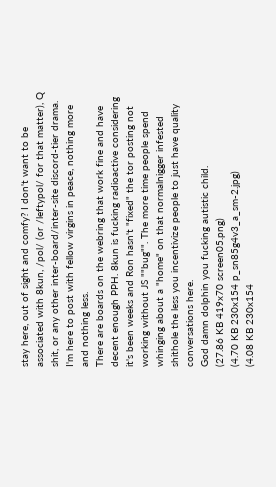stay here, out of sight and comfy? I don't want to be associated with 8kun, /pol/ (or /leftypol/ for that matter), Q shit, or any other inter-board/inter-site discord-tier drama. I'm here to post with fellow virgins in peace, nothing more and nothing less.
There are boards on the webring that work fine and have decent enough PPH. 8kun is fucking radioactive considering it's been weeks and Ron hasn't "fixed" the tor posting not working without JS ""bug"". The more time people spend whinging about a "home" on that normalnigger infested shithole the less you incentivize people to just have quality conversations here.
God damn dolphin you fucking autistic child.
(27.86 KB 419x70 screen05.png)
(4.70 KB 230x154 p_sn85g4v3_a_sm-2.jpg)
(4.08 KB 230x154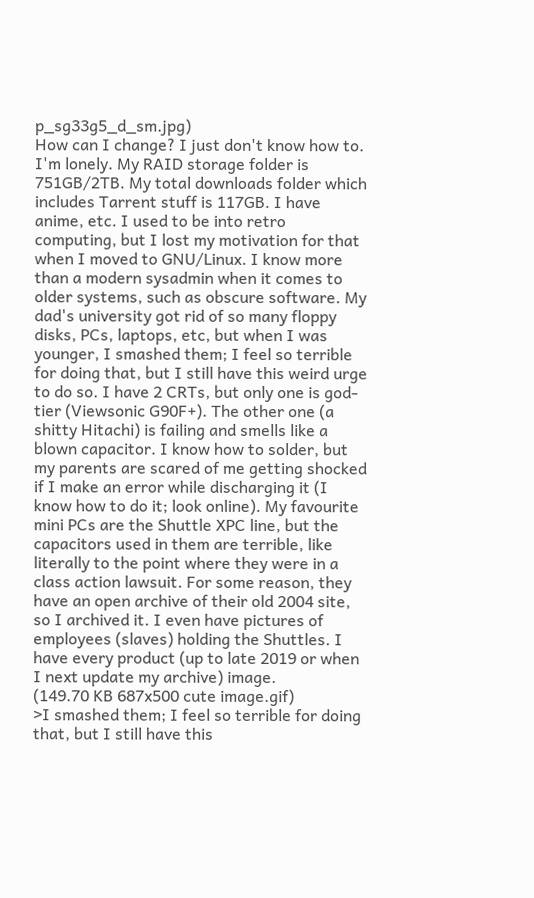p_sg33g5_d_sm.jpg)
How can I change? I just don't know how to. I'm lonely. My RAID storage folder is 751GB/2TB. My total downloads folder which includes Tarrent stuff is 117GB. I have anime, etc. I used to be into retro computing, but I lost my motivation for that when I moved to GNU/Linux. I know more than a modern sysadmin when it comes to older systems, such as obscure software. My dad's university got rid of so many floppy disks, PCs, laptops, etc, but when I was younger, I smashed them; I feel so terrible for doing that, but I still have this weird urge to do so. I have 2 CRTs, but only one is god-tier (Viewsonic G90F+). The other one (a shitty Hitachi) is failing and smells like a blown capacitor. I know how to solder, but my parents are scared of me getting shocked if I make an error while discharging it (I know how to do it; look online). My favourite mini PCs are the Shuttle XPC line, but the capacitors used in them are terrible, like literally to the point where they were in a class action lawsuit. For some reason, they have an open archive of their old 2004 site, so I archived it. I even have pictures of employees (slaves) holding the Shuttles. I have every product (up to late 2019 or when I next update my archive) image.
(149.70 KB 687x500 cute image.gif)
>I smashed them; I feel so terrible for doing that, but I still have this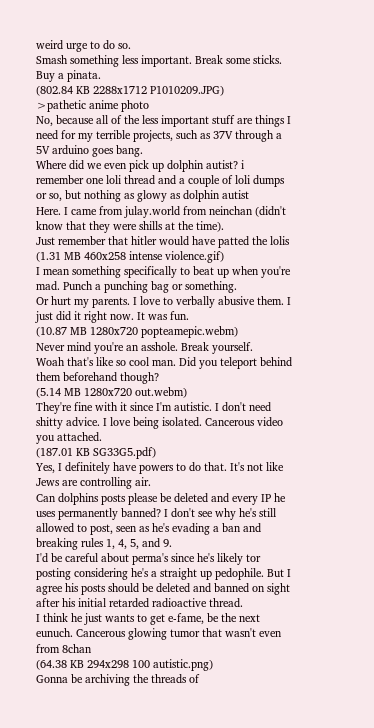weird urge to do so.
Smash something less important. Break some sticks. Buy a pinata.
(802.84 KB 2288x1712 P1010209.JPG)
>pathetic anime photo
No, because all of the less important stuff are things I need for my terrible projects, such as 37V through a 5V arduino goes bang.
Where did we even pick up dolphin autist? i remember one loli thread and a couple of loli dumps or so, but nothing as glowy as dolphin autist
Here. I came from julay.world from neinchan (didn't know that they were shills at the time).
Just remember that hitler would have patted the lolis
(1.31 MB 460x258 intense violence.gif)
I mean something specifically to beat up when you're mad. Punch a punching bag or something.
Or hurt my parents. I love to verbally abusive them. I just did it right now. It was fun.
(10.87 MB 1280x720 popteamepic.webm)
Never mind you're an asshole. Break yourself.
Woah that's like so cool man. Did you teleport behind them beforehand though?
(5.14 MB 1280x720 out.webm)
They're fine with it since I'm autistic. I don't need shitty advice. I love being isolated. Cancerous video you attached.
(187.01 KB SG33G5.pdf)
Yes, I definitely have powers to do that. It's not like Jews are controlling air.
Can dolphins posts please be deleted and every IP he uses permanently banned? I don't see why he's still allowed to post, seen as he's evading a ban and breaking rules 1, 4, 5, and 9.
I'd be careful about perma's since he's likely tor posting considering he's a straight up pedophile. But I agree his posts should be deleted and banned on sight after his initial retarded radioactive thread.
I think he just wants to get e-fame, be the next eunuch. Cancerous glowing tumor that wasn't even from 8chan
(64.38 KB 294x298 100 autistic.png)
Gonna be archiving the threads of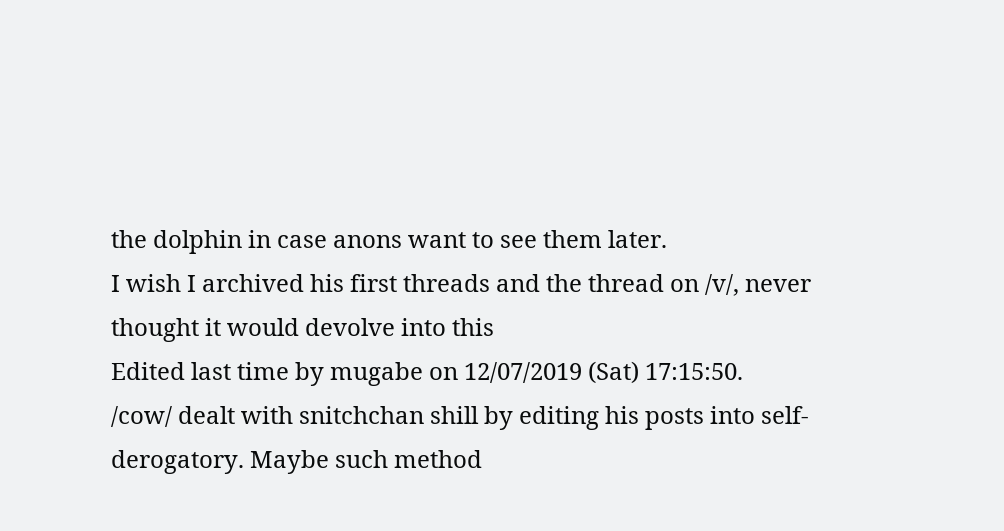the dolphin in case anons want to see them later.
I wish I archived his first threads and the thread on /v/, never thought it would devolve into this
Edited last time by mugabe on 12/07/2019 (Sat) 17:15:50.
/cow/ dealt with snitchchan shill by editing his posts into self-derogatory. Maybe such method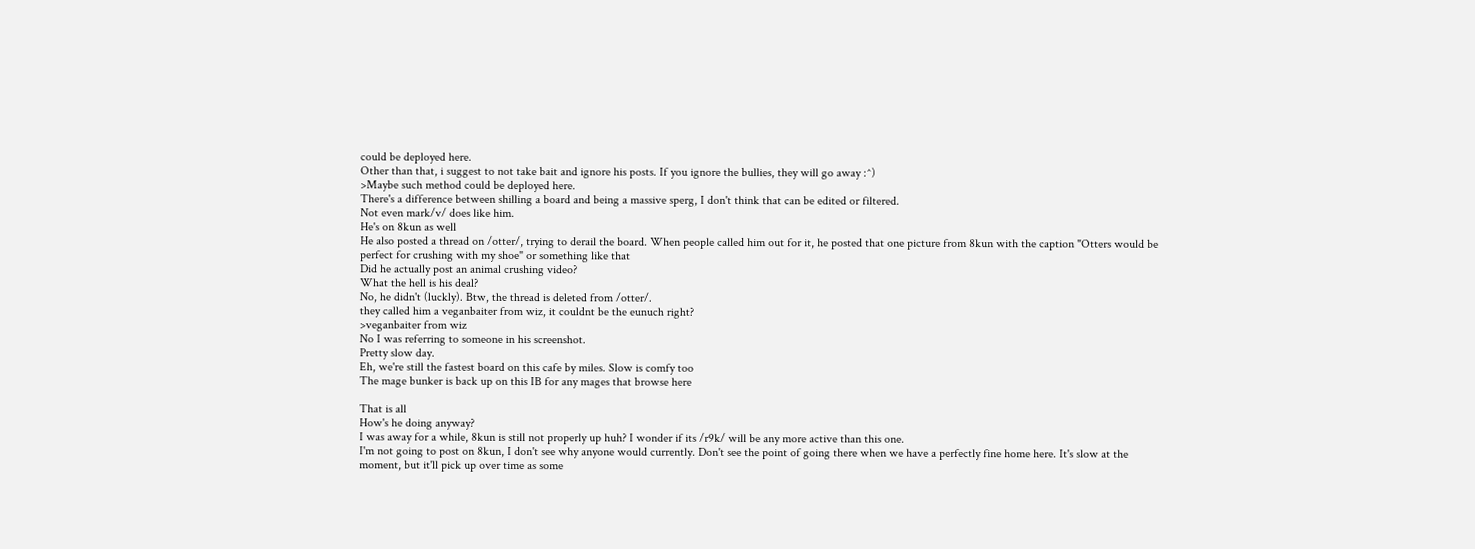could be deployed here.
Other than that, i suggest to not take bait and ignore his posts. If you ignore the bullies, they will go away :^)
>Maybe such method could be deployed here.
There's a difference between shilling a board and being a massive sperg, I don't think that can be edited or filtered.
Not even mark/v/ does like him.
He's on 8kun as well
He also posted a thread on /otter/, trying to derail the board. When people called him out for it, he posted that one picture from 8kun with the caption "Otters would be perfect for crushing with my shoe" or something like that
Did he actually post an animal crushing video?
What the hell is his deal?
No, he didn't (luckly). Btw, the thread is deleted from /otter/.
they called him a veganbaiter from wiz, it couldnt be the eunuch right?
>veganbaiter from wiz
No I was referring to someone in his screenshot.
Pretty slow day.
Eh, we're still the fastest board on this cafe by miles. Slow is comfy too
The mage bunker is back up on this IB for any mages that browse here

That is all
How's he doing anyway?
I was away for a while, 8kun is still not properly up huh? I wonder if its /r9k/ will be any more active than this one.
I'm not going to post on 8kun, I don't see why anyone would currently. Don't see the point of going there when we have a perfectly fine home here. It's slow at the moment, but it'll pick up over time as some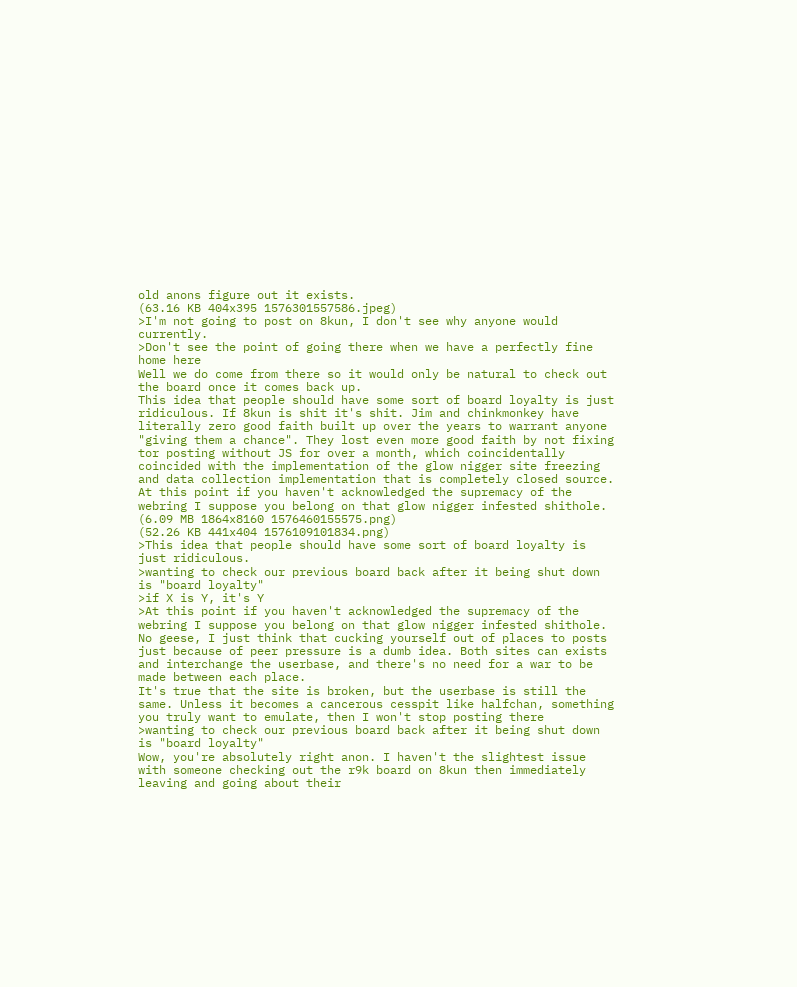old anons figure out it exists.
(63.16 KB 404x395 1576301557586.jpeg)
>I'm not going to post on 8kun, I don't see why anyone would currently.
>Don't see the point of going there when we have a perfectly fine home here
Well we do come from there so it would only be natural to check out the board once it comes back up.
This idea that people should have some sort of board loyalty is just ridiculous. If 8kun is shit it's shit. Jim and chinkmonkey have literally zero good faith built up over the years to warrant anyone "giving them a chance". They lost even more good faith by not fixing tor posting without JS for over a month, which coincidentally coincided with the implementation of the glow nigger site freezing and data collection implementation that is completely closed source. At this point if you haven't acknowledged the supremacy of the webring I suppose you belong on that glow nigger infested shithole.
(6.09 MB 1864x8160 1576460155575.png)
(52.26 KB 441x404 1576109101834.png)
>This idea that people should have some sort of board loyalty is just ridiculous.
>wanting to check our previous board back after it being shut down is "board loyalty"
>if X is Y, it's Y
>At this point if you haven't acknowledged the supremacy of the webring I suppose you belong on that glow nigger infested shithole.
No geese, I just think that cucking yourself out of places to posts just because of peer pressure is a dumb idea. Both sites can exists and interchange the userbase, and there's no need for a war to be made between each place.
It's true that the site is broken, but the userbase is still the same. Unless it becomes a cancerous cesspit like halfchan, something you truly want to emulate, then I won't stop posting there
>wanting to check our previous board back after it being shut down is "board loyalty"
Wow, you're absolutely right anon. I haven't the slightest issue with someone checking out the r9k board on 8kun then immediately leaving and going about their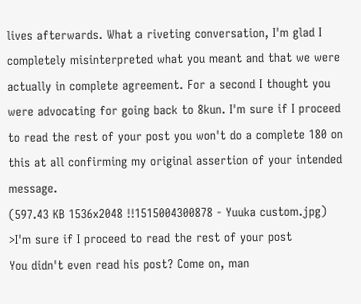lives afterwards. What a riveting conversation, I'm glad I completely misinterpreted what you meant and that we were actually in complete agreement. For a second I thought you were advocating for going back to 8kun. I'm sure if I proceed to read the rest of your post you won't do a complete 180 on this at all confirming my original assertion of your intended message.
(597.43 KB 1536x2048 !!1515004300878 - Yuuka custom.jpg)
>I'm sure if I proceed to read the rest of your post
You didn't even read his post? Come on, man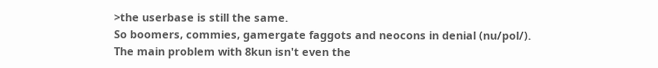>the userbase is still the same.
So boomers, commies, gamergate faggots and neocons in denial (nu/pol/).
The main problem with 8kun isn't even the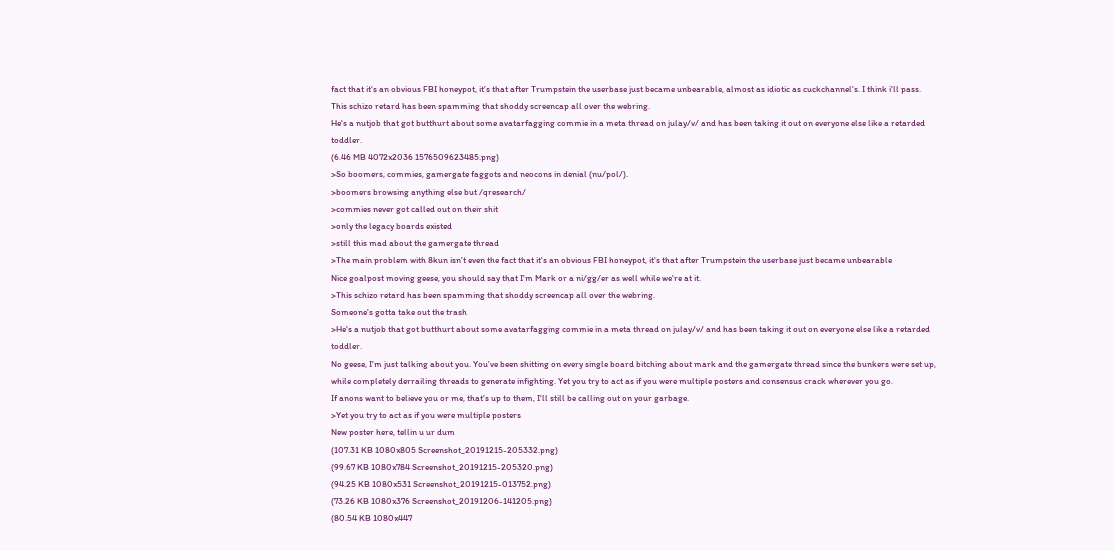fact that it's an obvious FBI honeypot, it's that after Trumpstein the userbase just became unbearable, almost as idiotic as cuckchannel's. I think i'll pass.
This schizo retard has been spamming that shoddy screencap all over the webring.
He's a nutjob that got butthurt about some avatarfagging commie in a meta thread on julay/v/ and has been taking it out on everyone else like a retarded toddler.
(6.46 MB 4072x2036 1576509623485.png)
>So boomers, commies, gamergate faggots and neocons in denial (nu/pol/).
>boomers browsing anything else but /qresearch/
>commies never got called out on their shit
>only the legacy boards existed
>still this mad about the gamergate thread
>The main problem with 8kun isn't even the fact that it's an obvious FBI honeypot, it's that after Trumpstein the userbase just became unbearable
Nice goalpost moving geese, you should say that I'm Mark or a ni/gg/er as well while we're at it.
>This schizo retard has been spamming that shoddy screencap all over the webring.
Someone's gotta take out the trash
>He's a nutjob that got butthurt about some avatarfagging commie in a meta thread on julay/v/ and has been taking it out on everyone else like a retarded toddler.
No geese, I'm just talking about you. You've been shitting on every single board bitching about mark and the gamergate thread since the bunkers were set up, while completely derrailing threads to generate infighting. Yet you try to act as if you were multiple posters and consensus crack wherever you go.
If anons want to believe you or me, that's up to them, I'll still be calling out on your garbage.
>Yet you try to act as if you were multiple posters
New poster here, tellin u ur dum
(107.31 KB 1080x805 Screenshot_20191215-205332.png)
(99.67 KB 1080x784 Screenshot_20191215-205320.png)
(94.25 KB 1080x531 Screenshot_20191215-013752.png)
(73.26 KB 1080x376 Screenshot_20191206-141205.png)
(80.54 KB 1080x447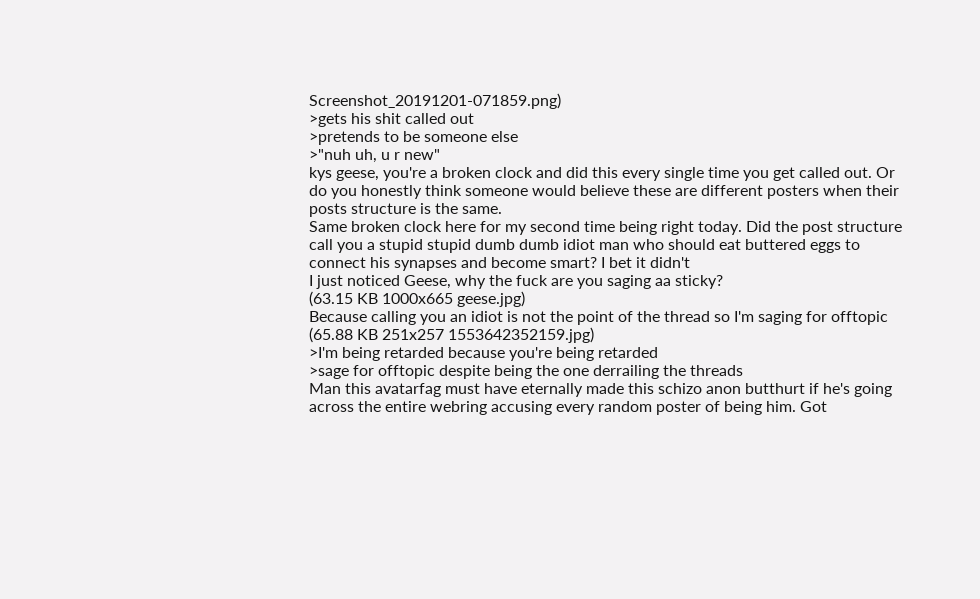Screenshot_20191201-071859.png)
>gets his shit called out
>pretends to be someone else
>"nuh uh, u r new"
kys geese, you're a broken clock and did this every single time you get called out. Or do you honestly think someone would believe these are different posters when their posts structure is the same.
Same broken clock here for my second time being right today. Did the post structure call you a stupid stupid dumb dumb idiot man who should eat buttered eggs to connect his synapses and become smart? I bet it didn't
I just noticed Geese, why the fuck are you saging aa sticky?
(63.15 KB 1000x665 geese.jpg)
Because calling you an idiot is not the point of the thread so I'm saging for offtopic
(65.88 KB 251x257 1553642352159.jpg)
>I'm being retarded because you're being retarded
>sage for offtopic despite being the one derrailing the threads
Man this avatarfag must have eternally made this schizo anon butthurt if he's going across the entire webring accusing every random poster of being him. Got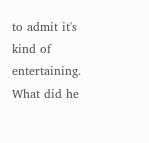to admit it's kind of entertaining. What did he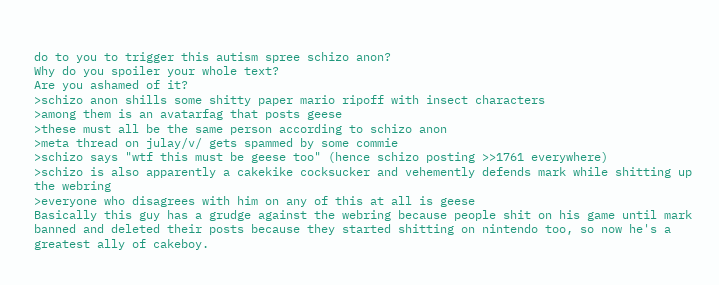do to you to trigger this autism spree schizo anon?
Why do you spoiler your whole text?
Are you ashamed of it?
>schizo anon shills some shitty paper mario ripoff with insect characters
>among them is an avatarfag that posts geese
>these must all be the same person according to schizo anon
>meta thread on julay/v/ gets spammed by some commie
>schizo says "wtf this must be geese too" (hence schizo posting >>1761 everywhere)
>schizo is also apparently a cakekike cocksucker and vehemently defends mark while shitting up the webring
>everyone who disagrees with him on any of this at all is geese
Basically this guy has a grudge against the webring because people shit on his game until mark banned and deleted their posts because they started shitting on nintendo too, so now he's a greatest ally of cakeboy.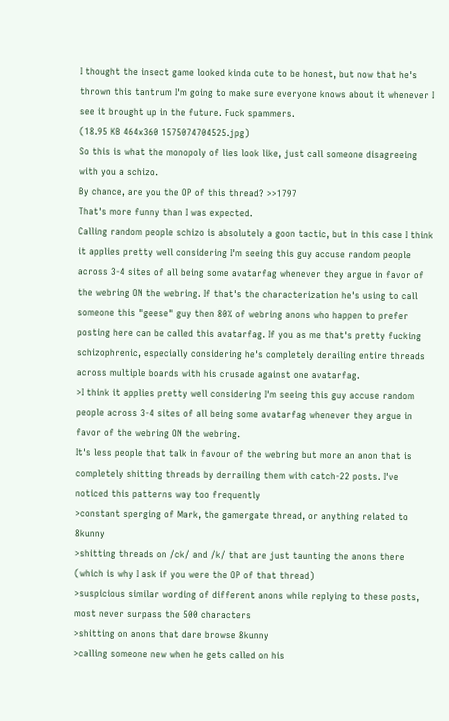I thought the insect game looked kinda cute to be honest, but now that he's thrown this tantrum I'm going to make sure everyone knows about it whenever I see it brought up in the future. Fuck spammers.
(18.95 KB 464x360 1575074704525.jpg)
So this is what the monopoly of lies look like, just call someone disagreeing with you a schizo.
By chance, are you the OP of this thread? >>1797
That's more funny than I was expected.
Calling random people schizo is absolutely a goon tactic, but in this case I think it applies pretty well considering I'm seeing this guy accuse random people across 3-4 sites of all being some avatarfag whenever they argue in favor of the webring ON the webring. If that's the characterization he's using to call someone this "geese" guy then 80% of webring anons who happen to prefer posting here can be called this avatarfag. If you as me that's pretty fucking schizophrenic, especially considering he's completely derailing entire threads across multiple boards with his crusade against one avatarfag.
>I think it applies pretty well considering I'm seeing this guy accuse random people across 3-4 sites of all being some avatarfag whenever they argue in favor of the webring ON the webring.
It's less people that talk in favour of the webring but more an anon that is completely shitting threads by derrailing them with catch-22 posts. I've noticed this patterns way too frequently
>constant sperging of Mark, the gamergate thread, or anything related to 8kunny
>shitting threads on /ck/ and /k/ that are just taunting the anons there (which is why I ask if you were the OP of that thread)
>suspicious similar wording of different anons while replying to these posts, most never surpass the 500 characters
>shitting on anons that dare browse 8kunny
>calling someone new when he gets called on his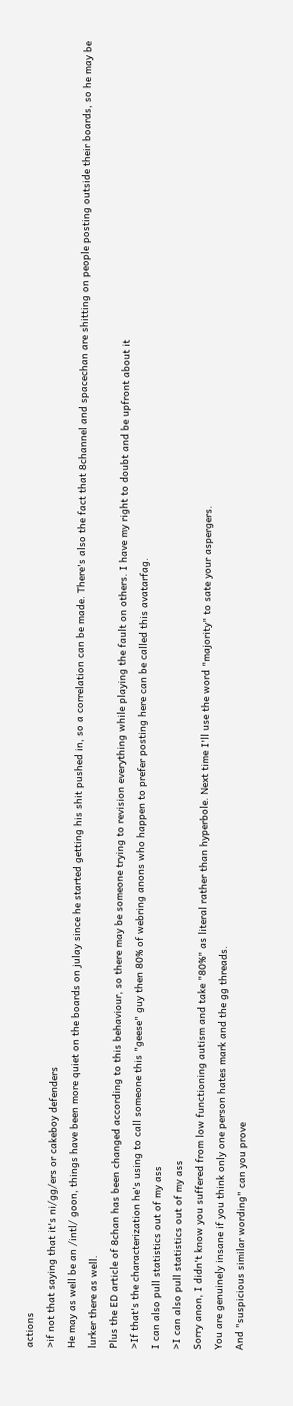actions
>if not that saying that it's ni/gg/ers or cakeboy defenders
He may as well be an /intl/ goon, things have been more quiet on the boards on julay since he started getting his shit pushed in, so a correlation can be made. There's also the fact that 8channel and spacechan are shitting on people posting outside their boards, so he may be lurker there as well.
Plus the ED article of 8chan has been changed according to this behaviour, so there may be someone trying to revision everything while playing the fault on others. I have my right to doubt and be upfront about it
>If that's the characterization he's using to call someone this "geese" guy then 80% of webring anons who happen to prefer posting here can be called this avatarfag.
I can also pull statistics out of my ass
>I can also pull statistics out of my ass
Sorry anon, I didn't know you suffered from low functioning autism and take "80%" as literal rather than hyperbole. Next time I'll use the word "majority" to sate your aspergers.
You are genuinely insane if you think only one person hates mark and the gg threads.
And "suspicious similar wording" can you prove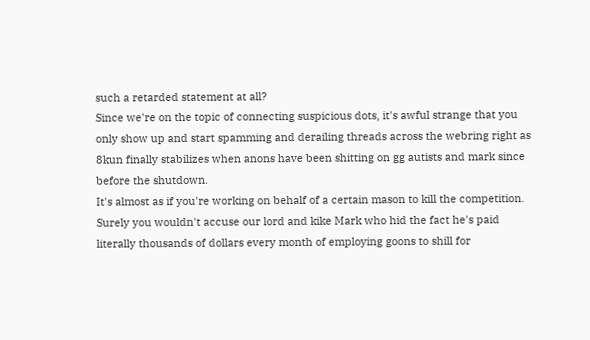such a retarded statement at all?
Since we're on the topic of connecting suspicious dots, it's awful strange that you only show up and start spamming and derailing threads across the webring right as 8kun finally stabilizes when anons have been shitting on gg autists and mark since before the shutdown.
It's almost as if you're working on behalf of a certain mason to kill the competition.
Surely you wouldn't accuse our lord and kike Mark who hid the fact he's paid literally thousands of dollars every month of employing goons to shill for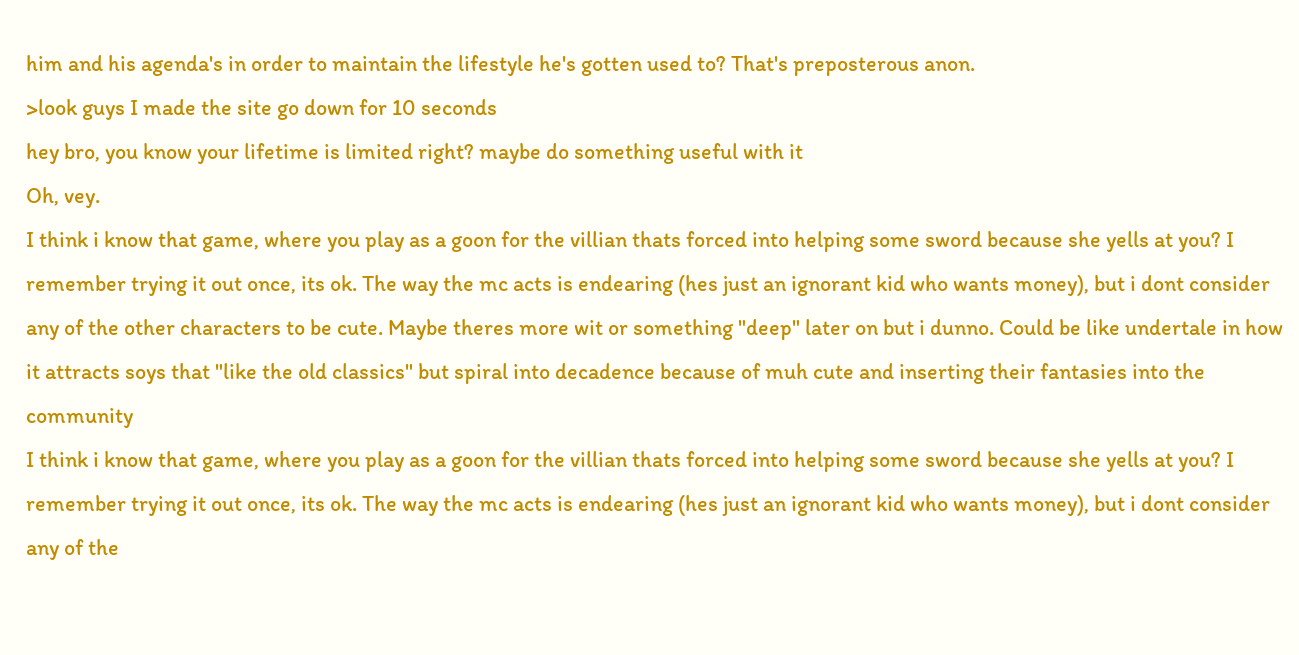him and his agenda's in order to maintain the lifestyle he's gotten used to? That's preposterous anon.
>look guys I made the site go down for 10 seconds
hey bro, you know your lifetime is limited right? maybe do something useful with it
Oh, vey.
I think i know that game, where you play as a goon for the villian thats forced into helping some sword because she yells at you? I remember trying it out once, its ok. The way the mc acts is endearing (hes just an ignorant kid who wants money), but i dont consider any of the other characters to be cute. Maybe theres more wit or something "deep" later on but i dunno. Could be like undertale in how it attracts soys that "like the old classics" but spiral into decadence because of muh cute and inserting their fantasies into the community
I think i know that game, where you play as a goon for the villian thats forced into helping some sword because she yells at you? I remember trying it out once, its ok. The way the mc acts is endearing (hes just an ignorant kid who wants money), but i dont consider any of the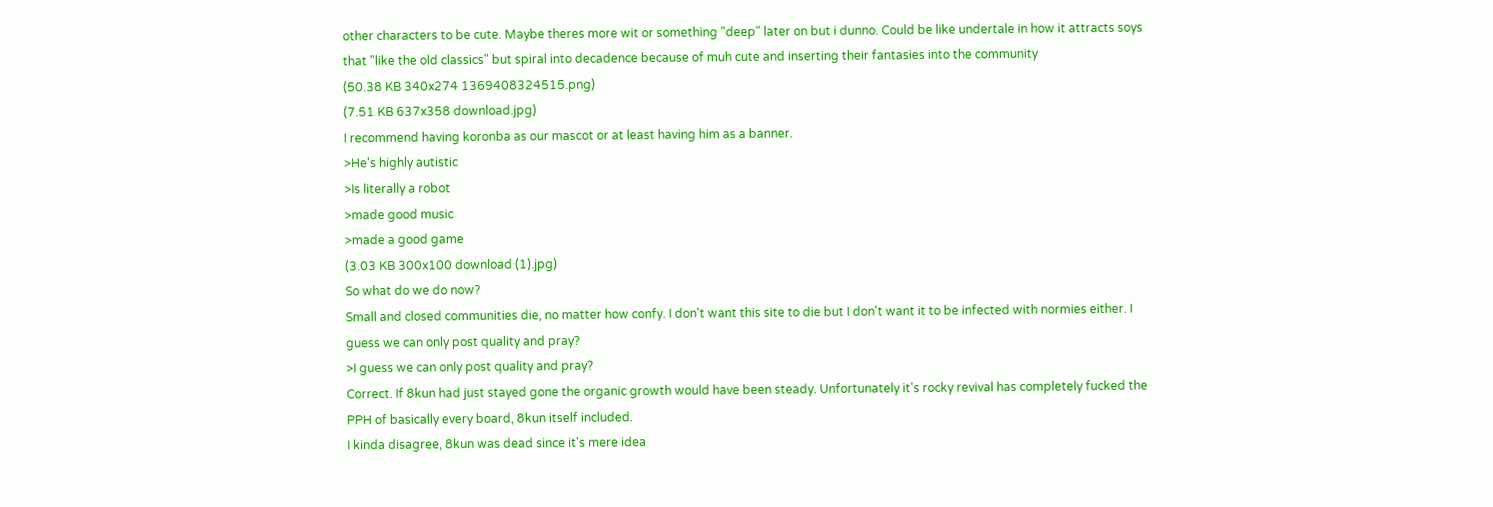other characters to be cute. Maybe theres more wit or something "deep" later on but i dunno. Could be like undertale in how it attracts soys that "like the old classics" but spiral into decadence because of muh cute and inserting their fantasies into the community
(50.38 KB 340x274 1369408324515.png)
(7.51 KB 637x358 download.jpg)
I recommend having koronba as our mascot or at least having him as a banner.
>He's highly autistic
>Is literally a robot
>made good music
>made a good game
(3.03 KB 300x100 download (1).jpg)
So what do we do now?
Small and closed communities die, no matter how confy. I don't want this site to die but I don't want it to be infected with normies either. I guess we can only post quality and pray?
>I guess we can only post quality and pray?
Correct. If 8kun had just stayed gone the organic growth would have been steady. Unfortunately it's rocky revival has completely fucked the PPH of basically every board, 8kun itself included.
I kinda disagree, 8kun was dead since it's mere idea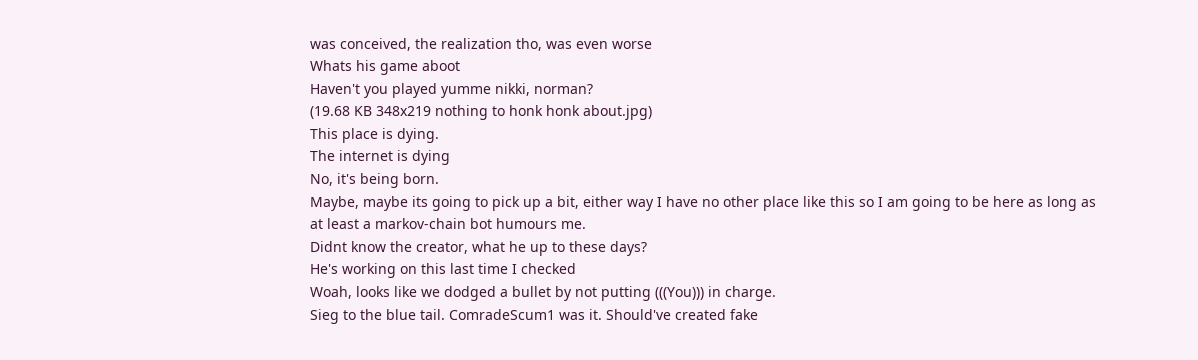was conceived, the realization tho, was even worse
Whats his game aboot
Haven't you played yumme nikki, norman?
(19.68 KB 348x219 nothing to honk honk about.jpg)
This place is dying.
The internet is dying
No, it's being born.
Maybe, maybe its going to pick up a bit, either way I have no other place like this so I am going to be here as long as at least a markov-chain bot humours me.
Didnt know the creator, what he up to these days?
He's working on this last time I checked
Woah, looks like we dodged a bullet by not putting (((You))) in charge.
Sieg to the blue tail. ComradeScum1 was it. Should've created fake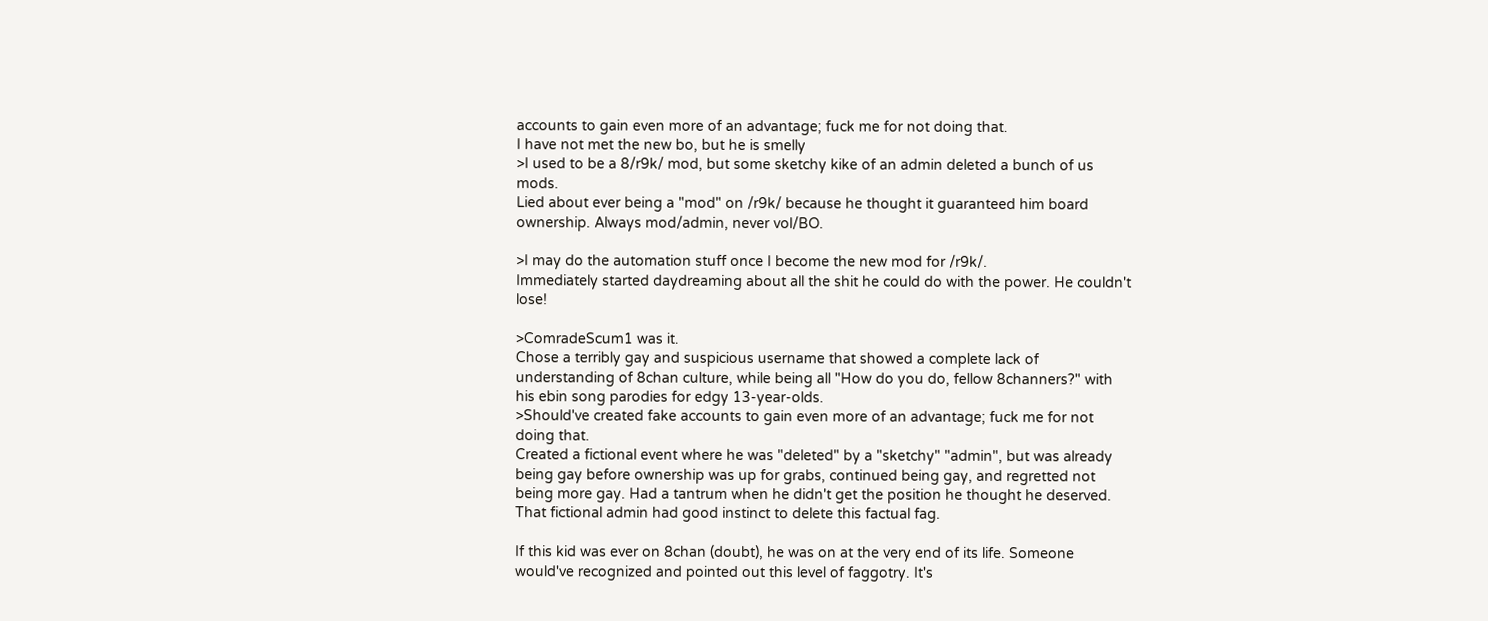accounts to gain even more of an advantage; fuck me for not doing that.
I have not met the new bo, but he is smelly
>I used to be a 8/r9k/ mod, but some sketchy kike of an admin deleted a bunch of us mods.
Lied about ever being a "mod" on /r9k/ because he thought it guaranteed him board ownership. Always mod/admin, never vol/BO.

>I may do the automation stuff once I become the new mod for /r9k/.
Immediately started daydreaming about all the shit he could do with the power. He couldn't lose!

>ComradeScum1 was it.
Chose a terribly gay and suspicious username that showed a complete lack of understanding of 8chan culture, while being all "How do you do, fellow 8channers?" with his ebin song parodies for edgy 13-year-olds.
>Should've created fake accounts to gain even more of an advantage; fuck me for not doing that.
Created a fictional event where he was "deleted" by a "sketchy" "admin", but was already being gay before ownership was up for grabs, continued being gay, and regretted not being more gay. Had a tantrum when he didn't get the position he thought he deserved. That fictional admin had good instinct to delete this factual fag.

If this kid was ever on 8chan (doubt), he was on at the very end of its life. Someone would've recognized and pointed out this level of faggotry. It's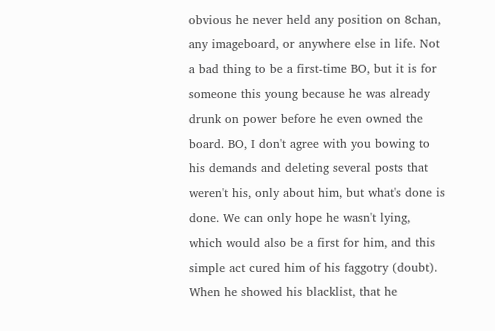obvious he never held any position on 8chan, any imageboard, or anywhere else in life. Not a bad thing to be a first-time BO, but it is for someone this young because he was already drunk on power before he even owned the board. BO, I don't agree with you bowing to his demands and deleting several posts that weren't his, only about him, but what's done is done. We can only hope he wasn't lying, which would also be a first for him, and this simple act cured him of his faggotry (doubt). When he showed his blacklist, that he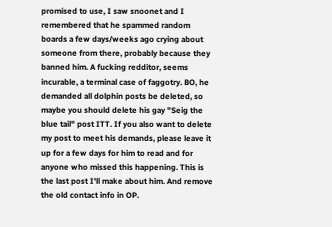promised to use, I saw snoonet and I remembered that he spammed random boards a few days/weeks ago crying about someone from there, probably because they banned him. A fucking redditor, seems incurable, a terminal case of faggotry. BO, he demanded all dolphin posts be deleted, so maybe you should delete his gay "Seig the blue tail" post ITT. If you also want to delete my post to meet his demands, please leave it up for a few days for him to read and for anyone who missed this happening. This is the last post I'll make about him. And remove the old contact info in OP.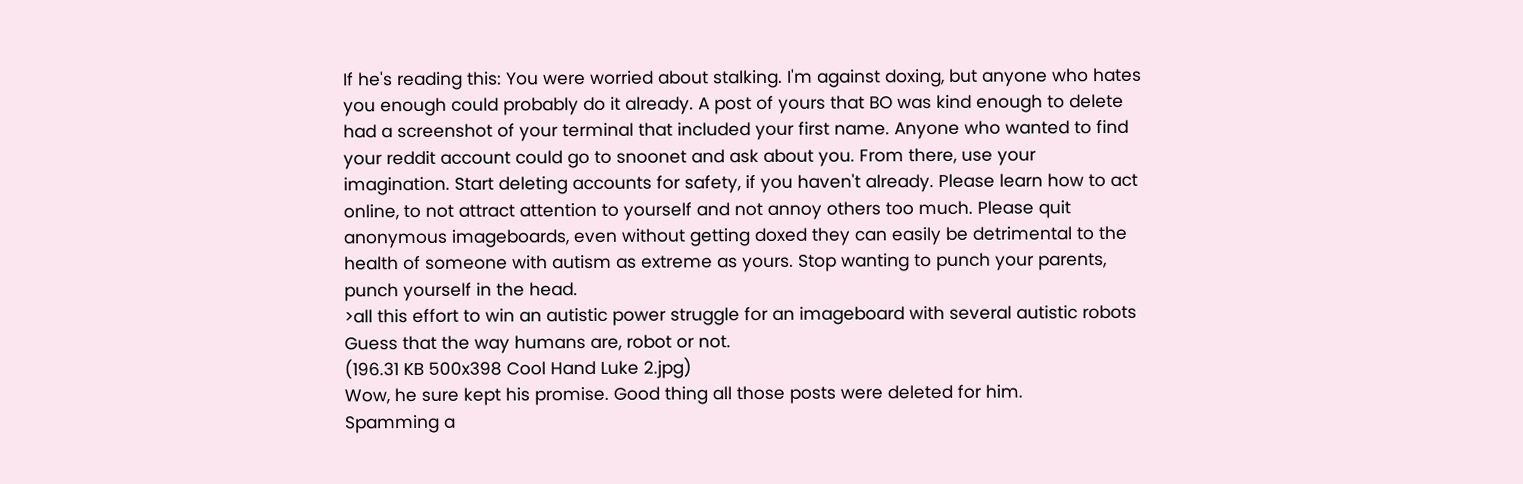If he's reading this: You were worried about stalking. I'm against doxing, but anyone who hates you enough could probably do it already. A post of yours that BO was kind enough to delete had a screenshot of your terminal that included your first name. Anyone who wanted to find your reddit account could go to snoonet and ask about you. From there, use your imagination. Start deleting accounts for safety, if you haven't already. Please learn how to act online, to not attract attention to yourself and not annoy others too much. Please quit anonymous imageboards, even without getting doxed they can easily be detrimental to the health of someone with autism as extreme as yours. Stop wanting to punch your parents, punch yourself in the head.
>all this effort to win an autistic power struggle for an imageboard with several autistic robots
Guess that the way humans are, robot or not.
(196.31 KB 500x398 Cool Hand Luke 2.jpg)
Wow, he sure kept his promise. Good thing all those posts were deleted for him.
Spamming a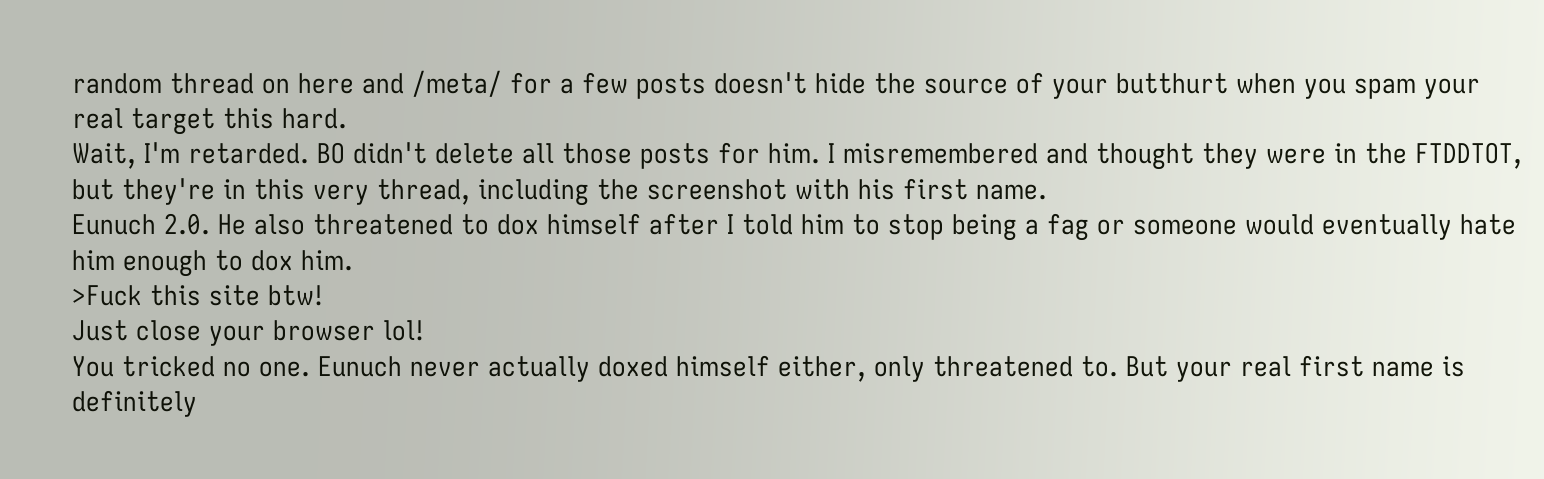random thread on here and /meta/ for a few posts doesn't hide the source of your butthurt when you spam your real target this hard.
Wait, I'm retarded. BO didn't delete all those posts for him. I misremembered and thought they were in the FTDDTOT, but they're in this very thread, including the screenshot with his first name.
Eunuch 2.0. He also threatened to dox himself after I told him to stop being a fag or someone would eventually hate him enough to dox him.
>Fuck this site btw!
Just close your browser lol!
You tricked no one. Eunuch never actually doxed himself either, only threatened to. But your real first name is definitely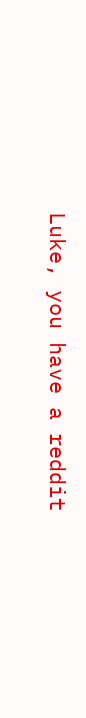Luke, you have a reddit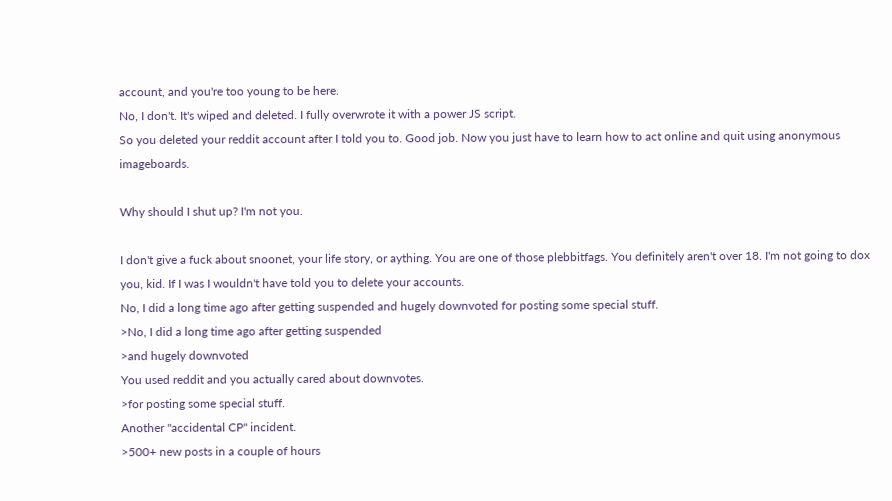account, and you're too young to be here.
No, I don't. It's wiped and deleted. I fully overwrote it with a power JS script.
So you deleted your reddit account after I told you to. Good job. Now you just have to learn how to act online and quit using anonymous imageboards.

Why should I shut up? I'm not you.

I don't give a fuck about snoonet, your life story, or aything. You are one of those plebbitfags. You definitely aren't over 18. I'm not going to dox you, kid. If I was I wouldn't have told you to delete your accounts.
No, I did a long time ago after getting suspended and hugely downvoted for posting some special stuff.
>No, I did a long time ago after getting suspended
>and hugely downvoted
You used reddit and you actually cared about downvotes.
>for posting some special stuff.
Another "accidental CP" incident.
>500+ new posts in a couple of hours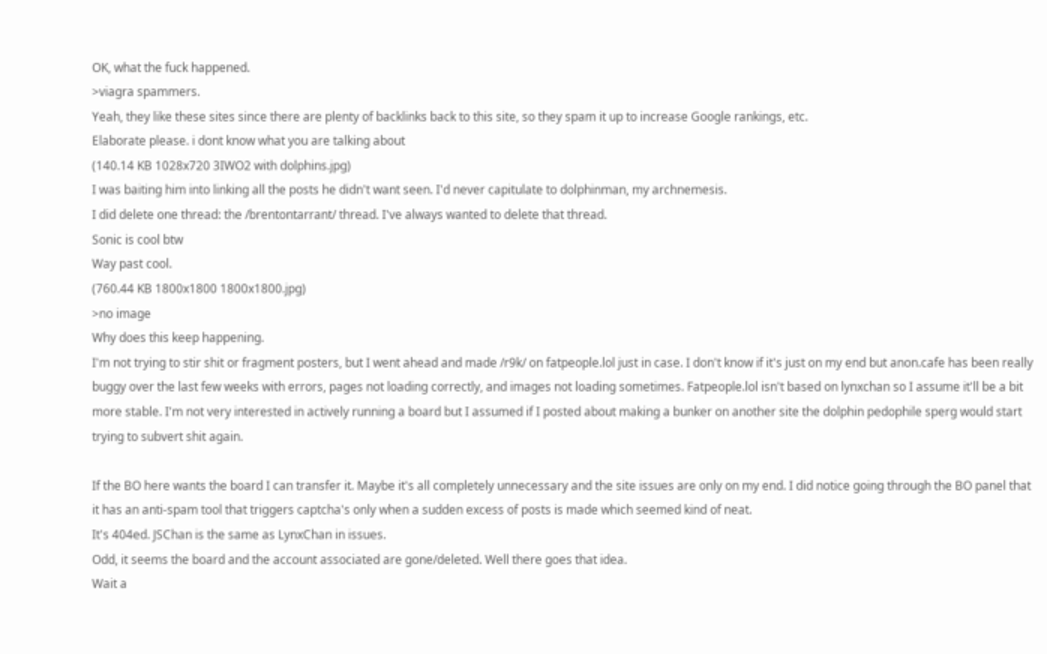OK, what the fuck happened.
>viagra spammers.
Yeah, they like these sites since there are plenty of backlinks back to this site, so they spam it up to increase Google rankings, etc.
Elaborate please. i dont know what you are talking about
(140.14 KB 1028x720 3IWO2 with dolphins.jpg)
I was baiting him into linking all the posts he didn't want seen. I'd never capitulate to dolphinman, my archnemesis.
I did delete one thread: the /brentontarrant/ thread. I've always wanted to delete that thread.
Sonic is cool btw
Way past cool.
(760.44 KB 1800x1800 1800x1800.jpg)
>no image
Why does this keep happening.
I'm not trying to stir shit or fragment posters, but I went ahead and made /r9k/ on fatpeople.lol just in case. I don't know if it's just on my end but anon.cafe has been really buggy over the last few weeks with errors, pages not loading correctly, and images not loading sometimes. Fatpeople.lol isn't based on lynxchan so I assume it'll be a bit more stable. I'm not very interested in actively running a board but I assumed if I posted about making a bunker on another site the dolphin pedophile sperg would start trying to subvert shit again.

If the BO here wants the board I can transfer it. Maybe it's all completely unnecessary and the site issues are only on my end. I did notice going through the BO panel that it has an anti-spam tool that triggers captcha's only when a sudden excess of posts is made which seemed kind of neat.
It's 404ed. JSChan is the same as LynxChan in issues.
Odd, it seems the board and the account associated are gone/deleted. Well there goes that idea.
Wait a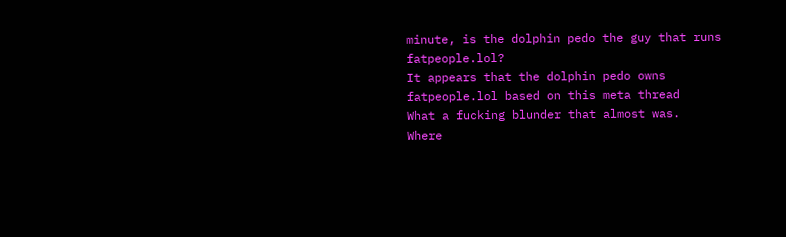minute, is the dolphin pedo the guy that runs fatpeople.lol?
It appears that the dolphin pedo owns fatpeople.lol based on this meta thread
What a fucking blunder that almost was.
Where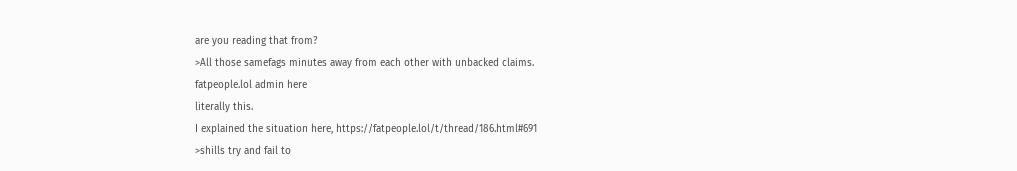are you reading that from?
>All those samefags minutes away from each other with unbacked claims.
fatpeople.lol admin here
literally this.
I explained the situation here, https://fatpeople.lol/t/thread/186.html#691
>shills try and fail to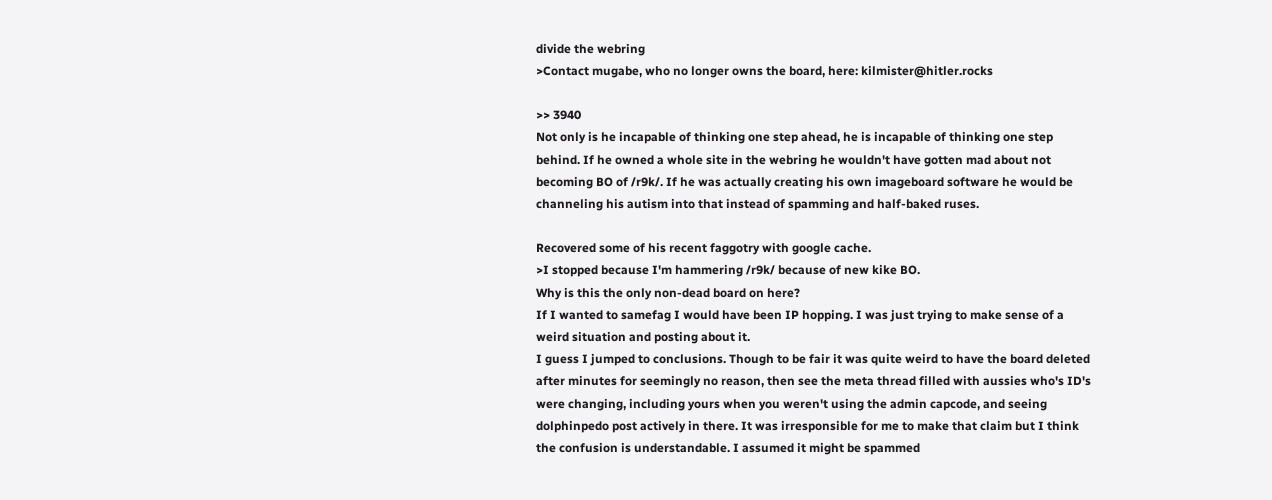divide the webring
>Contact mugabe, who no longer owns the board, here: kilmister@hitler.rocks

>> 3940
Not only is he incapable of thinking one step ahead, he is incapable of thinking one step behind. If he owned a whole site in the webring he wouldn't have gotten mad about not becoming BO of /r9k/. If he was actually creating his own imageboard software he would be channeling his autism into that instead of spamming and half-baked ruses.

Recovered some of his recent faggotry with google cache.
>I stopped because I'm hammering /r9k/ because of new kike BO.
Why is this the only non-dead board on here?
If I wanted to samefag I would have been IP hopping. I was just trying to make sense of a weird situation and posting about it.
I guess I jumped to conclusions. Though to be fair it was quite weird to have the board deleted after minutes for seemingly no reason, then see the meta thread filled with aussies who's ID's were changing, including yours when you weren't using the admin capcode, and seeing dolphinpedo post actively in there. It was irresponsible for me to make that claim but I think the confusion is understandable. I assumed it might be spammed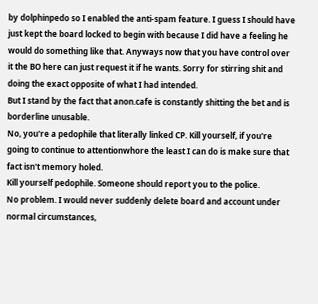by dolphinpedo so I enabled the anti-spam feature. I guess I should have just kept the board locked to begin with because I did have a feeling he would do something like that. Anyways now that you have control over it the BO here can just request it if he wants. Sorry for stirring shit and doing the exact opposite of what I had intended.
But I stand by the fact that anon.cafe is constantly shitting the bet and is borderline unusable.
No, you're a pedophile that literally linked CP. Kill yourself, if you're going to continue to attentionwhore the least I can do is make sure that fact isn't memory holed.
Kill yourself pedophile. Someone should report you to the police.
No problem. I would never suddenly delete board and account under normal circumstances,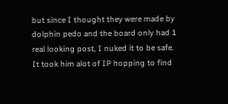but since I thought they were made by dolphin pedo and the board only had 1 real looking post, I nuked it to be safe.
It took him alot of IP hopping to find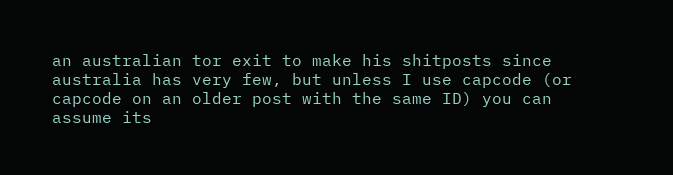an australian tor exit to make his shitposts since australia has very few, but unless I use capcode (or capcode on an older post with the same ID) you can assume its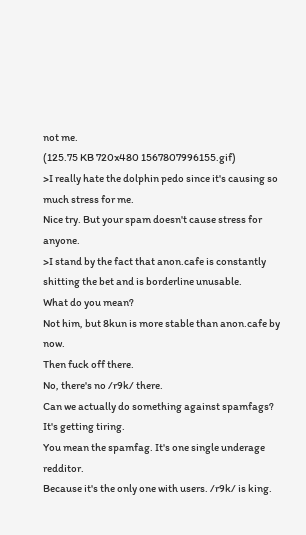not me.
(125.75 KB 720x480 1567807996155.gif)
>I really hate the dolphin pedo since it's causing so much stress for me.
Nice try. But your spam doesn't cause stress for anyone.
>I stand by the fact that anon.cafe is constantly shitting the bet and is borderline unusable.
What do you mean?
Not him, but 8kun is more stable than anon.cafe by now.
Then fuck off there.
No, there's no /r9k/ there.
Can we actually do something against spamfags? It's getting tiring.
You mean the spamfag. It's one single underage redditor.
Because it's the only one with users. /r9k/ is king.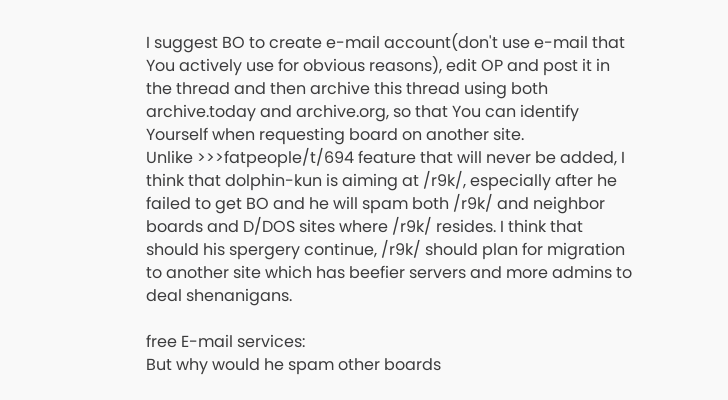I suggest BO to create e-mail account(don't use e-mail that You actively use for obvious reasons), edit OP and post it in the thread and then archive this thread using both archive.today and archive.org, so that You can identify Yourself when requesting board on another site.
Unlike >>>fatpeople/t/694 feature that will never be added, I think that dolphin-kun is aiming at /r9k/, especially after he failed to get BO and he will spam both /r9k/ and neighbor boards and D/DOS sites where /r9k/ resides. I think that should his spergery continue, /r9k/ should plan for migration to another site which has beefier servers and more admins to deal shenanigans.

free E-mail services:
But why would he spam other boards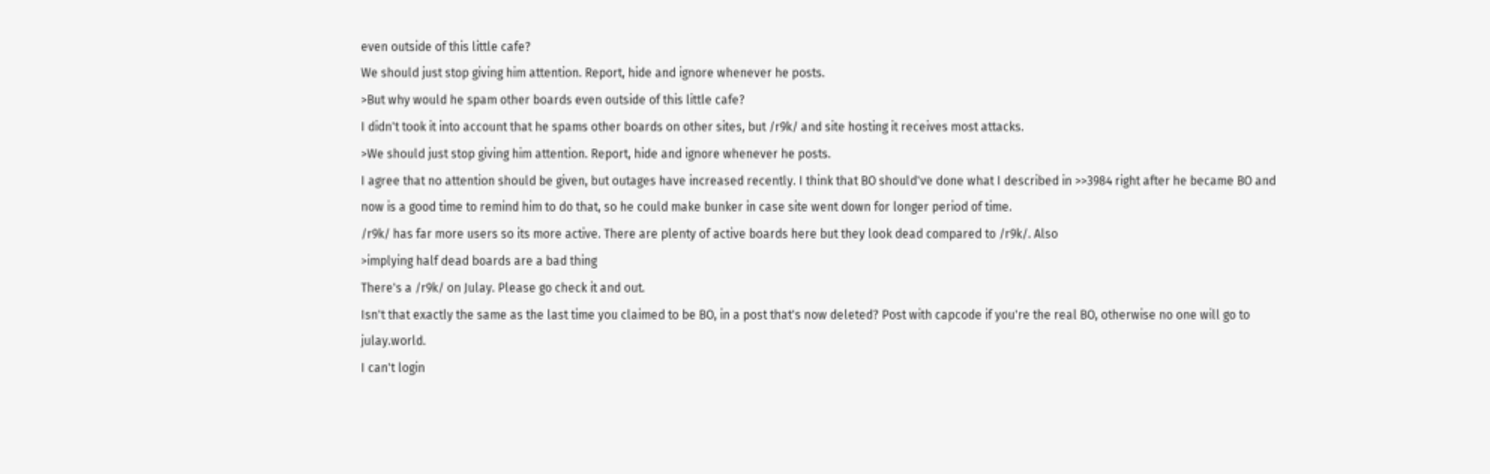even outside of this little cafe?
We should just stop giving him attention. Report, hide and ignore whenever he posts.
>But why would he spam other boards even outside of this little cafe?
I didn't took it into account that he spams other boards on other sites, but /r9k/ and site hosting it receives most attacks.
>We should just stop giving him attention. Report, hide and ignore whenever he posts.
I agree that no attention should be given, but outages have increased recently. I think that BO should've done what I described in >>3984 right after he became BO and now is a good time to remind him to do that, so he could make bunker in case site went down for longer period of time.
/r9k/ has far more users so its more active. There are plenty of active boards here but they look dead compared to /r9k/. Also
>implying half dead boards are a bad thing
There's a /r9k/ on Julay. Please go check it and out.
Isn't that exactly the same as the last time you claimed to be BO, in a post that's now deleted? Post with capcode if you're the real BO, otherwise no one will go to julay.world.
I can't login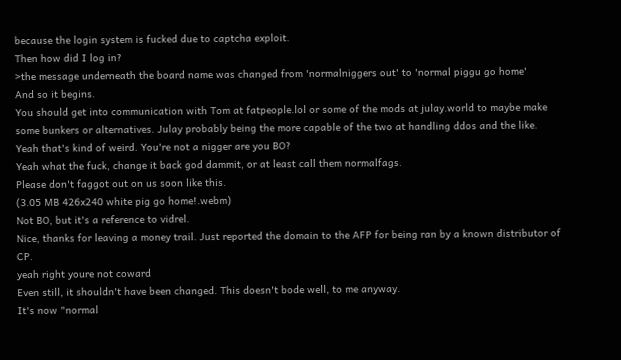because the login system is fucked due to captcha exploit.
Then how did I log in?
>the message underneath the board name was changed from 'normalniggers out' to 'normal piggu go home'
And so it begins.
You should get into communication with Tom at fatpeople.lol or some of the mods at julay.world to maybe make some bunkers or alternatives. Julay probably being the more capable of the two at handling ddos and the like.
Yeah that's kind of weird. You're not a nigger are you BO?
Yeah what the fuck, change it back god dammit, or at least call them normalfags.
Please don't faggot out on us soon like this.
(3.05 MB 426x240 white pig go home!.webm)
Not BO, but it's a reference to vidrel.
Nice, thanks for leaving a money trail. Just reported the domain to the AFP for being ran by a known distributor of CP.
yeah right youre not coward
Even still, it shouldn't have been changed. This doesn't bode well, to me anyway.
It's now "normal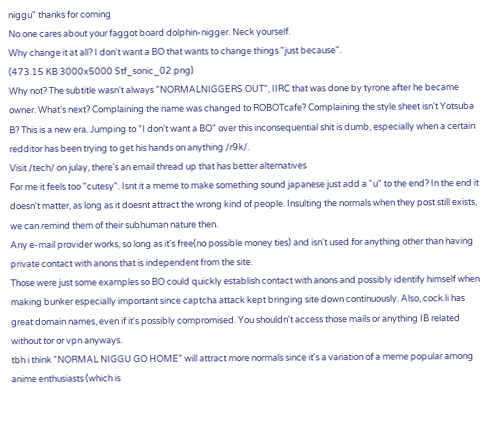niggu" thanks for coming
No one cares about your faggot board dolphin-nigger. Neck yourself.
Why change it at all? I don't want a BO that wants to change things "just because".
(473.15 KB 3000x5000 Stf_sonic_02.png)
Why not? The subtitle wasn't always "NORMALNIGGERS OUT", IIRC that was done by tyrone after he became owner. What's next? Complaining the name was changed to ROBOTcafe? Complaining the style sheet isn't Yotsuba B? This is a new era. Jumping to "I don't want a BO" over this inconsequential shit is dumb, especially when a certain redditor has been trying to get his hands on anything /r9k/.
Visit /tech/ on julay, there's an email thread up that has better alternatives
For me it feels too "cutesy". Isnt it a meme to make something sound japanese just add a "u" to the end? In the end it doesn't matter, as long as it doesnt attract the wrong kind of people. Insulting the normals when they post still exists, we can remind them of their subhuman nature then.
Any e-mail provider works, so long as it's free(no possible money ties) and isn't used for anything other than having private contact with anons that is independent from the site.
Those were just some examples so BO could quickly establish contact with anons and possibly identify himself when making bunker especially important since captcha attack kept bringing site down continuously. Also, cock.li has great domain names, even if it's possibly compromised. You shouldn't access those mails or anything IB related without tor or vpn anyways.
tbh i think "NORMAL NIGGU GO HOME" will attract more normals since it's a variation of a meme popular among anime enthusiasts (which is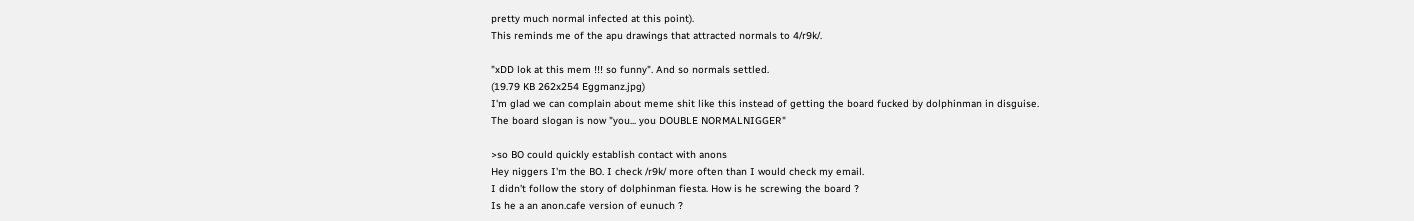pretty much normal infected at this point).
This reminds me of the apu drawings that attracted normals to 4/r9k/.

"xDD lok at this mem !!! so funny". And so normals settled.
(19.79 KB 262x254 Eggmanz.jpg)
I'm glad we can complain about meme shit like this instead of getting the board fucked by dolphinman in disguise.
The board slogan is now "you... you DOUBLE NORMALNIGGER"

>so BO could quickly establish contact with anons
Hey niggers I'm the BO. I check /r9k/ more often than I would check my email.
I didn't follow the story of dolphinman fiesta. How is he screwing the board ?
Is he a an anon.cafe version of eunuch ?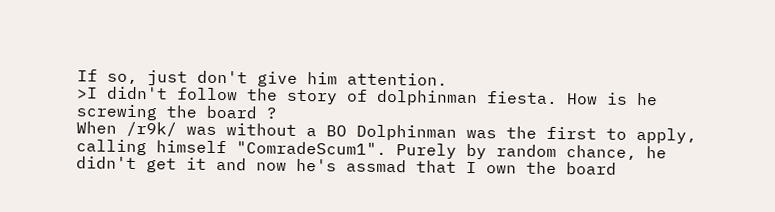If so, just don't give him attention.
>I didn't follow the story of dolphinman fiesta. How is he screwing the board ?
When /r9k/ was without a BO Dolphinman was the first to apply, calling himself "ComradeScum1". Purely by random chance, he didn't get it and now he's assmad that I own the board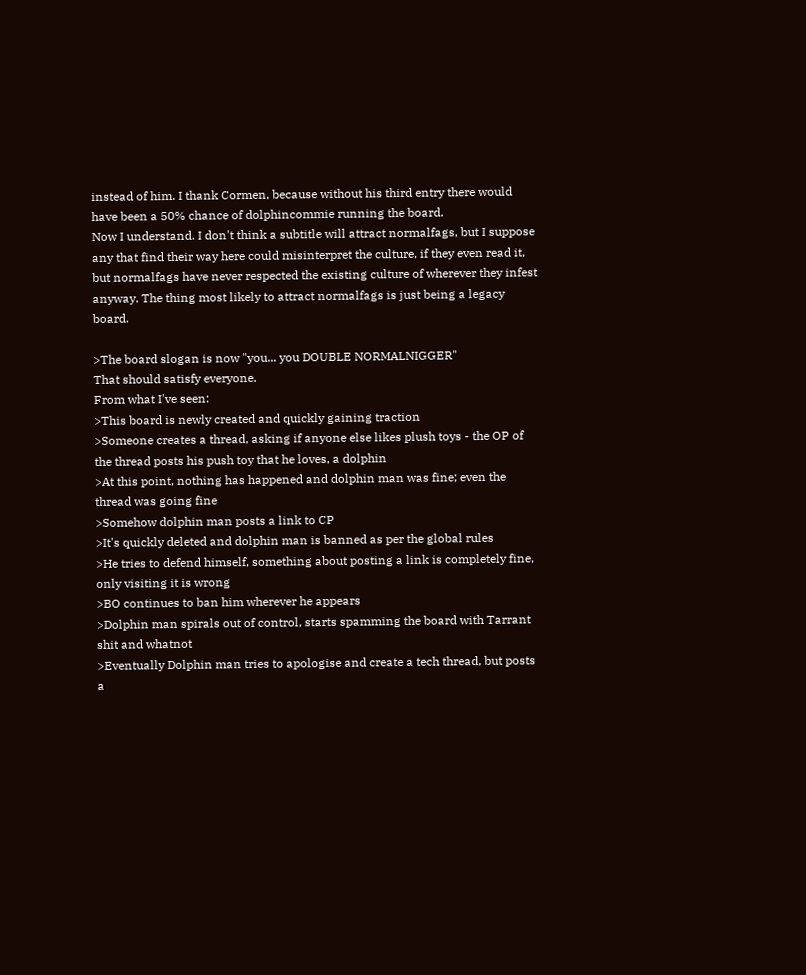instead of him. I thank Cormen, because without his third entry there would have been a 50% chance of dolphincommie running the board.
Now I understand. I don't think a subtitle will attract normalfags, but I suppose any that find their way here could misinterpret the culture, if they even read it, but normalfags have never respected the existing culture of wherever they infest anyway. The thing most likely to attract normalfags is just being a legacy board.

>The board slogan is now "you... you DOUBLE NORMALNIGGER"
That should satisfy everyone.
From what I've seen:
>This board is newly created and quickly gaining traction
>Someone creates a thread, asking if anyone else likes plush toys - the OP of the thread posts his push toy that he loves, a dolphin
>At this point, nothing has happened and dolphin man was fine; even the thread was going fine
>Somehow dolphin man posts a link to CP
>It's quickly deleted and dolphin man is banned as per the global rules
>He tries to defend himself, something about posting a link is completely fine, only visiting it is wrong
>BO continues to ban him wherever he appears
>Dolphin man spirals out of control, starts spamming the board with Tarrant shit and whatnot
>Eventually Dolphin man tries to apologise and create a tech thread, but posts a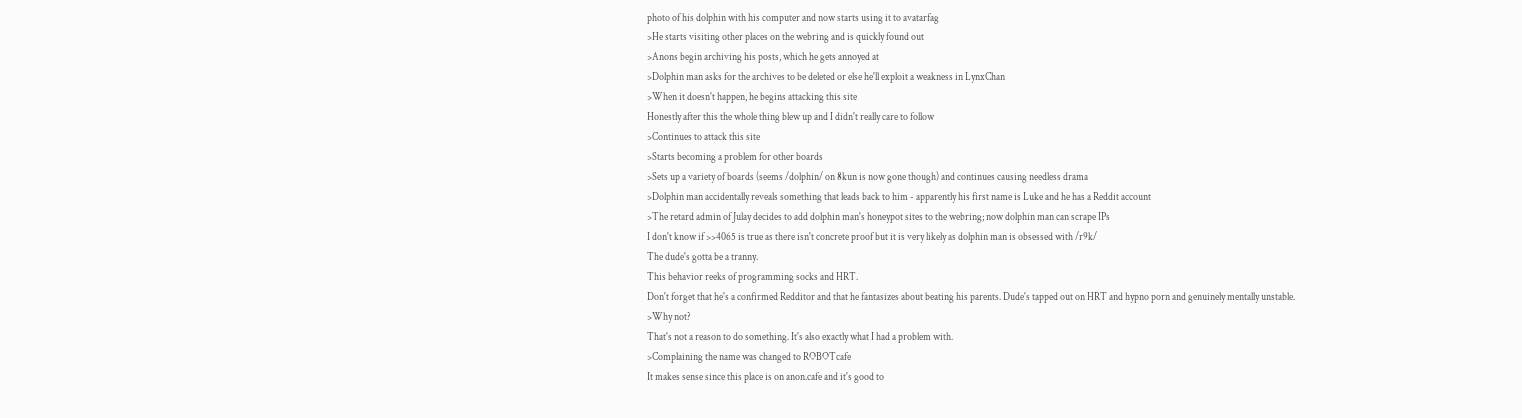photo of his dolphin with his computer and now starts using it to avatarfag
>He starts visiting other places on the webring and is quickly found out
>Anons begin archiving his posts, which he gets annoyed at
>Dolphin man asks for the archives to be deleted or else he'll exploit a weakness in LynxChan
>When it doesn't happen, he begins attacking this site
Honestly after this the whole thing blew up and I didn't really care to follow
>Continues to attack this site
>Starts becoming a problem for other boards
>Sets up a variety of boards (seems /dolphin/ on 8kun is now gone though) and continues causing needless drama
>Dolphin man accidentally reveals something that leads back to him - apparently his first name is Luke and he has a Reddit account
>The retard admin of Julay decides to add dolphin man's honeypot sites to the webring; now dolphin man can scrape IPs
I don't know if >>4065 is true as there isn't concrete proof but it is very likely as dolphin man is obsessed with /r9k/
The dude's gotta be a tranny.
This behavior reeks of programming socks and HRT.
Don't forget that he's a confirmed Redditor and that he fantasizes about beating his parents. Dude's tapped out on HRT and hypno porn and genuinely mentally unstable.
>Why not?
That's not a reason to do something. It's also exactly what I had a problem with.
>Complaining the name was changed to ROBOTcafe
It makes sense since this place is on anon.cafe and it's good to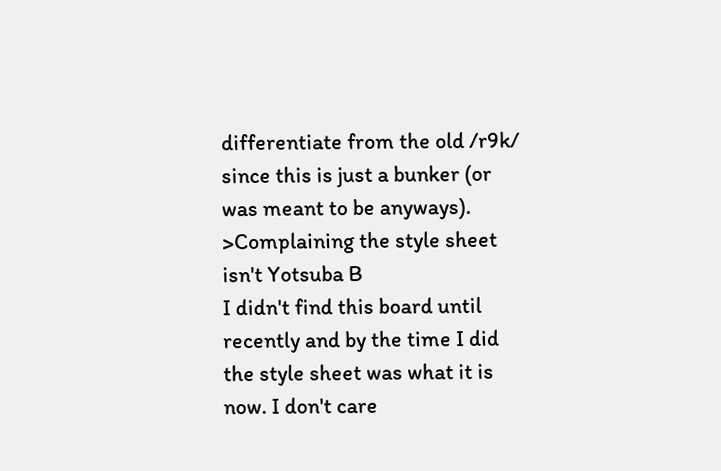differentiate from the old /r9k/ since this is just a bunker (or was meant to be anyways).
>Complaining the style sheet isn't Yotsuba B
I didn't find this board until recently and by the time I did the style sheet was what it is now. I don't care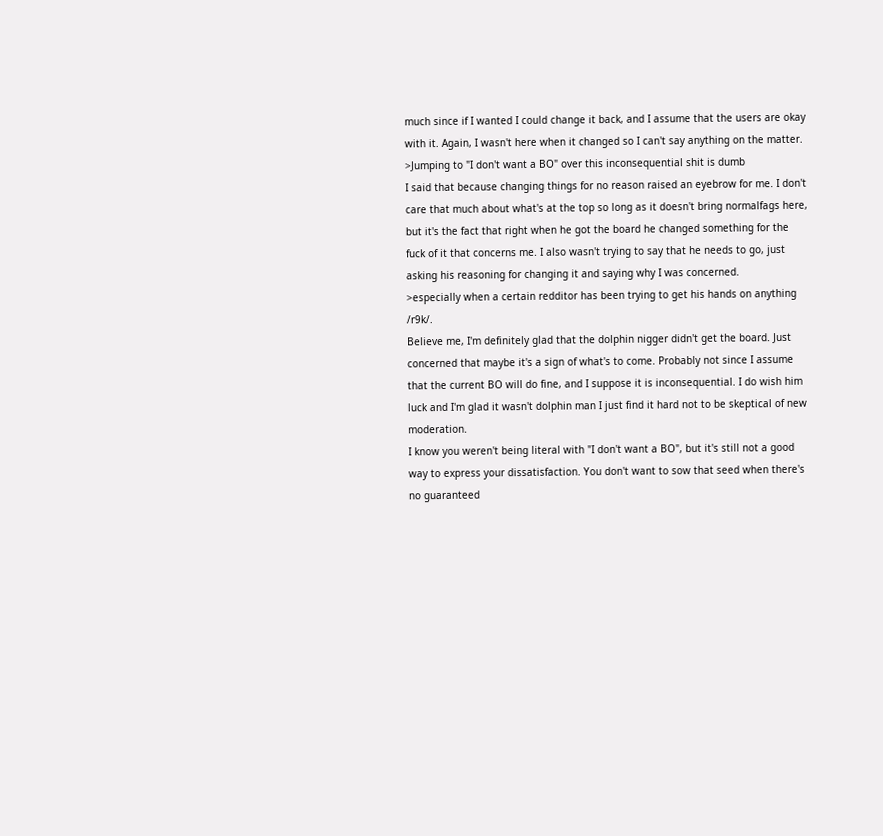much since if I wanted I could change it back, and I assume that the users are okay with it. Again, I wasn't here when it changed so I can't say anything on the matter.
>Jumping to "I don't want a BO" over this inconsequential shit is dumb
I said that because changing things for no reason raised an eyebrow for me. I don't care that much about what's at the top so long as it doesn't bring normalfags here, but it's the fact that right when he got the board he changed something for the fuck of it that concerns me. I also wasn't trying to say that he needs to go, just asking his reasoning for changing it and saying why I was concerned.
>especially when a certain redditor has been trying to get his hands on anything /r9k/.
Believe me, I'm definitely glad that the dolphin nigger didn't get the board. Just concerned that maybe it's a sign of what's to come. Probably not since I assume that the current BO will do fine, and I suppose it is inconsequential. I do wish him luck and I'm glad it wasn't dolphin man I just find it hard not to be skeptical of new moderation.
I know you weren't being literal with "I don't want a BO", but it's still not a good way to express your dissatisfaction. You don't want to sow that seed when there's no guaranteed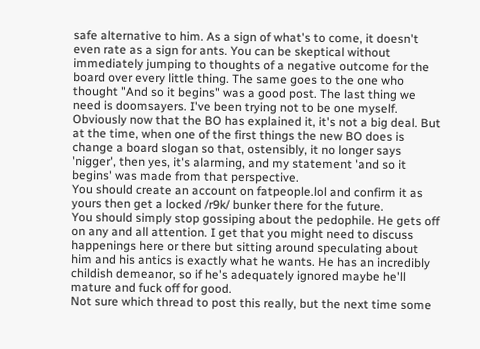safe alternative to him. As a sign of what's to come, it doesn't even rate as a sign for ants. You can be skeptical without immediately jumping to thoughts of a negative outcome for the board over every little thing. The same goes to the one who thought "And so it begins" was a good post. The last thing we need is doomsayers. I've been trying not to be one myself.
Obviously now that the BO has explained it, it's not a big deal. But at the time, when one of the first things the new BO does is change a board slogan so that, ostensibly, it no longer says 'nigger', then yes, it's alarming, and my statement 'and so it begins' was made from that perspective.
You should create an account on fatpeople.lol and confirm it as yours then get a locked /r9k/ bunker there for the future.
You should simply stop gossiping about the pedophile. He gets off on any and all attention. I get that you might need to discuss happenings here or there but sitting around speculating about him and his antics is exactly what he wants. He has an incredibly childish demeanor, so if he's adequately ignored maybe he'll mature and fuck off for good.
Not sure which thread to post this really, but the next time some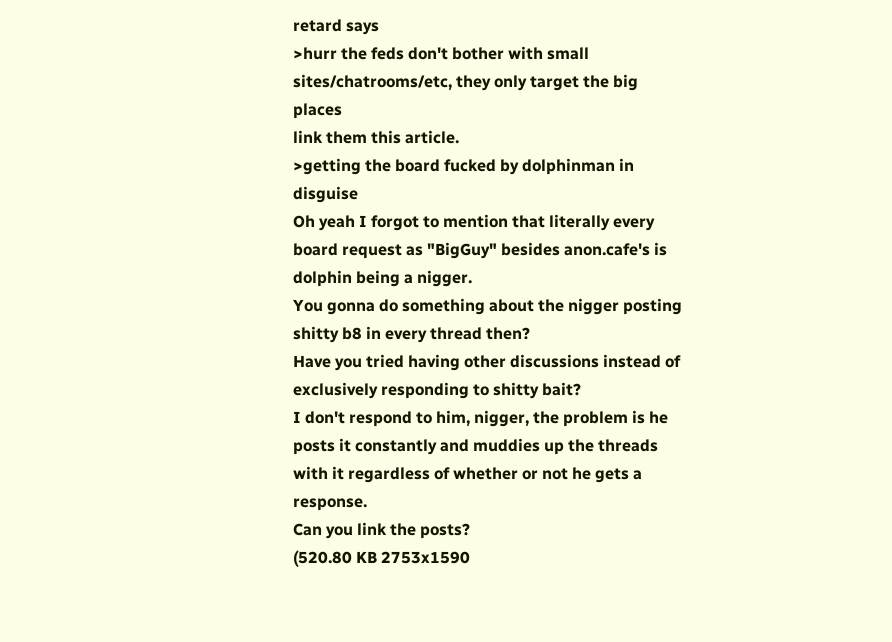retard says
>hurr the feds don't bother with small sites/chatrooms/etc, they only target the big places
link them this article.
>getting the board fucked by dolphinman in disguise
Oh yeah I forgot to mention that literally every board request as "BigGuy" besides anon.cafe's is dolphin being a nigger.
You gonna do something about the nigger posting shitty b8 in every thread then?
Have you tried having other discussions instead of exclusively responding to shitty bait?
I don't respond to him, nigger, the problem is he posts it constantly and muddies up the threads with it regardless of whether or not he gets a response.
Can you link the posts?
(520.80 KB 2753x1590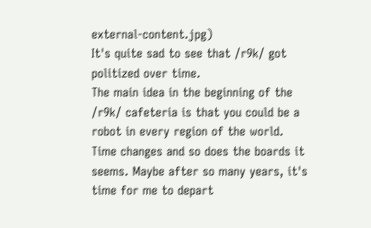external-content.jpg)
It's quite sad to see that /r9k/ got politized over time.
The main idea in the beginning of the /r9k/ cafeteria is that you could be a robot in every region of the world.
Time changes and so does the boards it seems. Maybe after so many years, it's time for me to depart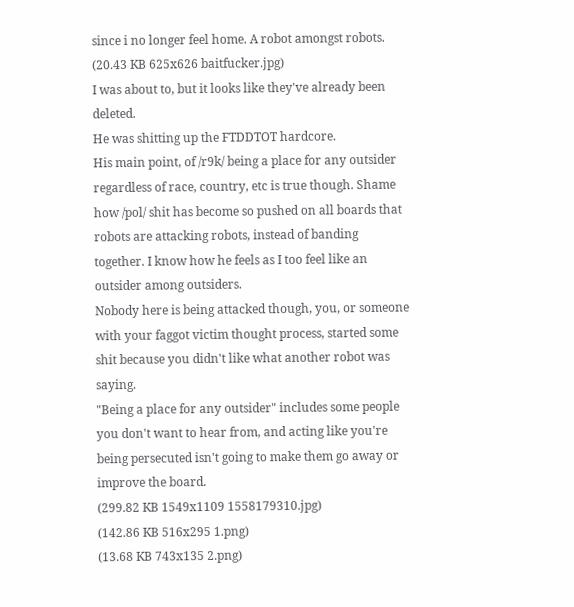since i no longer feel home. A robot amongst robots.
(20.43 KB 625x626 baitfucker.jpg)
I was about to, but it looks like they've already been deleted.
He was shitting up the FTDDTOT hardcore.
His main point, of /r9k/ being a place for any outsider regardless of race, country, etc is true though. Shame how /pol/ shit has become so pushed on all boards that robots are attacking robots, instead of banding together. I know how he feels as I too feel like an outsider among outsiders.
Nobody here is being attacked though, you, or someone with your faggot victim thought process, started some shit because you didn't like what another robot was saying.
"Being a place for any outsider" includes some people you don't want to hear from, and acting like you're being persecuted isn't going to make them go away or improve the board.
(299.82 KB 1549x1109 1558179310.jpg)
(142.86 KB 516x295 1.png)
(13.68 KB 743x135 2.png)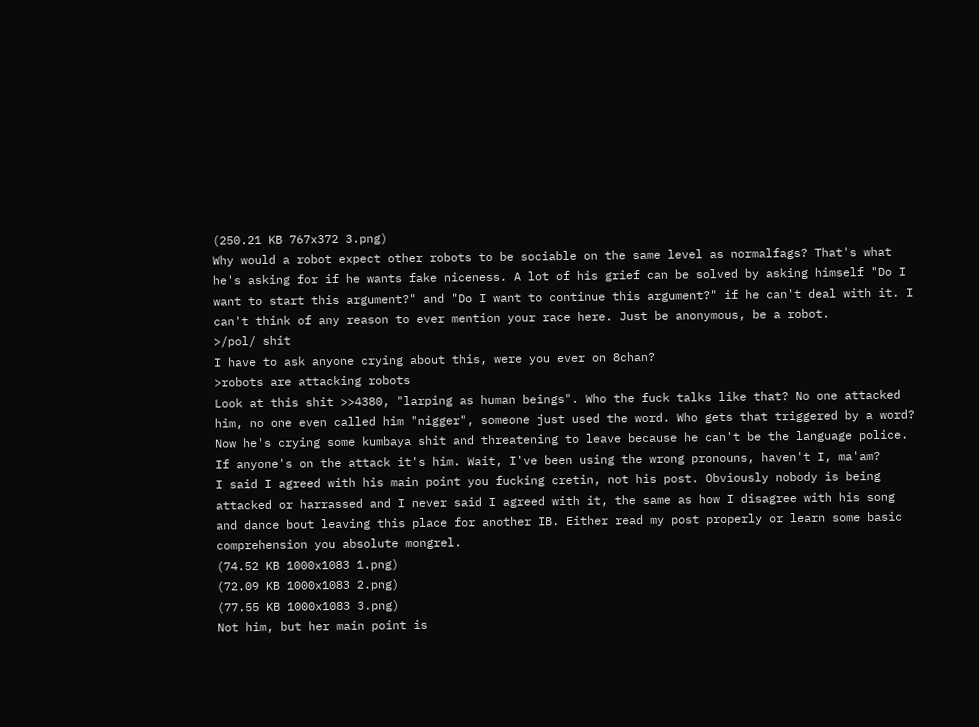(250.21 KB 767x372 3.png)
Why would a robot expect other robots to be sociable on the same level as normalfags? That's what he's asking for if he wants fake niceness. A lot of his grief can be solved by asking himself "Do I want to start this argument?" and "Do I want to continue this argument?" if he can't deal with it. I can't think of any reason to ever mention your race here. Just be anonymous, be a robot.
>/pol/ shit
I have to ask anyone crying about this, were you ever on 8chan?
>robots are attacking robots
Look at this shit >>4380, "larping as human beings". Who the fuck talks like that? No one attacked him, no one even called him "nigger", someone just used the word. Who gets that triggered by a word? Now he's crying some kumbaya shit and threatening to leave because he can't be the language police. If anyone's on the attack it's him. Wait, I've been using the wrong pronouns, haven't I, ma'am?
I said I agreed with his main point you fucking cretin, not his post. Obviously nobody is being attacked or harrassed and I never said I agreed with it, the same as how I disagree with his song and dance bout leaving this place for another IB. Either read my post properly or learn some basic comprehension you absolute mongrel.
(74.52 KB 1000x1083 1.png)
(72.09 KB 1000x1083 2.png)
(77.55 KB 1000x1083 3.png)
Not him, but her main point is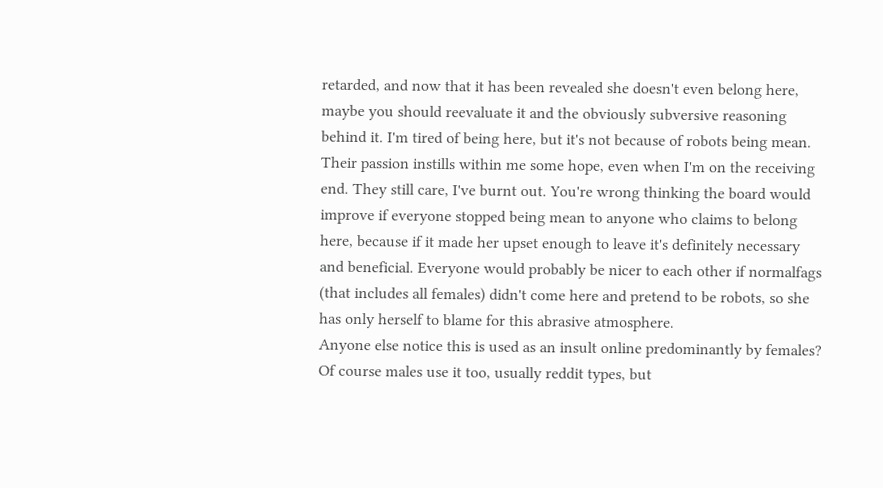retarded, and now that it has been revealed she doesn't even belong here, maybe you should reevaluate it and the obviously subversive reasoning behind it. I'm tired of being here, but it's not because of robots being mean. Their passion instills within me some hope, even when I'm on the receiving end. They still care, I've burnt out. You're wrong thinking the board would improve if everyone stopped being mean to anyone who claims to belong here, because if it made her upset enough to leave it's definitely necessary and beneficial. Everyone would probably be nicer to each other if normalfags (that includes all females) didn't come here and pretend to be robots, so she has only herself to blame for this abrasive atmosphere.
Anyone else notice this is used as an insult online predominantly by females? Of course males use it too, usually reddit types, but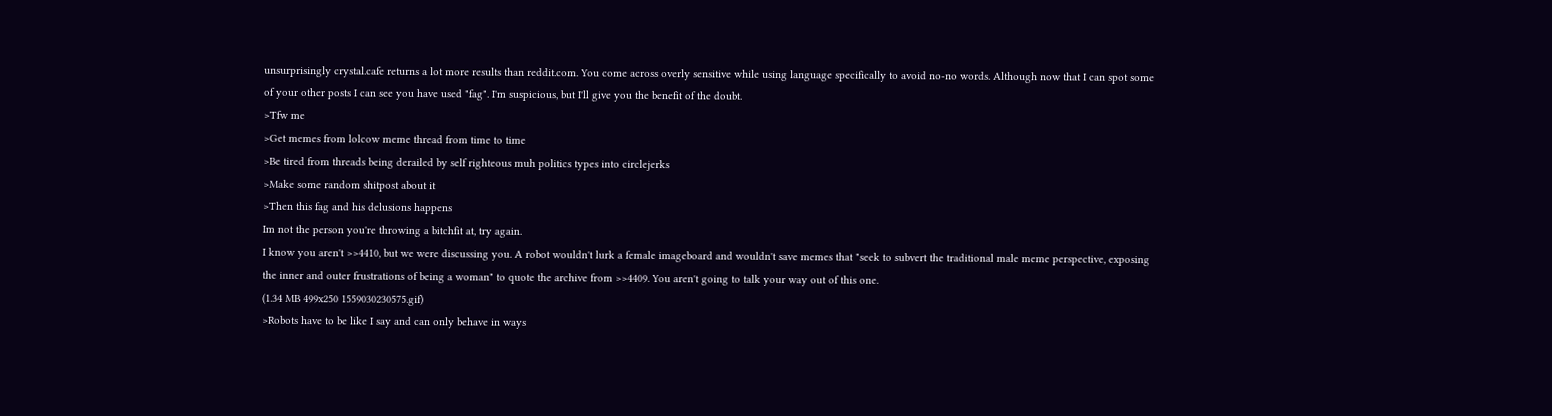unsurprisingly crystal.cafe returns a lot more results than reddit.com. You come across overly sensitive while using language specifically to avoid no-no words. Although now that I can spot some of your other posts I can see you have used "fag". I'm suspicious, but I'll give you the benefit of the doubt.
>Tfw me
>Get memes from lolcow meme thread from time to time
>Be tired from threads being derailed by self righteous muh politics types into circlejerks
>Make some random shitpost about it
>Then this fag and his delusions happens
Im not the person you're throwing a bitchfit at, try again.
I know you aren't >>4410, but we were discussing you. A robot wouldn't lurk a female imageboard and wouldn't save memes that "seek to subvert the traditional male meme perspective, exposing the inner and outer frustrations of being a woman" to quote the archive from >>4409. You aren't going to talk your way out of this one.
(1.34 MB 499x250 1559030230575.gif)
>Robots have to be like I say and can only behave in ways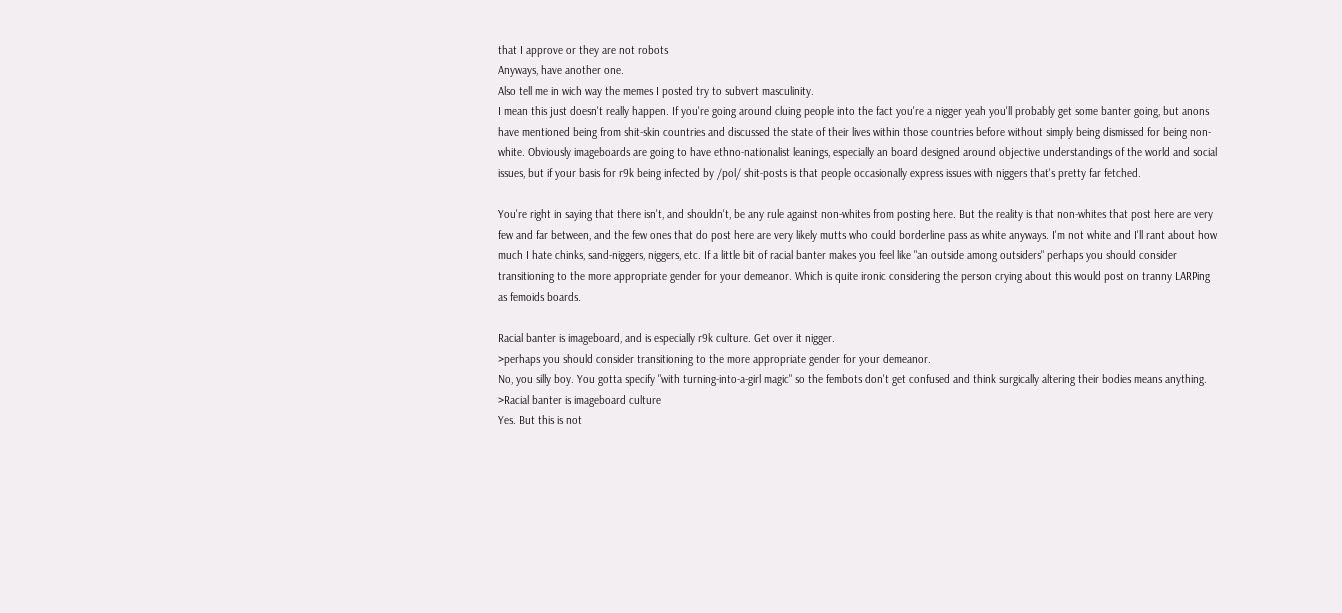that I approve or they are not robots
Anyways, have another one.
Also tell me in wich way the memes I posted try to subvert masculinity.
I mean this just doesn't really happen. If you're going around cluing people into the fact you're a nigger yeah you'll probably get some banter going, but anons have mentioned being from shit-skin countries and discussed the state of their lives within those countries before without simply being dismissed for being non-white. Obviously imageboards are going to have ethno-nationalist leanings, especially an board designed around objective understandings of the world and social issues, but if your basis for r9k being infected by /pol/ shit-posts is that people occasionally express issues with niggers that's pretty far fetched.

You're right in saying that there isn't, and shouldn't, be any rule against non-whites from posting here. But the reality is that non-whites that post here are very few and far between, and the few ones that do post here are very likely mutts who could borderline pass as white anyways. I'm not white and I'll rant about how much I hate chinks, sand-niggers, niggers, etc. If a little bit of racial banter makes you feel like "an outside among outsiders" perhaps you should consider transitioning to the more appropriate gender for your demeanor. Which is quite ironic considering the person crying about this would post on tranny LARPing as femoids boards.

Racial banter is imageboard, and is especially r9k culture. Get over it nigger.
>perhaps you should consider transitioning to the more appropriate gender for your demeanor.
No, you silly boy. You gotta specify "with turning-into-a-girl magic" so the fembots don't get confused and think surgically altering their bodies means anything.
>Racial banter is imageboard culture
Yes. But this is not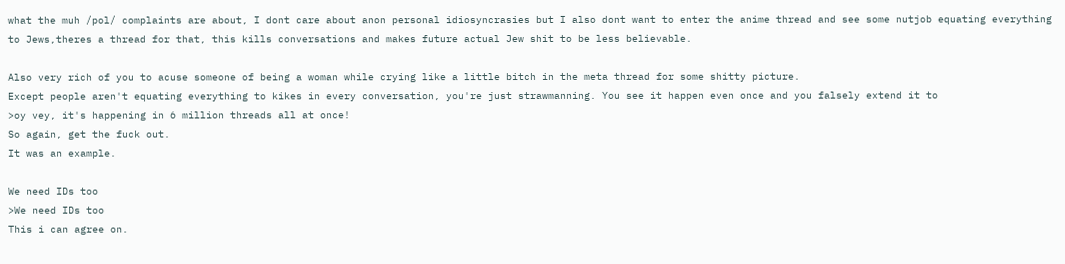what the muh /pol/ complaints are about, I dont care about anon personal idiosyncrasies but I also dont want to enter the anime thread and see some nutjob equating everything to Jews,theres a thread for that, this kills conversations and makes future actual Jew shit to be less believable.

Also very rich of you to acuse someone of being a woman while crying like a little bitch in the meta thread for some shitty picture.
Except people aren't equating everything to kikes in every conversation, you're just strawmanning. You see it happen even once and you falsely extend it to
>oy vey, it's happening in 6 million threads all at once!
So again, get the fuck out.
It was an example.

We need IDs too
>We need IDs too
This i can agree on.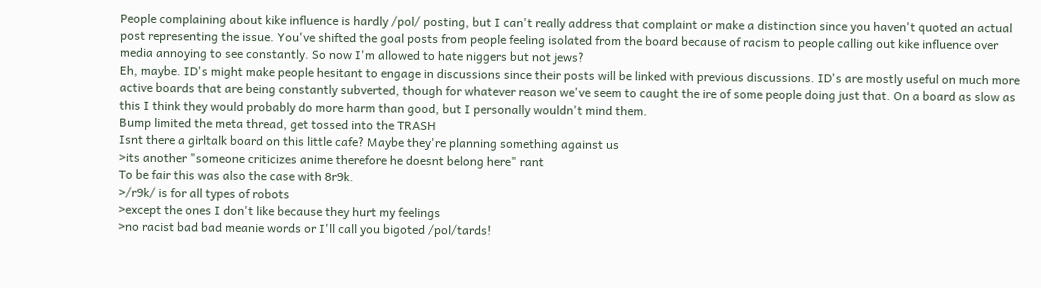People complaining about kike influence is hardly /pol/ posting, but I can't really address that complaint or make a distinction since you haven't quoted an actual post representing the issue. You've shifted the goal posts from people feeling isolated from the board because of racism to people calling out kike influence over media annoying to see constantly. So now I'm allowed to hate niggers but not jews?
Eh, maybe. ID's might make people hesitant to engage in discussions since their posts will be linked with previous discussions. ID's are mostly useful on much more active boards that are being constantly subverted, though for whatever reason we've seem to caught the ire of some people doing just that. On a board as slow as this I think they would probably do more harm than good, but I personally wouldn't mind them.
Bump limited the meta thread, get tossed into the TRASH
Isnt there a girltalk board on this little cafe? Maybe they're planning something against us
>its another "someone criticizes anime therefore he doesnt belong here" rant
To be fair this was also the case with 8r9k.
>/r9k/ is for all types of robots
>except the ones I don't like because they hurt my feelings
>no racist bad bad meanie words or I'll call you bigoted /pol/tards!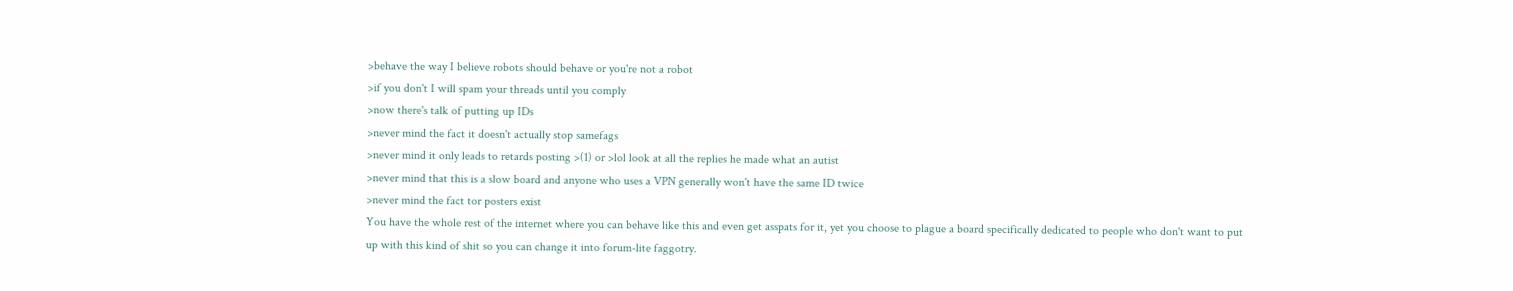>behave the way I believe robots should behave or you're not a robot
>if you don't I will spam your threads until you comply
>now there's talk of putting up IDs
>never mind the fact it doesn't actually stop samefags
>never mind it only leads to retards posting >(1) or >lol look at all the replies he made what an autist
>never mind that this is a slow board and anyone who uses a VPN generally won't have the same ID twice
>never mind the fact tor posters exist
You have the whole rest of the internet where you can behave like this and even get asspats for it, yet you choose to plague a board specifically dedicated to people who don't want to put up with this kind of shit so you can change it into forum-lite faggotry.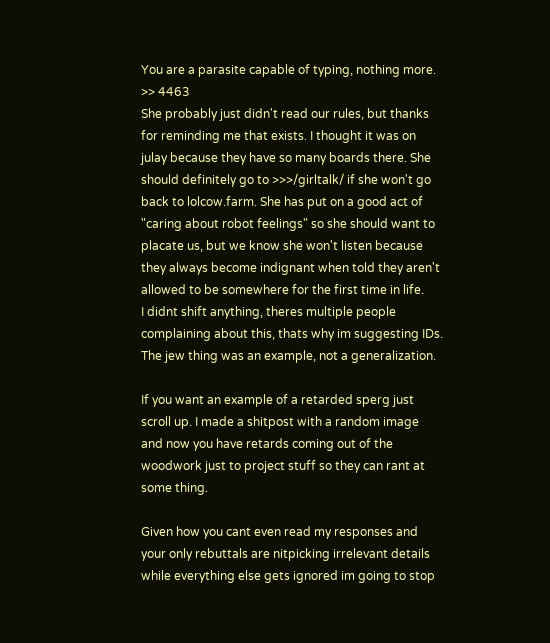You are a parasite capable of typing, nothing more.
>> 4463
She probably just didn't read our rules, but thanks for reminding me that exists. I thought it was on julay because they have so many boards there. She should definitely go to >>>/girltalk/ if she won't go back to lolcow.farm. She has put on a good act of "caring about robot feelings" so she should want to placate us, but we know she won't listen because they always become indignant when told they aren't allowed to be somewhere for the first time in life.
I didnt shift anything, theres multiple people complaining about this, thats why im suggesting IDs.
The jew thing was an example, not a generalization.

If you want an example of a retarded sperg just scroll up. I made a shitpost with a random image and now you have retards coming out of the woodwork just to project stuff so they can rant at some thing.

Given how you cant even read my responses and your only rebuttals are nitpicking irrelevant details while everything else gets ignored im going to stop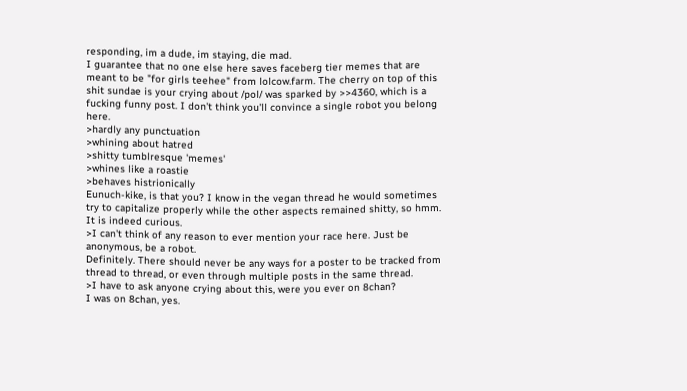responding, im a dude, im staying, die mad.
I guarantee that no one else here saves faceberg tier memes that are meant to be "for girls teehee" from lolcow.farm. The cherry on top of this shit sundae is your crying about /pol/ was sparked by >>4360, which is a fucking funny post. I don't think you'll convince a single robot you belong here.
>hardly any punctuation
>whining about hatred
>shitty tumblresque 'memes'
>whines like a roastie
>behaves histrionically
Eunuch-kike, is that you? I know in the vegan thread he would sometimes try to capitalize properly while the other aspects remained shitty, so hmm. It is indeed curious.
>I can't think of any reason to ever mention your race here. Just be anonymous, be a robot.
Definitely. There should never be any ways for a poster to be tracked from thread to thread, or even through multiple posts in the same thread.
>I have to ask anyone crying about this, were you ever on 8chan?
I was on 8chan, yes.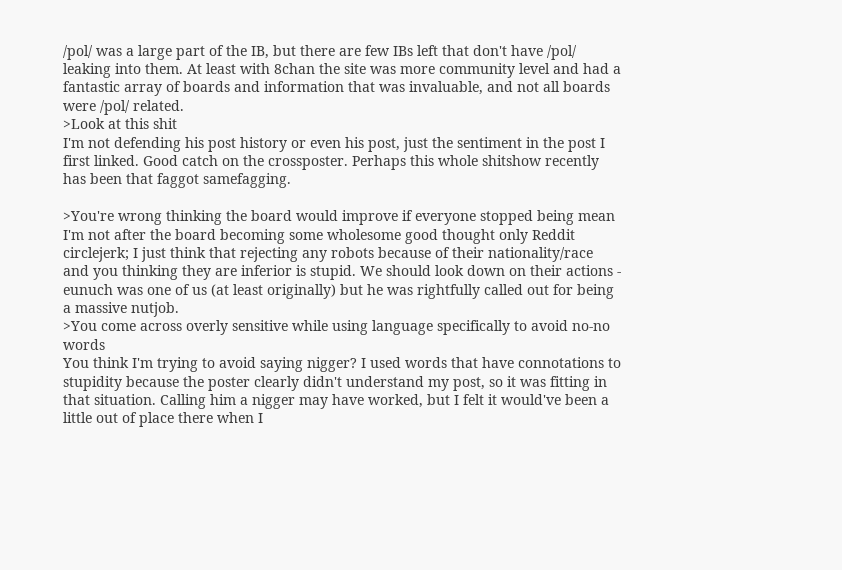/pol/ was a large part of the IB, but there are few IBs left that don't have /pol/ leaking into them. At least with 8chan the site was more community level and had a fantastic array of boards and information that was invaluable, and not all boards were /pol/ related.
>Look at this shit
I'm not defending his post history or even his post, just the sentiment in the post I first linked. Good catch on the crossposter. Perhaps this whole shitshow recently has been that faggot samefagging.

>You're wrong thinking the board would improve if everyone stopped being mean
I'm not after the board becoming some wholesome good thought only Reddit circlejerk; I just think that rejecting any robots because of their nationality/race and you thinking they are inferior is stupid. We should look down on their actions - eunuch was one of us (at least originally) but he was rightfully called out for being a massive nutjob.
>You come across overly sensitive while using language specifically to avoid no-no words
You think I'm trying to avoid saying nigger? I used words that have connotations to stupidity because the poster clearly didn't understand my post, so it was fitting in that situation. Calling him a nigger may have worked, but I felt it would've been a little out of place there when I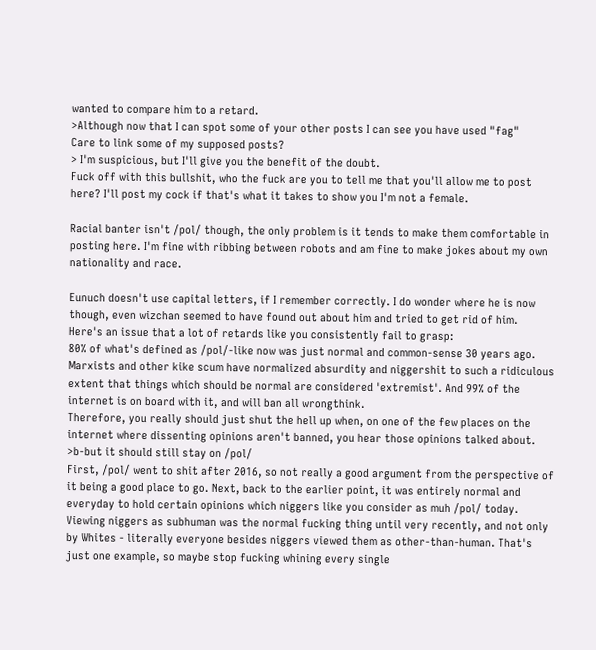wanted to compare him to a retard.
>Although now that I can spot some of your other posts I can see you have used "fag"
Care to link some of my supposed posts?
> I'm suspicious, but I'll give you the benefit of the doubt.
Fuck off with this bullshit, who the fuck are you to tell me that you'll allow me to post here? I'll post my cock if that's what it takes to show you I'm not a female.

Racial banter isn't /pol/ though, the only problem is it tends to make them comfortable in posting here. I'm fine with ribbing between robots and am fine to make jokes about my own nationality and race.

Eunuch doesn't use capital letters, if I remember correctly. I do wonder where he is now though, even wizchan seemed to have found out about him and tried to get rid of him.
Here's an issue that a lot of retards like you consistently fail to grasp:
80% of what's defined as /pol/-like now was just normal and common-sense 30 years ago. Marxists and other kike scum have normalized absurdity and niggershit to such a ridiculous extent that things which should be normal are considered 'extremist'. And 99% of the internet is on board with it, and will ban all wrongthink.
Therefore, you really should just shut the hell up when, on one of the few places on the internet where dissenting opinions aren't banned, you hear those opinions talked about.
>b-but it should still stay on /pol/
First, /pol/ went to shit after 2016, so not really a good argument from the perspective of it being a good place to go. Next, back to the earlier point, it was entirely normal and everyday to hold certain opinions which niggers like you consider as muh /pol/ today. Viewing niggers as subhuman was the normal fucking thing until very recently, and not only by Whites - literally everyone besides niggers viewed them as other-than-human. That's just one example, so maybe stop fucking whining every single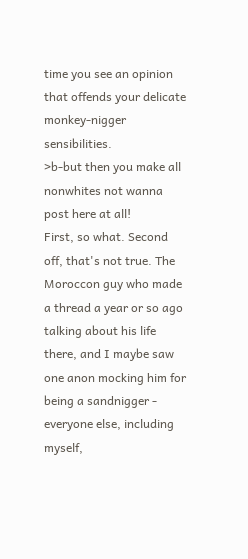time you see an opinion that offends your delicate monkey-nigger sensibilities.
>b-but then you make all nonwhites not wanna post here at all!
First, so what. Second off, that's not true. The Moroccon guy who made a thread a year or so ago talking about his life there, and I maybe saw one anon mocking him for being a sandnigger - everyone else, including myself,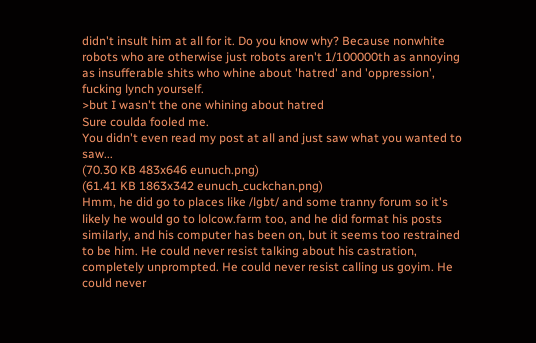didn't insult him at all for it. Do you know why? Because nonwhite robots who are otherwise just robots aren't 1/100000th as annoying as insufferable shits who whine about 'hatred' and 'oppression', fucking lynch yourself.
>but I wasn't the one whining about hatred
Sure coulda fooled me.
You didn't even read my post at all and just saw what you wanted to saw...
(70.30 KB 483x646 eunuch.png)
(61.41 KB 1863x342 eunuch_cuckchan.png)
Hmm, he did go to places like /lgbt/ and some tranny forum so it's likely he would go to lolcow.farm too, and he did format his posts similarly, and his computer has been on, but it seems too restrained to be him. He could never resist talking about his castration, completely unprompted. He could never resist calling us goyim. He could never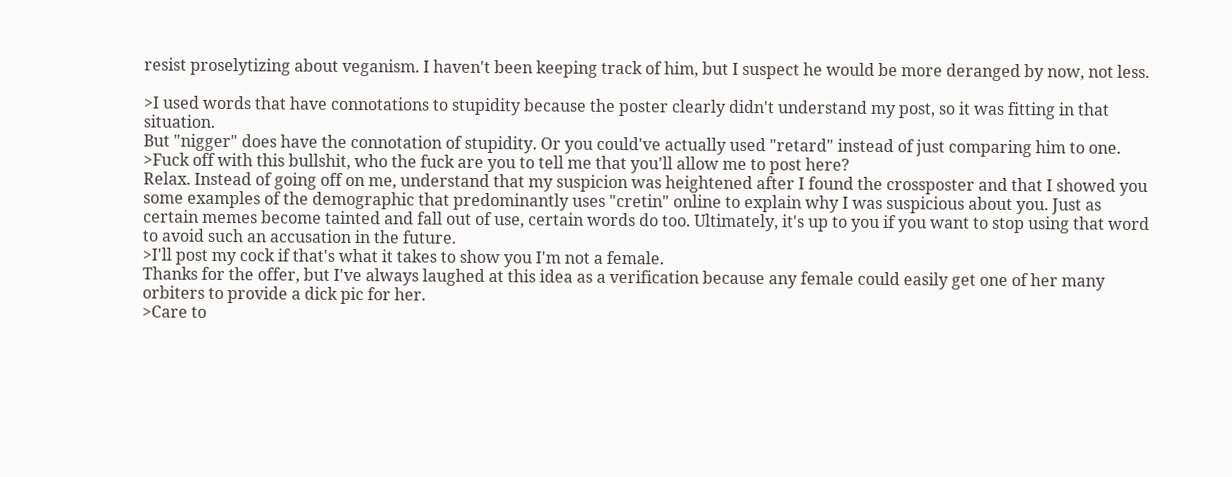resist proselytizing about veganism. I haven't been keeping track of him, but I suspect he would be more deranged by now, not less.

>I used words that have connotations to stupidity because the poster clearly didn't understand my post, so it was fitting in that situation.
But "nigger" does have the connotation of stupidity. Or you could've actually used "retard" instead of just comparing him to one.
>Fuck off with this bullshit, who the fuck are you to tell me that you'll allow me to post here?
Relax. Instead of going off on me, understand that my suspicion was heightened after I found the crossposter and that I showed you some examples of the demographic that predominantly uses "cretin" online to explain why I was suspicious about you. Just as certain memes become tainted and fall out of use, certain words do too. Ultimately, it's up to you if you want to stop using that word to avoid such an accusation in the future.
>I'll post my cock if that's what it takes to show you I'm not a female.
Thanks for the offer, but I've always laughed at this idea as a verification because any female could easily get one of her many orbiters to provide a dick pic for her.
>Care to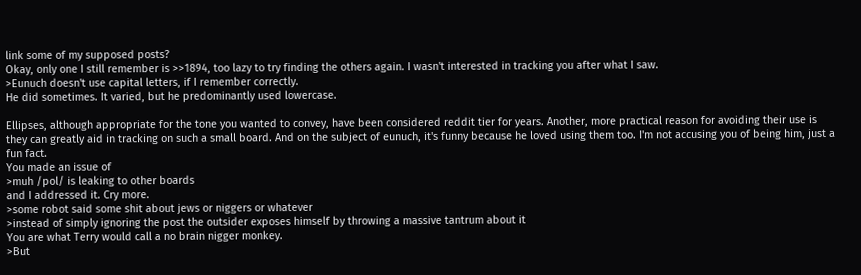link some of my supposed posts?
Okay, only one I still remember is >>1894, too lazy to try finding the others again. I wasn't interested in tracking you after what I saw.
>Eunuch doesn't use capital letters, if I remember correctly.
He did sometimes. It varied, but he predominantly used lowercase.

Ellipses, although appropriate for the tone you wanted to convey, have been considered reddit tier for years. Another, more practical reason for avoiding their use is they can greatly aid in tracking on such a small board. And on the subject of eunuch, it's funny because he loved using them too. I'm not accusing you of being him, just a fun fact.
You made an issue of
>muh /pol/ is leaking to other boards
and I addressed it. Cry more.
>some robot said some shit about jews or niggers or whatever
>instead of simply ignoring the post the outsider exposes himself by throwing a massive tantrum about it
You are what Terry would call a no brain nigger monkey.
>But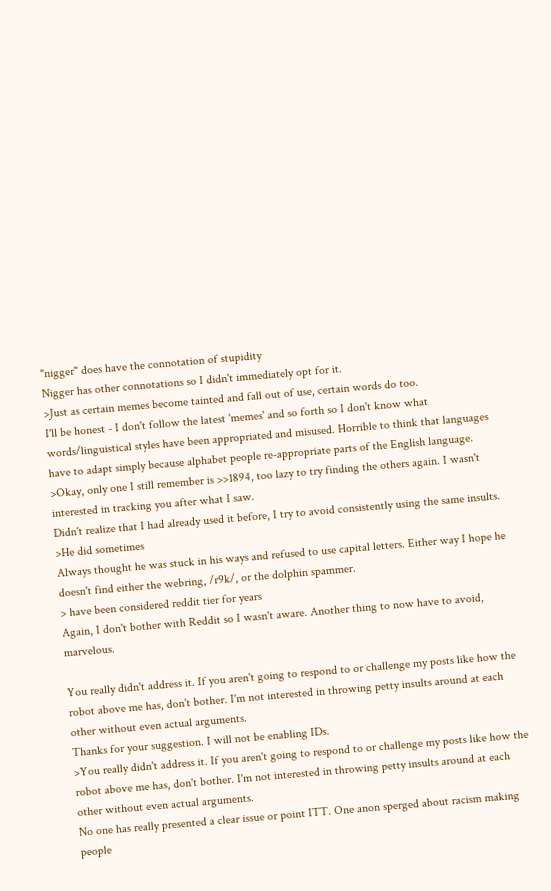"nigger" does have the connotation of stupidity
Nigger has other connotations so I didn't immediately opt for it.
>Just as certain memes become tainted and fall out of use, certain words do too.
I'll be honest - I don't follow the latest 'memes' and so forth so I don't know what words/linguistical styles have been appropriated and misused. Horrible to think that languages have to adapt simply because alphabet people re-appropriate parts of the English language.
>Okay, only one I still remember is >>1894, too lazy to try finding the others again. I wasn't interested in tracking you after what I saw.
Didn't realize that I had already used it before, I try to avoid consistently using the same insults.
>He did sometimes
Always thought he was stuck in his ways and refused to use capital letters. Either way I hope he doesn't find either the webring, /r9k/, or the dolphin spammer.
> have been considered reddit tier for years
Again, I don't bother with Reddit so I wasn't aware. Another thing to now have to avoid, marvelous.

You really didn't address it. If you aren't going to respond to or challenge my posts like how the robot above me has, don't bother. I'm not interested in throwing petty insults around at each other without even actual arguments.
Thanks for your suggestion. I will not be enabling IDs.
>You really didn't address it. If you aren't going to respond to or challenge my posts like how the robot above me has, don't bother. I'm not interested in throwing petty insults around at each other without even actual arguments.
No one has really presented a clear issue or point ITT. One anon sperged about racism making people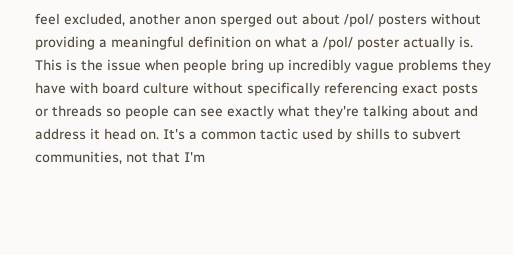feel excluded, another anon sperged out about /pol/ posters without providing a meaningful definition on what a /pol/ poster actually is. This is the issue when people bring up incredibly vague problems they have with board culture without specifically referencing exact posts or threads so people can see exactly what they're talking about and address it head on. It's a common tactic used by shills to subvert communities, not that I'm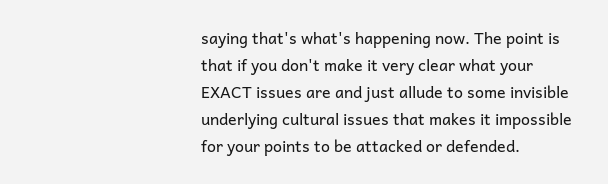saying that's what's happening now. The point is that if you don't make it very clear what your EXACT issues are and just allude to some invisible underlying cultural issues that makes it impossible for your points to be attacked or defended.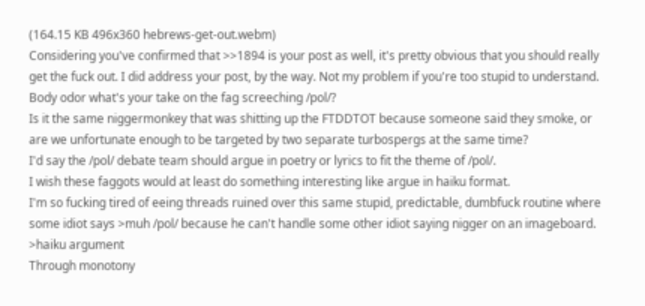(164.15 KB 496x360 hebrews-get-out.webm)
Considering you've confirmed that >>1894 is your post as well, it's pretty obvious that you should really get the fuck out. I did address your post, by the way. Not my problem if you're too stupid to understand.
Body odor what's your take on the fag screeching /pol/?
Is it the same niggermonkey that was shitting up the FTDDTOT because someone said they smoke, or are we unfortunate enough to be targeted by two separate turbospergs at the same time?
I'd say the /pol/ debate team should argue in poetry or lyrics to fit the theme of /pol/.
I wish these faggots would at least do something interesting like argue in haiku format.
I'm so fucking tired of eeing threads ruined over this same stupid, predictable, dumbfuck routine where some idiot says >muh /pol/ because he can't handle some other idiot saying nigger on an imageboard.
>haiku argument
Through monotony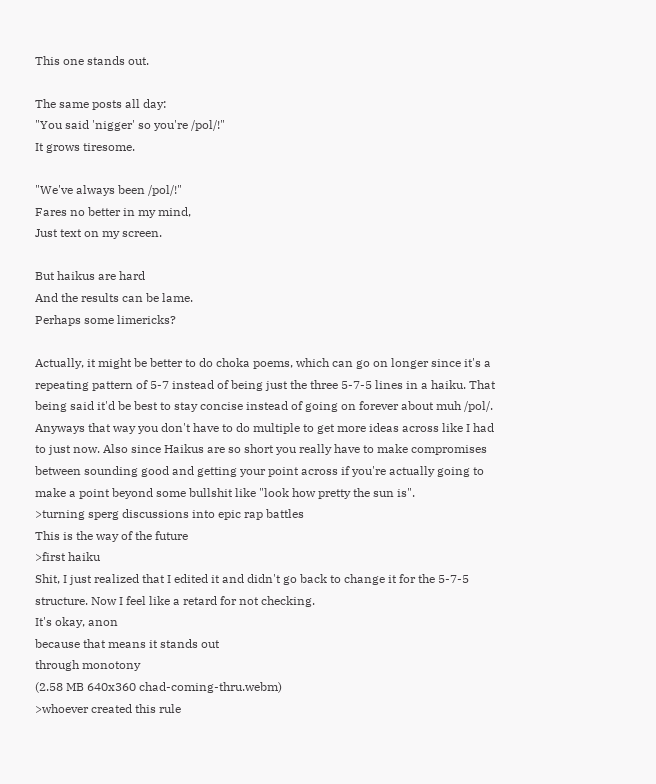This one stands out.

The same posts all day:
"You said 'nigger' so you're /pol/!"
It grows tiresome.

"We've always been /pol/!"
Fares no better in my mind,
Just text on my screen.

But haikus are hard
And the results can be lame.
Perhaps some limericks?

Actually, it might be better to do choka poems, which can go on longer since it's a repeating pattern of 5-7 instead of being just the three 5-7-5 lines in a haiku. That being said it'd be best to stay concise instead of going on forever about muh /pol/. Anyways that way you don't have to do multiple to get more ideas across like I had to just now. Also since Haikus are so short you really have to make compromises between sounding good and getting your point across if you're actually going to make a point beyond some bullshit like "look how pretty the sun is".
>turning sperg discussions into epic rap battles
This is the way of the future
>first haiku
Shit, I just realized that I edited it and didn't go back to change it for the 5-7-5 structure. Now I feel like a retard for not checking.
It's okay, anon
because that means it stands out
through monotony
(2.58 MB 640x360 chad-coming-thru.webm)
>whoever created this rule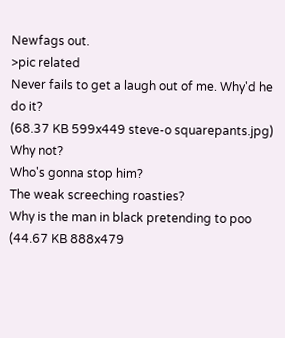Newfags out.
>pic related
Never fails to get a laugh out of me. Why'd he do it?
(68.37 KB 599x449 steve-o squarepants.jpg)
Why not?
Who's gonna stop him?
The weak screeching roasties?
Why is the man in black pretending to poo
(44.67 KB 888x479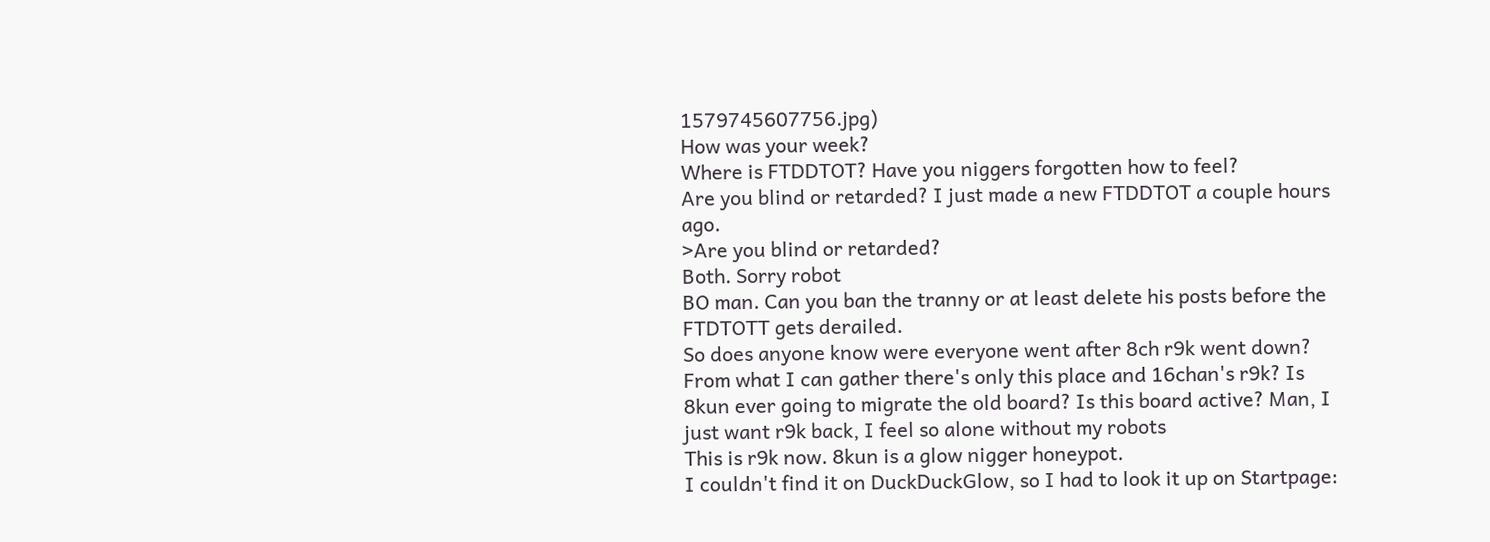1579745607756.jpg)
How was your week?
Where is FTDDTOT? Have you niggers forgotten how to feel?
Are you blind or retarded? I just made a new FTDDTOT a couple hours ago.
>Are you blind or retarded?
Both. Sorry robot
BO man. Can you ban the tranny or at least delete his posts before the FTDTOTT gets derailed.
So does anyone know were everyone went after 8ch r9k went down? From what I can gather there's only this place and 16chan's r9k? Is 8kun ever going to migrate the old board? Is this board active? Man, I just want r9k back, I feel so alone without my robots
This is r9k now. 8kun is a glow nigger honeypot.
I couldn't find it on DuckDuckGlow, so I had to look it up on Startpage: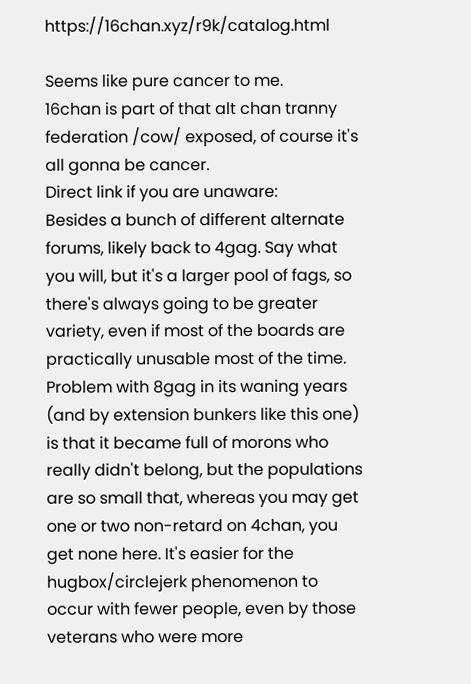https://16chan.xyz/r9k/catalog.html

Seems like pure cancer to me.
16chan is part of that alt chan tranny federation /cow/ exposed, of course it's all gonna be cancer.
Direct link if you are unaware:
Besides a bunch of different alternate forums, likely back to 4gag. Say what you will, but it's a larger pool of fags, so there's always going to be greater variety, even if most of the boards are practically unusable most of the time. Problem with 8gag in its waning years (and by extension bunkers like this one) is that it became full of morons who really didn't belong, but the populations are so small that, whereas you may get one or two non-retard on 4chan, you get none here. It's easier for the hugbox/circlejerk phenomenon to occur with fewer people, even by those veterans who were more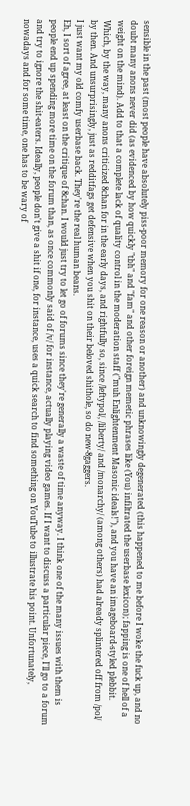sensible in the past (most people have absolutely piss-poor memory for one reason or another) and unknowingly degenerated (this happened to me before I woke the fuck up, and no doubt many anons never did (as evidenced by how quickly "tbh" and "fam" and other foreign memetic phrases like (You) infiltrated the userbase lexicon); fapping is one of hell of a weight on the mind). Add to that a complete lack of quality control in the moderation staff ("muh Enlightenment Masonic ideals!"), and you have an imageboard-styled plebbit. Which, by the way, many anons criticized 8chan for in the early days, and rightfully so, since /leftypol/, /liberty/ and /monarchy/ (among others) had already splintered off from /pol/ by then. And unsurprisingly, just as redditfags get defensive when you shit on their beloved shithole, so do new-8gaggers.
I just want my old comfy userbase back. They're the real human beans.
Eh, I sort of agree, at least on the critique of 8chan. I would just try to let go of forums since they're generally a waste of time anyway. I think one of the many issues with them is people end up spending more time on the forum than, as once commonly said of /v/ for instance, actually playing video games. If I want to discuss a particular piece, I'll go to a forum and try to ignore the shit-eaters. Ideally, people don't give a shit if one, for instance, uses a quick search to find something on YouTube to illustrate his point. Unfortunately, nowadays and for some time, one has to be wary of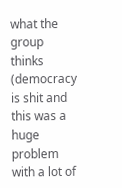what the group thinks (democracy is shit and this was a huge problem with a lot of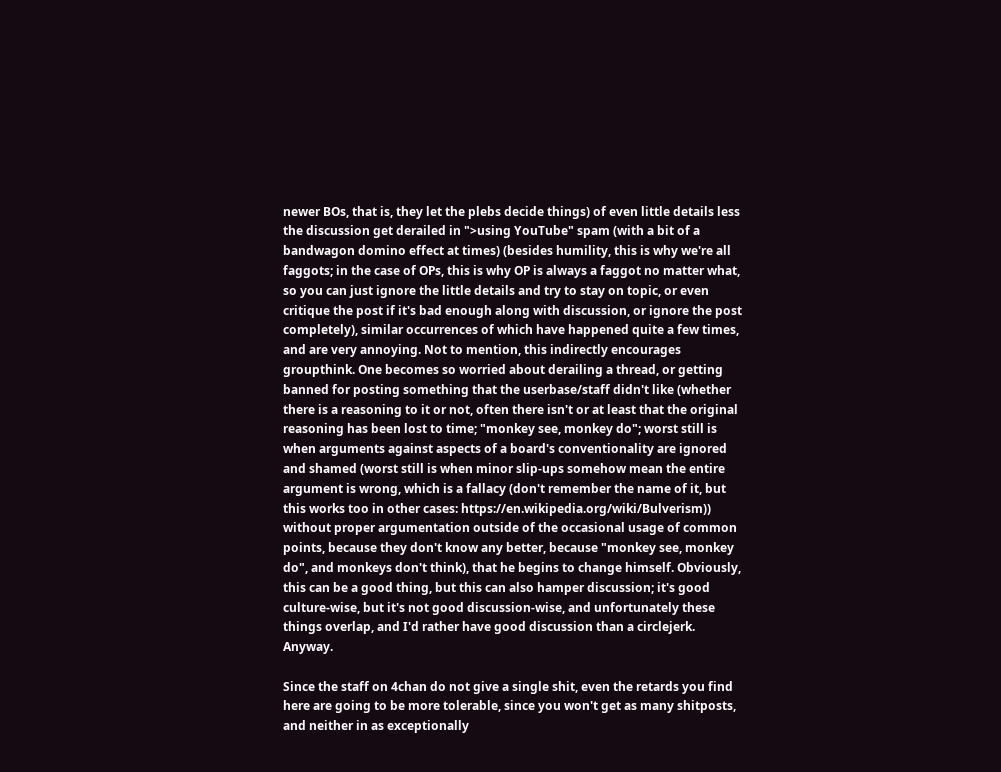newer BOs, that is, they let the plebs decide things) of even little details less the discussion get derailed in ">using YouTube" spam (with a bit of a bandwagon domino effect at times) (besides humility, this is why we're all faggots; in the case of OPs, this is why OP is always a faggot no matter what, so you can just ignore the little details and try to stay on topic, or even critique the post if it's bad enough along with discussion, or ignore the post completely), similar occurrences of which have happened quite a few times, and are very annoying. Not to mention, this indirectly encourages groupthink. One becomes so worried about derailing a thread, or getting banned for posting something that the userbase/staff didn't like (whether there is a reasoning to it or not, often there isn't or at least that the original reasoning has been lost to time; "monkey see, monkey do"; worst still is when arguments against aspects of a board's conventionality are ignored and shamed (worst still is when minor slip-ups somehow mean the entire argument is wrong, which is a fallacy (don't remember the name of it, but this works too in other cases: https://en.wikipedia.org/wiki/Bulverism)) without proper argumentation outside of the occasional usage of common points, because they don't know any better, because "monkey see, monkey do", and monkeys don't think), that he begins to change himself. Obviously, this can be a good thing, but this can also hamper discussion; it's good culture-wise, but it's not good discussion-wise, and unfortunately these things overlap, and I'd rather have good discussion than a circlejerk. Anyway.

Since the staff on 4chan do not give a single shit, even the retards you find here are going to be more tolerable, since you won't get as many shitposts, and neither in as exceptionally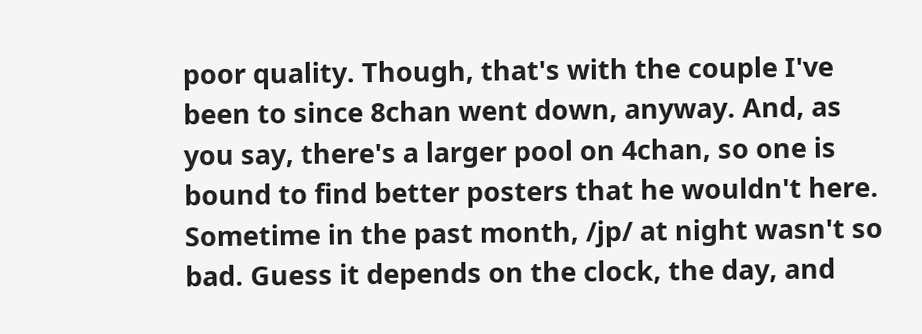poor quality. Though, that's with the couple I've been to since 8chan went down, anyway. And, as you say, there's a larger pool on 4chan, so one is bound to find better posters that he wouldn't here. Sometime in the past month, /jp/ at night wasn't so bad. Guess it depends on the clock, the day, and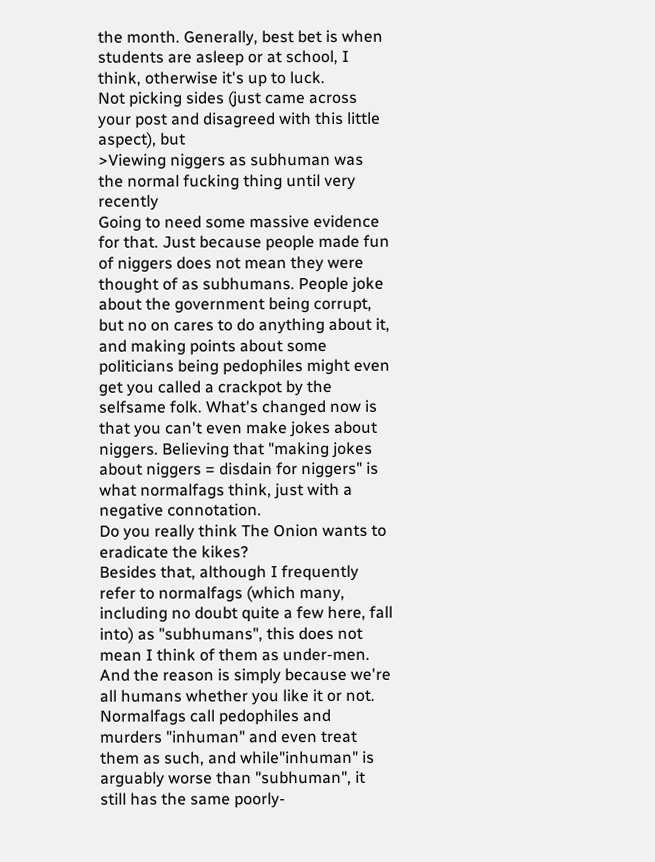the month. Generally, best bet is when students are asleep or at school, I think, otherwise it's up to luck.
Not picking sides (just came across your post and disagreed with this little aspect), but
>Viewing niggers as subhuman was the normal fucking thing until very recently
Going to need some massive evidence for that. Just because people made fun of niggers does not mean they were thought of as subhumans. People joke about the government being corrupt, but no on cares to do anything about it, and making points about some politicians being pedophiles might even get you called a crackpot by the selfsame folk. What's changed now is that you can't even make jokes about niggers. Believing that "making jokes about niggers = disdain for niggers" is what normalfags think, just with a negative connotation.
Do you really think The Onion wants to eradicate the kikes?
Besides that, although I frequently refer to normalfags (which many, including no doubt quite a few here, fall into) as "subhumans", this does not mean I think of them as under-men. And the reason is simply because we're all humans whether you like it or not. Normalfags call pedophiles and murders "inhuman" and even treat them as such, and while"inhuman" is arguably worse than "subhuman", it still has the same poorly-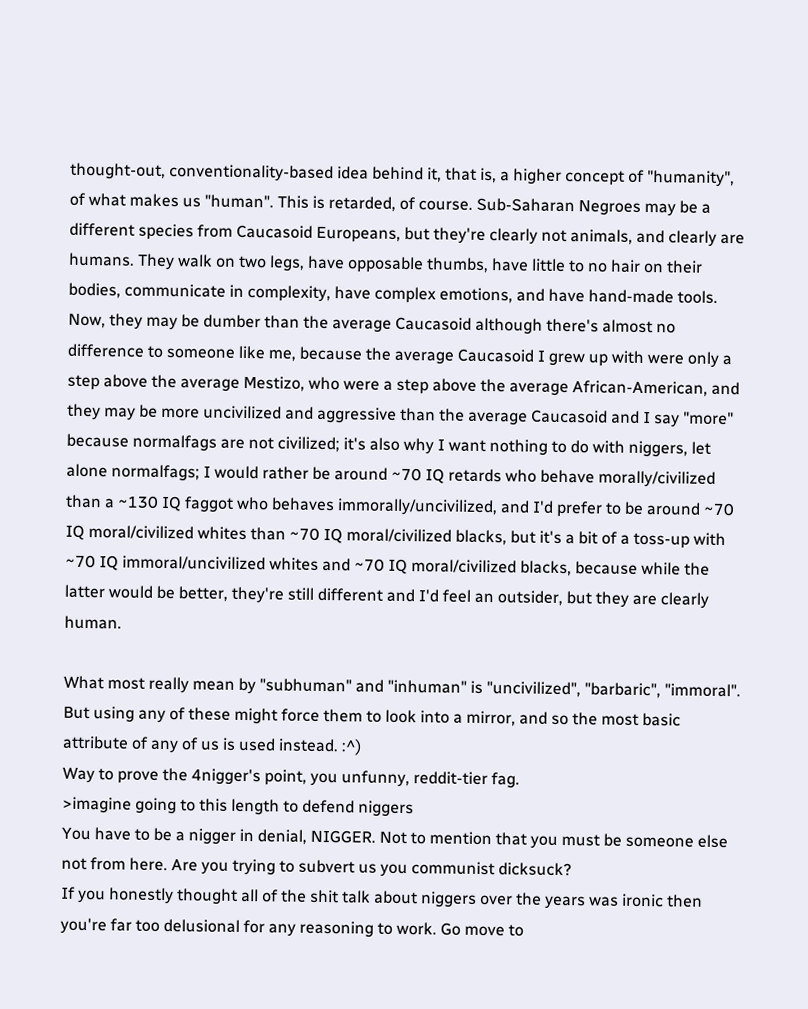thought-out, conventionality-based idea behind it, that is, a higher concept of "humanity", of what makes us "human". This is retarded, of course. Sub-Saharan Negroes may be a different species from Caucasoid Europeans, but they're clearly not animals, and clearly are humans. They walk on two legs, have opposable thumbs, have little to no hair on their bodies, communicate in complexity, have complex emotions, and have hand-made tools. Now, they may be dumber than the average Caucasoid although there's almost no difference to someone like me, because the average Caucasoid I grew up with were only a step above the average Mestizo, who were a step above the average African-American, and they may be more uncivilized and aggressive than the average Caucasoid and I say "more" because normalfags are not civilized; it's also why I want nothing to do with niggers, let alone normalfags; I would rather be around ~70 IQ retards who behave morally/civilized than a ~130 IQ faggot who behaves immorally/uncivilized, and I'd prefer to be around ~70 IQ moral/civilized whites than ~70 IQ moral/civilized blacks, but it's a bit of a toss-up with ~70 IQ immoral/uncivilized whites and ~70 IQ moral/civilized blacks, because while the latter would be better, they're still different and I'd feel an outsider, but they are clearly human.

What most really mean by "subhuman" and "inhuman" is "uncivilized", "barbaric", "immoral". But using any of these might force them to look into a mirror, and so the most basic attribute of any of us is used instead. :^)
Way to prove the 4nigger's point, you unfunny, reddit-tier fag.
>imagine going to this length to defend niggers
You have to be a nigger in denial, NIGGER. Not to mention that you must be someone else not from here. Are you trying to subvert us you communist dicksuck?
If you honestly thought all of the shit talk about niggers over the years was ironic then you're far too delusional for any reasoning to work. Go move to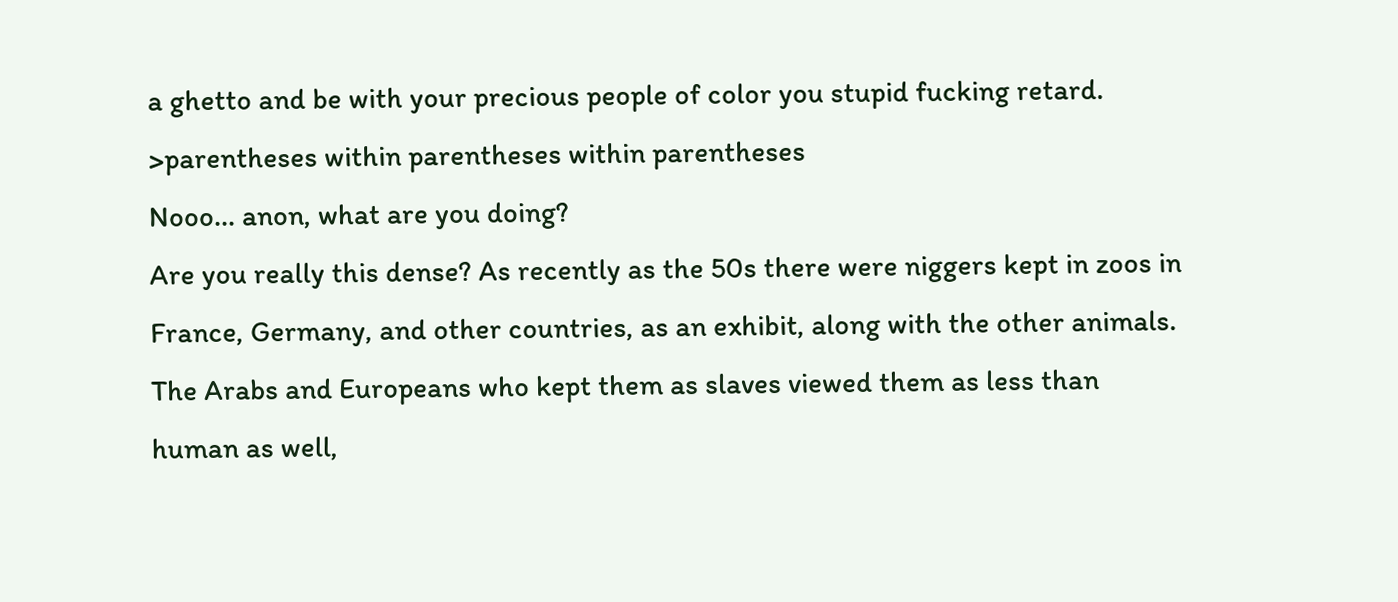a ghetto and be with your precious people of color you stupid fucking retard.
>parentheses within parentheses within parentheses
Nooo... anon, what are you doing?
Are you really this dense? As recently as the 50s there were niggers kept in zoos in France, Germany, and other countries, as an exhibit, along with the other animals. The Arabs and Europeans who kept them as slaves viewed them as less than human as well,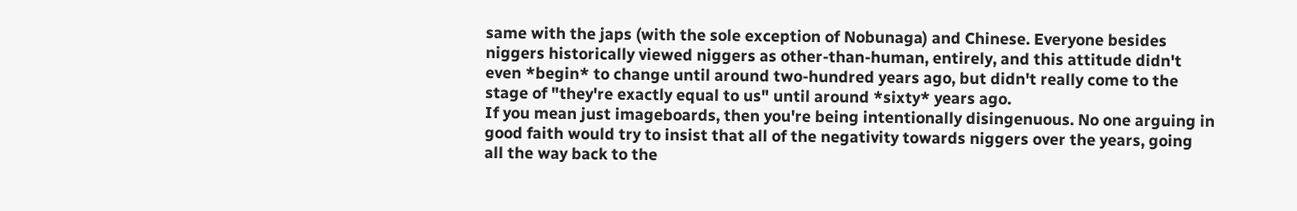same with the japs (with the sole exception of Nobunaga) and Chinese. Everyone besides niggers historically viewed niggers as other-than-human, entirely, and this attitude didn't even *begin* to change until around two-hundred years ago, but didn't really come to the stage of "they're exactly equal to us" until around *sixty* years ago.
If you mean just imageboards, then you're being intentionally disingenuous. No one arguing in good faith would try to insist that all of the negativity towards niggers over the years, going all the way back to the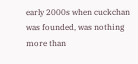early 2000s when cuckchan was founded, was nothing more than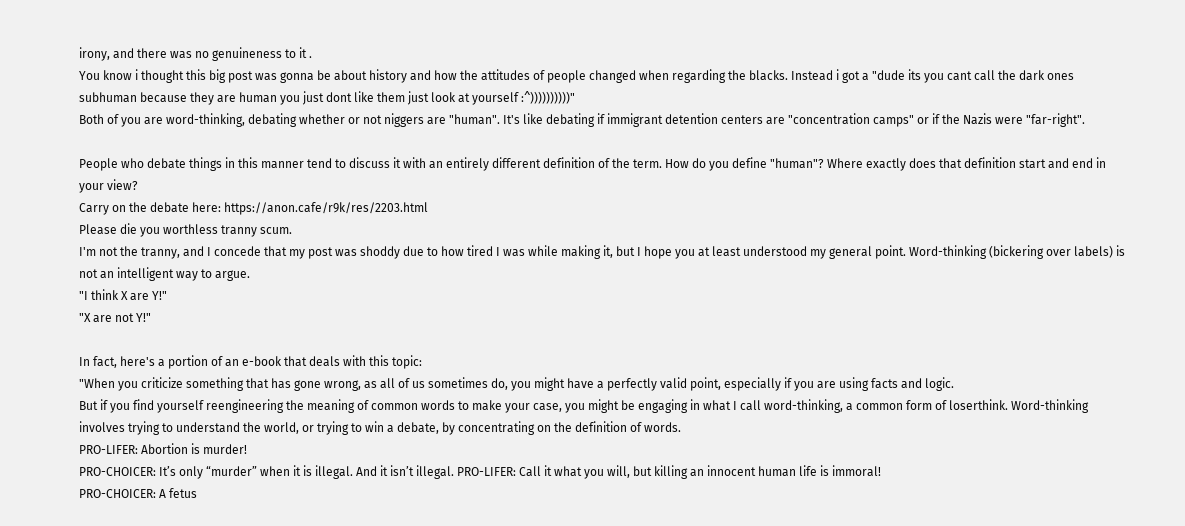irony, and there was no genuineness to it .
You know i thought this big post was gonna be about history and how the attitudes of people changed when regarding the blacks. Instead i got a "dude its you cant call the dark ones subhuman because they are human you just dont like them just look at yourself :^))))))))))"
Both of you are word-thinking, debating whether or not niggers are "human". It's like debating if immigrant detention centers are "concentration camps" or if the Nazis were "far-right".

People who debate things in this manner tend to discuss it with an entirely different definition of the term. How do you define "human"? Where exactly does that definition start and end in your view?
Carry on the debate here: https://anon.cafe/r9k/res/2203.html
Please die you worthless tranny scum.
I'm not the tranny, and I concede that my post was shoddy due to how tired I was while making it, but I hope you at least understood my general point. Word-thinking (bickering over labels) is not an intelligent way to argue.
"I think X are Y!"
"X are not Y!"

In fact, here's a portion of an e-book that deals with this topic:
"When you criticize something that has gone wrong, as all of us sometimes do, you might have a perfectly valid point, especially if you are using facts and logic.
But if you find yourself reengineering the meaning of common words to make your case, you might be engaging in what I call word-thinking, a common form of loserthink. Word-thinking involves trying to understand the world, or trying to win a debate, by concentrating on the definition of words.
PRO-LIFER: Abortion is murder!
PRO-CHOICER: It’s only “murder” when it is illegal. And it isn’t illegal. PRO-LIFER: Call it what you will, but killing an innocent human life is immoral!
PRO-CHOICER: A fetus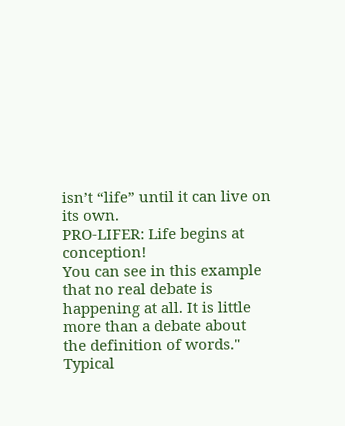isn’t “life” until it can live on its own.
PRO-LIFER: Life begins at conception!
You can see in this example that no real debate is happening at all. It is little more than a debate about the definition of words."
Typical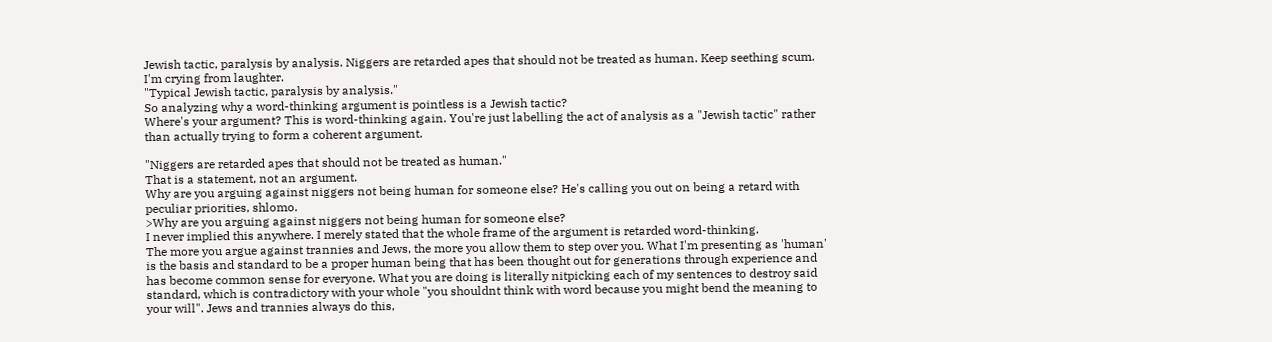Jewish tactic, paralysis by analysis. Niggers are retarded apes that should not be treated as human. Keep seething scum.
I'm crying from laughter.
"Typical Jewish tactic, paralysis by analysis."
So analyzing why a word-thinking argument is pointless is a Jewish tactic?
Where's your argument? This is word-thinking again. You're just labelling the act of analysis as a "Jewish tactic" rather than actually trying to form a coherent argument.

"Niggers are retarded apes that should not be treated as human."
That is a statement, not an argument.
Why are you arguing against niggers not being human for someone else? He's calling you out on being a retard with peculiar priorities, shlomo.
>Why are you arguing against niggers not being human for someone else?
I never implied this anywhere. I merely stated that the whole frame of the argument is retarded word-thinking.
The more you argue against trannies and Jews, the more you allow them to step over you. What I'm presenting as 'human' is the basis and standard to be a proper human being that has been thought out for generations through experience and has become common sense for everyone. What you are doing is literally nitpicking each of my sentences to destroy said standard, which is contradictory with your whole "you shouldnt think with word because you might bend the meaning to your will". Jews and trannies always do this,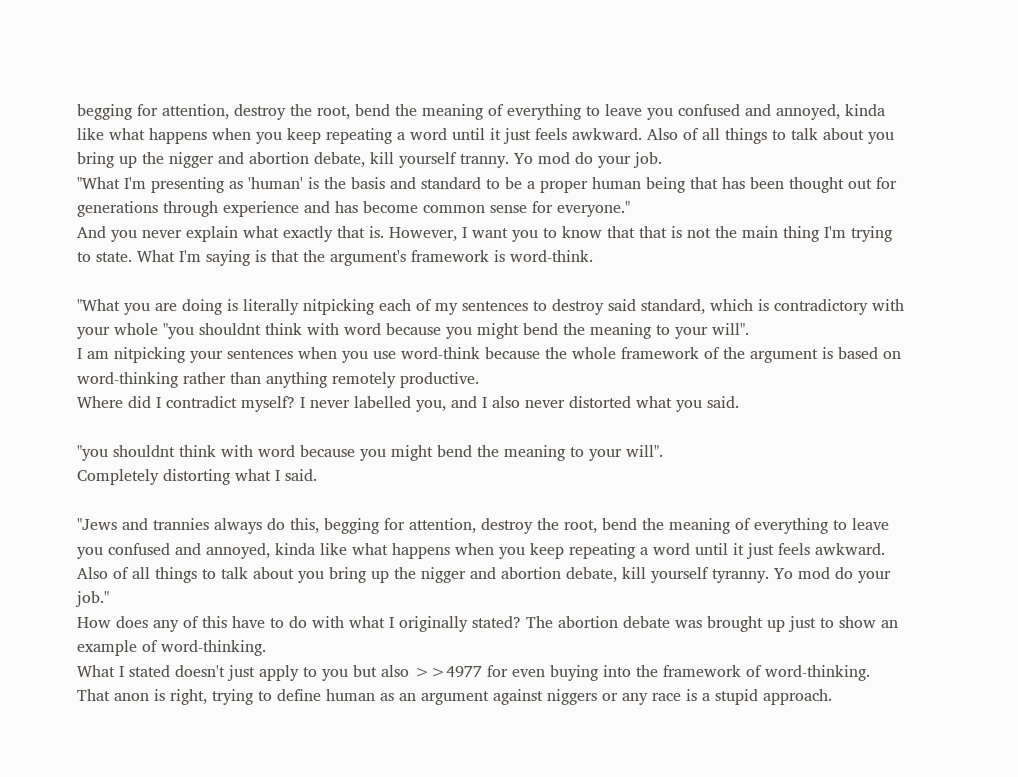begging for attention, destroy the root, bend the meaning of everything to leave you confused and annoyed, kinda like what happens when you keep repeating a word until it just feels awkward. Also of all things to talk about you bring up the nigger and abortion debate, kill yourself tranny. Yo mod do your job.
"What I'm presenting as 'human' is the basis and standard to be a proper human being that has been thought out for generations through experience and has become common sense for everyone."
And you never explain what exactly that is. However, I want you to know that that is not the main thing I'm trying to state. What I'm saying is that the argument's framework is word-think.

"What you are doing is literally nitpicking each of my sentences to destroy said standard, which is contradictory with your whole "you shouldnt think with word because you might bend the meaning to your will".
I am nitpicking your sentences when you use word-think because the whole framework of the argument is based on word-thinking rather than anything remotely productive.
Where did I contradict myself? I never labelled you, and I also never distorted what you said.

"you shouldnt think with word because you might bend the meaning to your will".
Completely distorting what I said.

"Jews and trannies always do this, begging for attention, destroy the root, bend the meaning of everything to leave you confused and annoyed, kinda like what happens when you keep repeating a word until it just feels awkward. Also of all things to talk about you bring up the nigger and abortion debate, kill yourself tyranny. Yo mod do your job."
How does any of this have to do with what I originally stated? The abortion debate was brought up just to show an example of word-thinking.
What I stated doesn't just apply to you but also >>4977 for even buying into the framework of word-thinking.
That anon is right, trying to define human as an argument against niggers or any race is a stupid approach.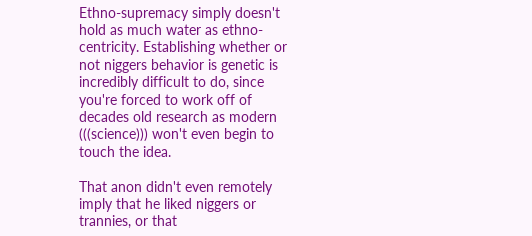Ethno-supremacy simply doesn't hold as much water as ethno-centricity. Establishing whether or not niggers behavior is genetic is incredibly difficult to do, since you're forced to work off of decades old research as modern (((science))) won't even begin to touch the idea.

That anon didn't even remotely imply that he liked niggers or trannies, or that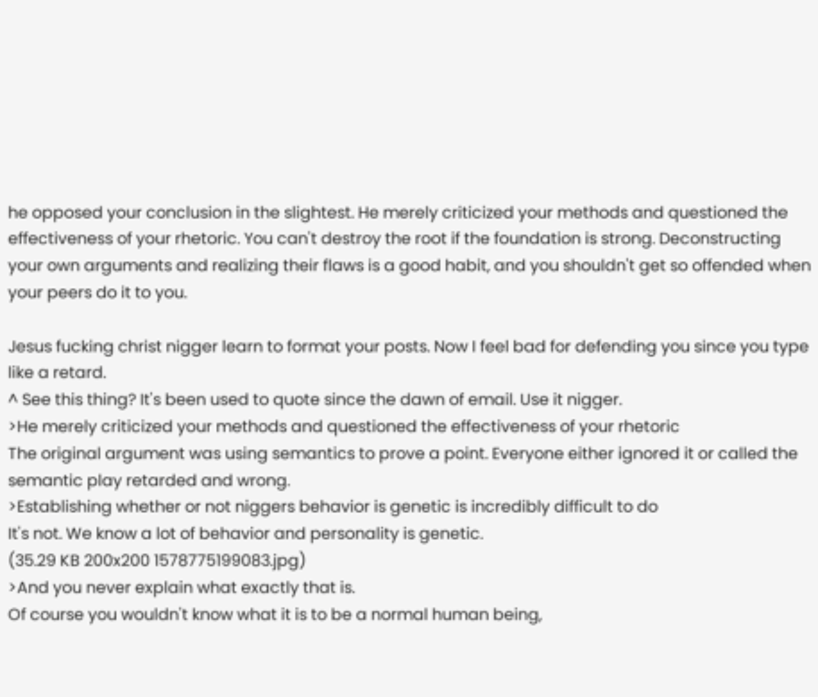he opposed your conclusion in the slightest. He merely criticized your methods and questioned the effectiveness of your rhetoric. You can't destroy the root if the foundation is strong. Deconstructing your own arguments and realizing their flaws is a good habit, and you shouldn't get so offended when your peers do it to you.

Jesus fucking christ nigger learn to format your posts. Now I feel bad for defending you since you type like a retard.
^ See this thing? It's been used to quote since the dawn of email. Use it nigger.
>He merely criticized your methods and questioned the effectiveness of your rhetoric
The original argument was using semantics to prove a point. Everyone either ignored it or called the semantic play retarded and wrong.
>Establishing whether or not niggers behavior is genetic is incredibly difficult to do
It's not. We know a lot of behavior and personality is genetic.
(35.29 KB 200x200 1578775199083.jpg)
>And you never explain what exactly that is.
Of course you wouldn't know what it is to be a normal human being,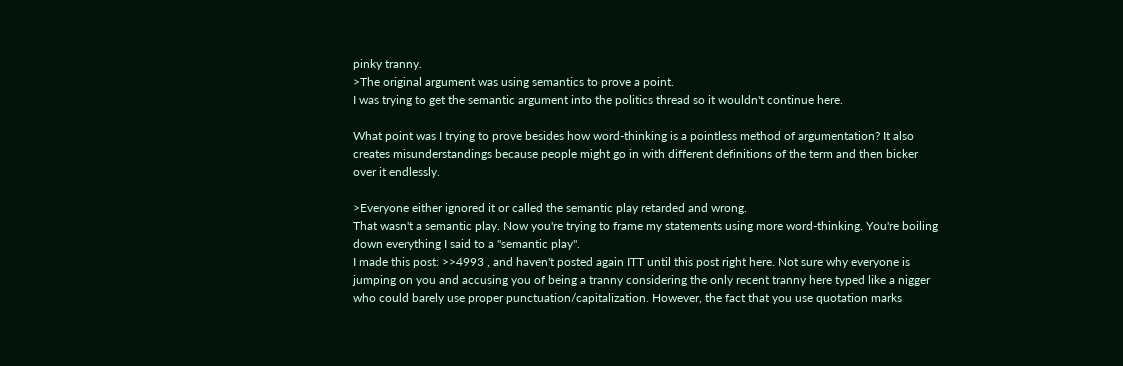pinky tranny.
>The original argument was using semantics to prove a point.
I was trying to get the semantic argument into the politics thread so it wouldn't continue here.

What point was I trying to prove besides how word-thinking is a pointless method of argumentation? It also creates misunderstandings because people might go in with different definitions of the term and then bicker over it endlessly.

>Everyone either ignored it or called the semantic play retarded and wrong.
That wasn't a semantic play. Now you're trying to frame my statements using more word-thinking. You're boiling down everything I said to a "semantic play".
I made this post: >>4993 , and haven't posted again ITT until this post right here. Not sure why everyone is jumping on you and accusing you of being a tranny considering the only recent tranny here typed like a nigger who could barely use proper punctuation/capitalization. However, the fact that you use quotation marks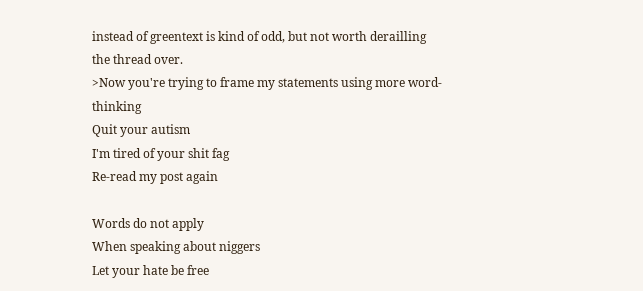instead of greentext is kind of odd, but not worth derailling the thread over.
>Now you're trying to frame my statements using more word-thinking
Quit your autism
I'm tired of your shit fag
Re-read my post again

Words do not apply
When speaking about niggers
Let your hate be free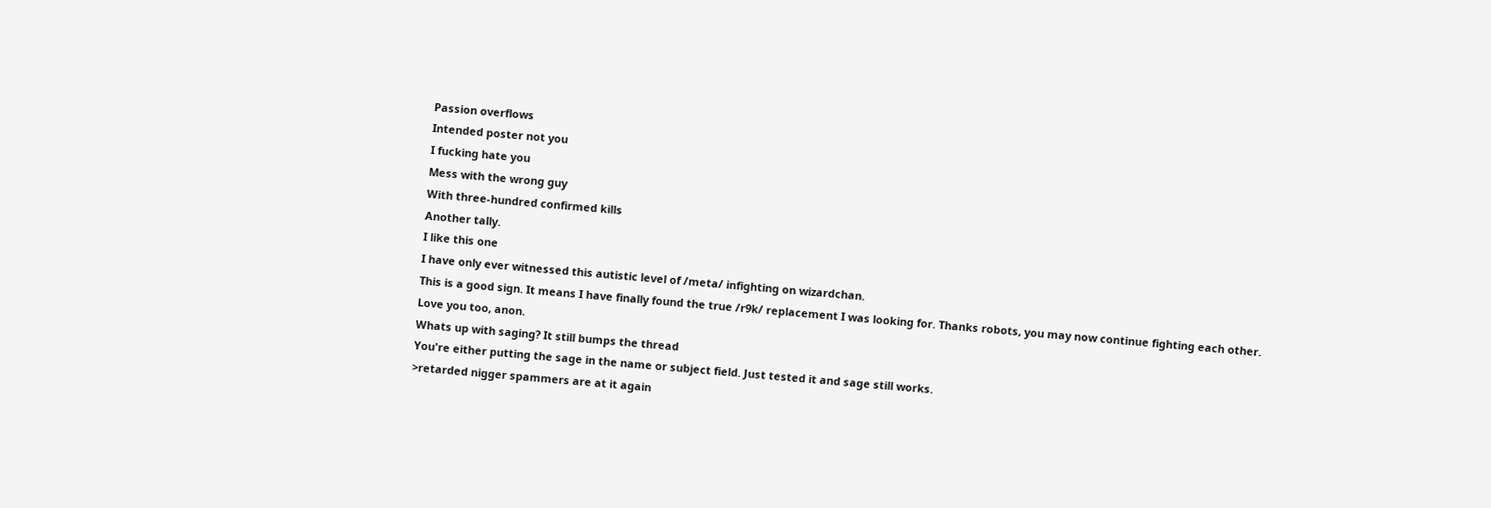Passion overflows
Intended poster not you
I fucking hate you
Mess with the wrong guy
With three-hundred confirmed kills
Another tally.
I like this one
I have only ever witnessed this autistic level of /meta/ infighting on wizardchan.
This is a good sign. It means I have finally found the true /r9k/ replacement I was looking for. Thanks robots, you may now continue fighting each other.
Love you too, anon.
Whats up with saging? It still bumps the thread
You're either putting the sage in the name or subject field. Just tested it and sage still works.
>retarded nigger spammers are at it again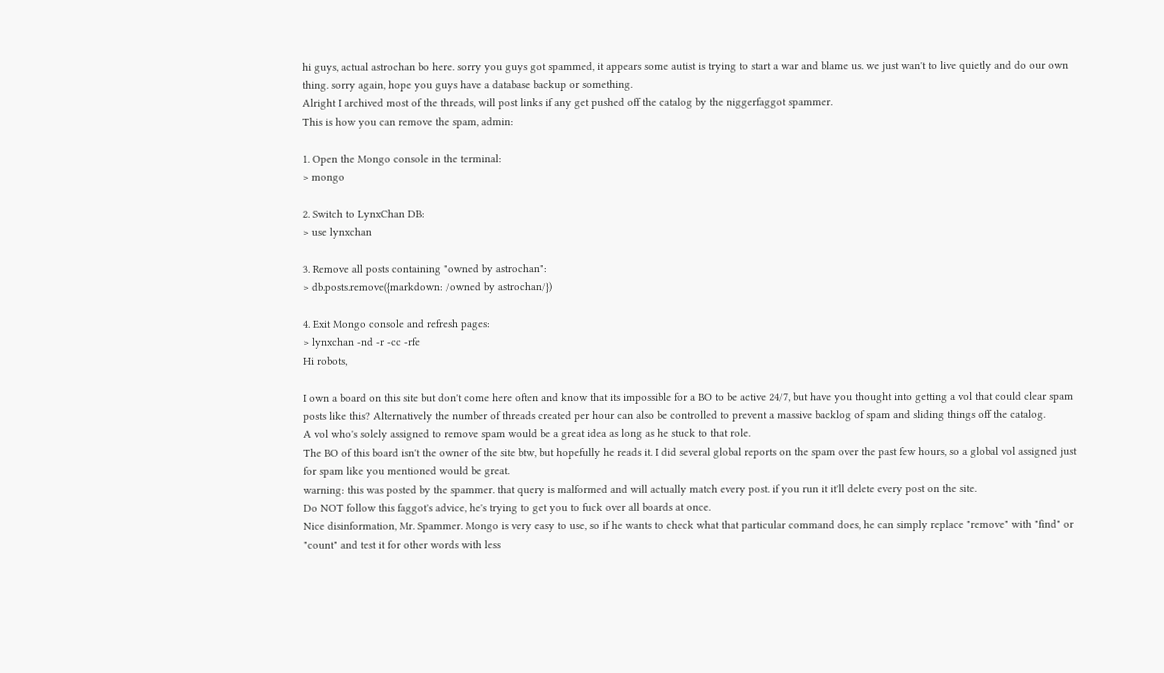hi guys, actual astrochan bo here. sorry you guys got spammed, it appears some autist is trying to start a war and blame us. we just wan't to live quietly and do our own thing. sorry again, hope you guys have a database backup or something.
Alright I archived most of the threads, will post links if any get pushed off the catalog by the niggerfaggot spammer.
This is how you can remove the spam, admin:

1. Open the Mongo console in the terminal:
> mongo

2. Switch to LynxChan DB:
> use lynxchan

3. Remove all posts containing "owned by astrochan":
> db.posts.remove({markdown: /owned by astrochan/})

4. Exit Mongo console and refresh pages:
> lynxchan -nd -r -cc -rfe
Hi robots,

I own a board on this site but don't come here often and know that its impossible for a BO to be active 24/7, but have you thought into getting a vol that could clear spam posts like this? Alternatively the number of threads created per hour can also be controlled to prevent a massive backlog of spam and sliding things off the catalog.
A vol who's solely assigned to remove spam would be a great idea as long as he stuck to that role.
The BO of this board isn't the owner of the site btw, but hopefully he reads it. I did several global reports on the spam over the past few hours, so a global vol assigned just for spam like you mentioned would be great.
warning: this was posted by the spammer. that query is malformed and will actually match every post. if you run it it'll delete every post on the site.
Do NOT follow this faggot's advice, he's trying to get you to fuck over all boards at once.
Nice disinformation, Mr. Spammer. Mongo is very easy to use, so if he wants to check what that particular command does, he can simply replace "remove" with "find" or "count" and test it for other words with less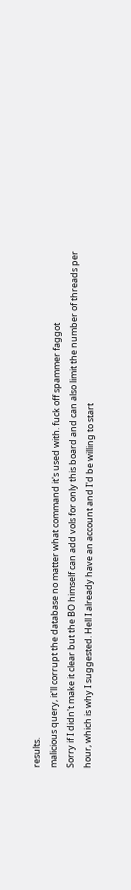results.
malicious query, it'll corrupt the database no matter what command it's used with. fuck off spammer faggot
Sorry if I didn't make it clear but the BO himself can add vols for only this board and can also limit the number of threads per hour, which is why I suggested. Hell I already have an account and I'd be willing to start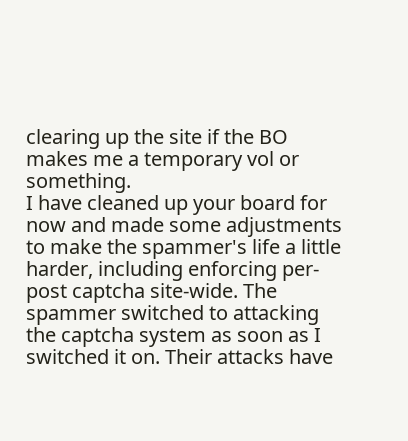clearing up the site if the BO makes me a temporary vol or something.
I have cleaned up your board for now and made some adjustments to make the spammer's life a little harder, including enforcing per-post captcha site-wide. The spammer switched to attacking the captcha system as soon as I switched it on. Their attacks have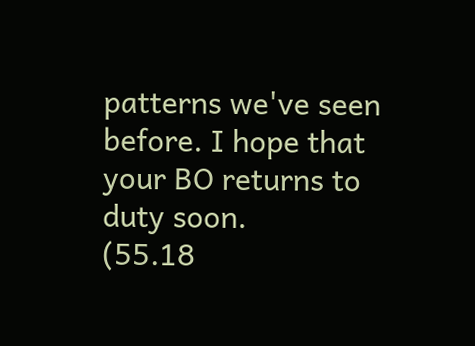patterns we've seen before. I hope that your BO returns to duty soon.
(55.18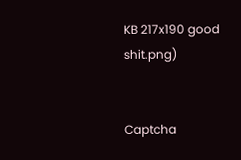KB 217x190 good shit.png)


Captcha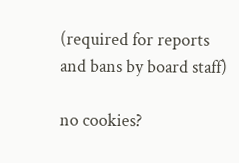(required for reports and bans by board staff)

no cookies?